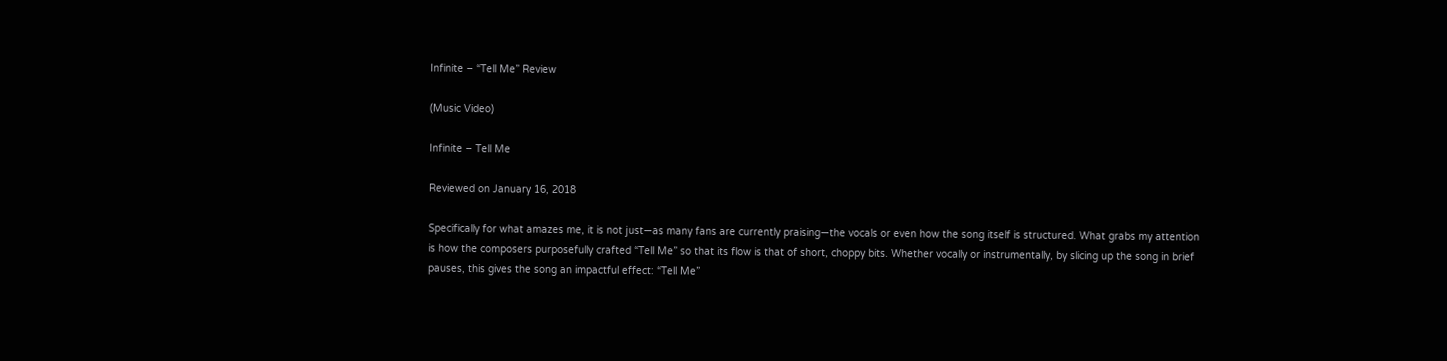Infinite – “Tell Me” Review

(Music Video)

Infinite – Tell Me

Reviewed on January 16, 2018

Specifically for what amazes me, it is not just—as many fans are currently praising—the vocals or even how the song itself is structured. What grabs my attention is how the composers purposefully crafted “Tell Me” so that its flow is that of short, choppy bits. Whether vocally or instrumentally, by slicing up the song in brief pauses, this gives the song an impactful effect: “Tell Me”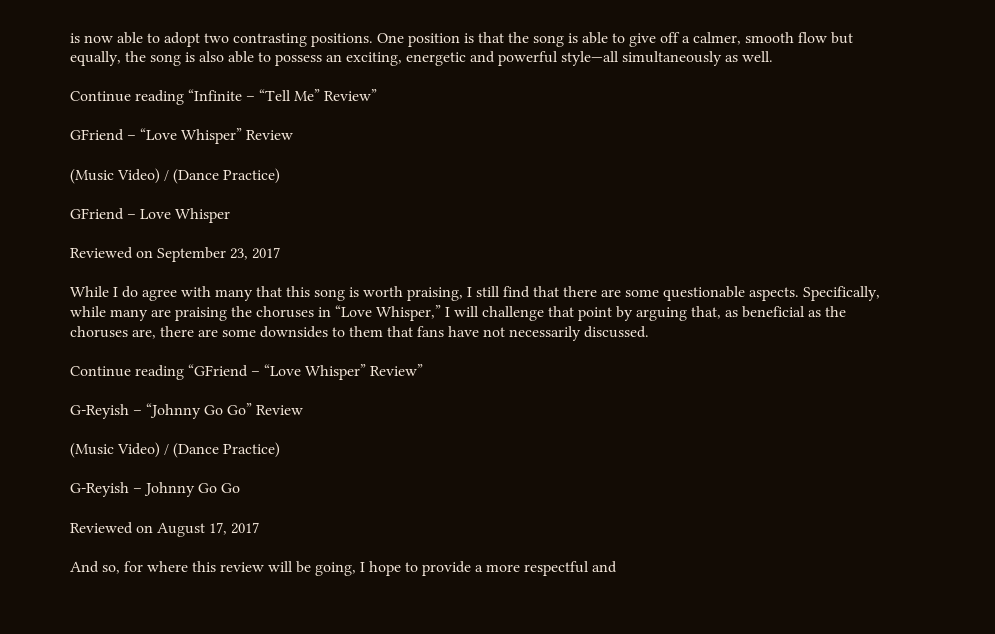is now able to adopt two contrasting positions. One position is that the song is able to give off a calmer, smooth flow but equally, the song is also able to possess an exciting, energetic and powerful style—all simultaneously as well.

Continue reading “Infinite – “Tell Me” Review”

GFriend – “Love Whisper” Review

(Music Video) / (Dance Practice)

GFriend – Love Whisper

Reviewed on September 23, 2017

While I do agree with many that this song is worth praising, I still find that there are some questionable aspects. Specifically, while many are praising the choruses in “Love Whisper,” I will challenge that point by arguing that, as beneficial as the choruses are, there are some downsides to them that fans have not necessarily discussed.

Continue reading “GFriend – “Love Whisper” Review”

G-Reyish – “Johnny Go Go” Review

(Music Video) / (Dance Practice)

G-Reyish – Johnny Go Go

Reviewed on August 17, 2017

And so, for where this review will be going, I hope to provide a more respectful and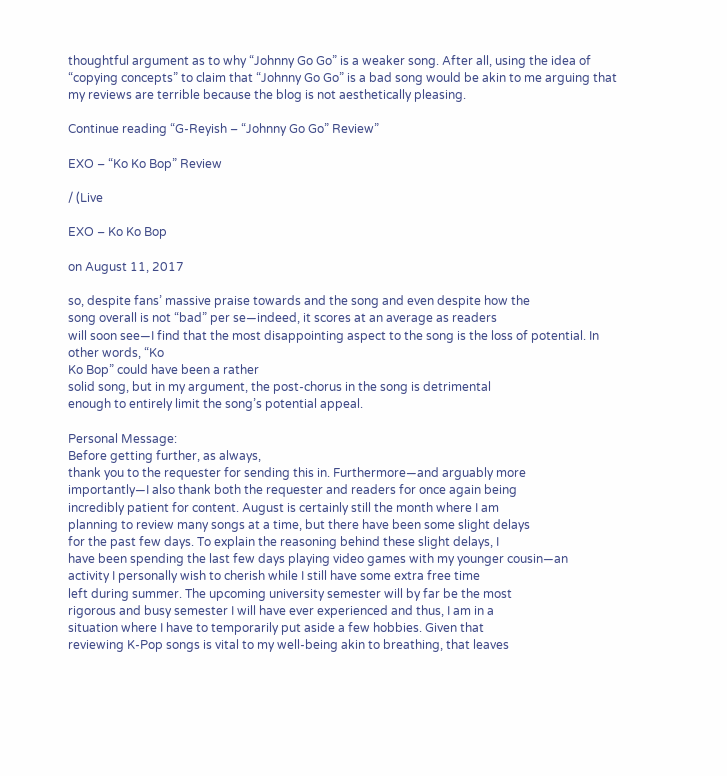thoughtful argument as to why “Johnny Go Go” is a weaker song. After all, using the idea of “copying concepts” to claim that “Johnny Go Go” is a bad song would be akin to me arguing that my reviews are terrible because the blog is not aesthetically pleasing.

Continue reading “G-Reyish – “Johnny Go Go” Review”

EXO – “Ko Ko Bop” Review

/ (Live

EXO – Ko Ko Bop

on August 11, 2017

so, despite fans’ massive praise towards and the song and even despite how the
song overall is not “bad” per se—indeed, it scores at an average as readers
will soon see—I find that the most disappointing aspect to the song is the loss of potential. In other words, “Ko
Ko Bop” could have been a rather
solid song, but in my argument, the post-chorus in the song is detrimental
enough to entirely limit the song’s potential appeal.

Personal Message:
Before getting further, as always,
thank you to the requester for sending this in. Furthermore—and arguably more
importantly—I also thank both the requester and readers for once again being
incredibly patient for content. August is certainly still the month where I am
planning to review many songs at a time, but there have been some slight delays
for the past few days. To explain the reasoning behind these slight delays, I
have been spending the last few days playing video games with my younger cousin—an
activity I personally wish to cherish while I still have some extra free time
left during summer. The upcoming university semester will by far be the most
rigorous and busy semester I will have ever experienced and thus, I am in a
situation where I have to temporarily put aside a few hobbies. Given that
reviewing K-Pop songs is vital to my well-being akin to breathing, that leaves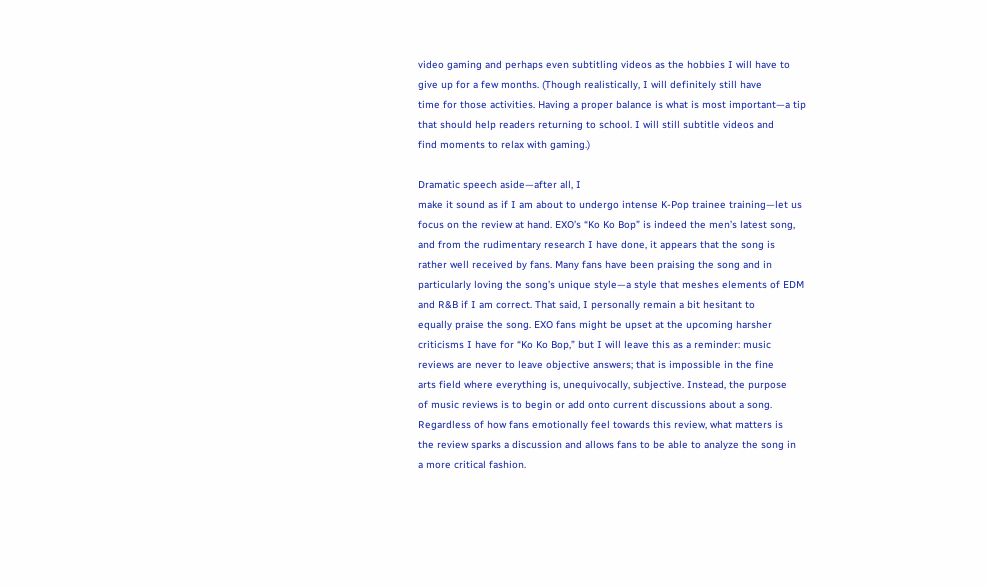video gaming and perhaps even subtitling videos as the hobbies I will have to
give up for a few months. (Though realistically, I will definitely still have
time for those activities. Having a proper balance is what is most important—a tip
that should help readers returning to school. I will still subtitle videos and
find moments to relax with gaming.)

Dramatic speech aside—after all, I
make it sound as if I am about to undergo intense K-Pop trainee training—let us
focus on the review at hand. EXO’s “Ko Ko Bop” is indeed the men’s latest song,
and from the rudimentary research I have done, it appears that the song is
rather well received by fans. Many fans have been praising the song and in
particularly loving the song’s unique style—a style that meshes elements of EDM
and R&B if I am correct. That said, I personally remain a bit hesitant to
equally praise the song. EXO fans might be upset at the upcoming harsher
criticisms I have for “Ko Ko Bop,” but I will leave this as a reminder: music
reviews are never to leave objective answers; that is impossible in the fine
arts field where everything is, unequivocally, subjective. Instead, the purpose
of music reviews is to begin or add onto current discussions about a song.
Regardless of how fans emotionally feel towards this review, what matters is
the review sparks a discussion and allows fans to be able to analyze the song in
a more critical fashion.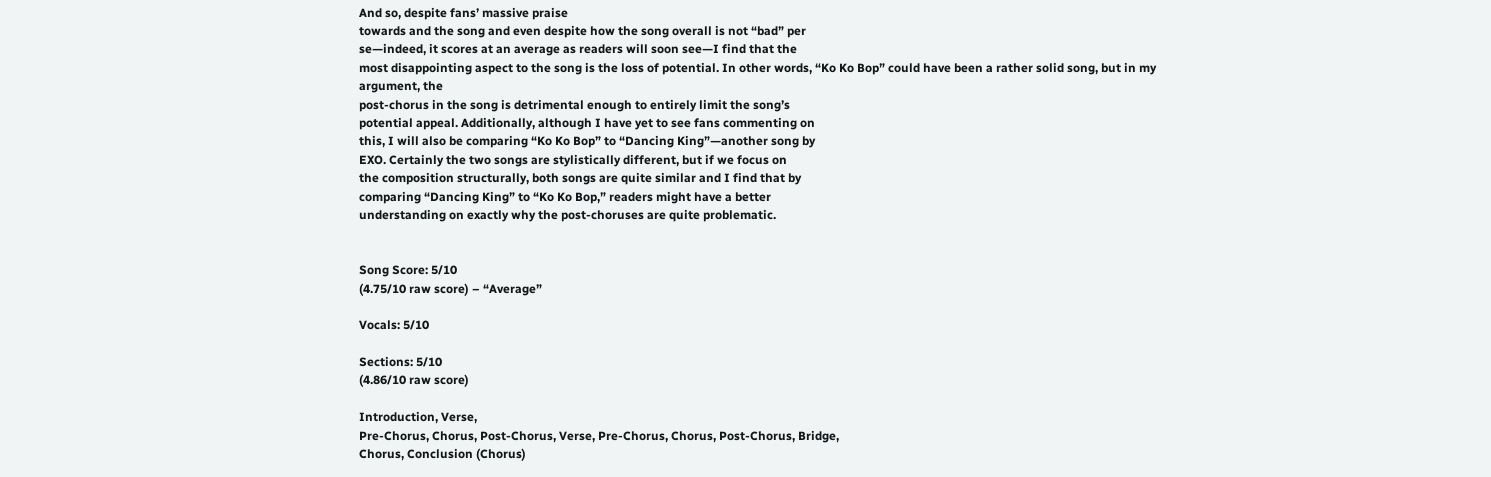And so, despite fans’ massive praise
towards and the song and even despite how the song overall is not “bad” per
se—indeed, it scores at an average as readers will soon see—I find that the
most disappointing aspect to the song is the loss of potential. In other words, “Ko Ko Bop” could have been a rather solid song, but in my argument, the
post-chorus in the song is detrimental enough to entirely limit the song’s
potential appeal. Additionally, although I have yet to see fans commenting on
this, I will also be comparing “Ko Ko Bop” to “Dancing King”—another song by
EXO. Certainly the two songs are stylistically different, but if we focus on
the composition structurally, both songs are quite similar and I find that by
comparing “Dancing King” to “Ko Ko Bop,” readers might have a better
understanding on exactly why the post-choruses are quite problematic.


Song Score: 5/10
(4.75/10 raw score) – “Average”

Vocals: 5/10

Sections: 5/10
(4.86/10 raw score)

Introduction, Verse,
Pre-Chorus, Chorus, Post-Chorus, Verse, Pre-Chorus, Chorus, Post-Chorus, Bridge,
Chorus, Conclusion (Chorus)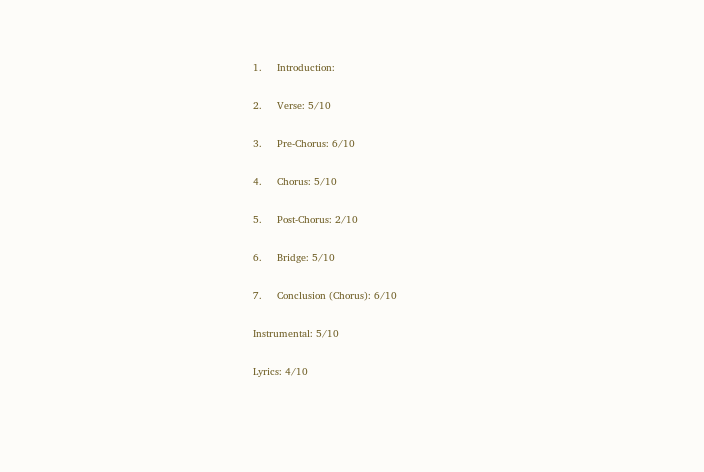1.     Introduction:

2.     Verse: 5/10

3.     Pre-Chorus: 6/10

4.     Chorus: 5/10

5.     Post-Chorus: 2/10

6.     Bridge: 5/10

7.     Conclusion (Chorus): 6/10

Instrumental: 5/10

Lyrics: 4/10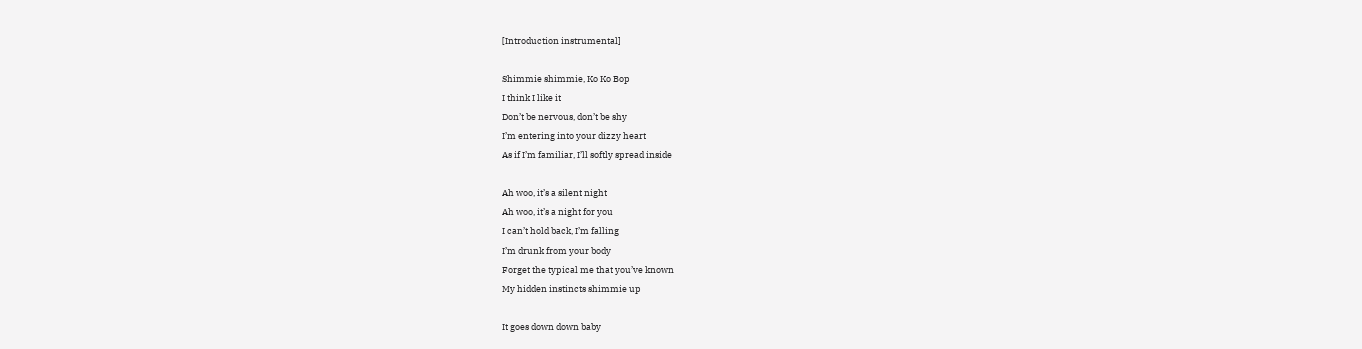[Introduction instrumental]

Shimmie shimmie, Ko Ko Bop
I think I like it
Don’t be nervous, don’t be shy
I’m entering into your dizzy heart
As if I’m familiar, I’ll softly spread inside

Ah woo, it’s a silent night
Ah woo, it’s a night for you
I can’t hold back, I’m falling
I’m drunk from your body
Forget the typical me that you’ve known
My hidden instincts shimmie up

It goes down down baby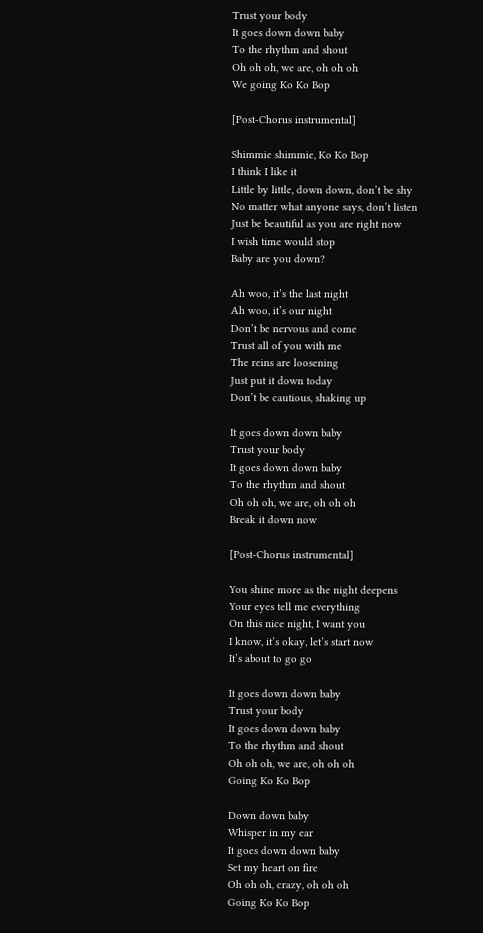Trust your body
It goes down down baby
To the rhythm and shout
Oh oh oh, we are, oh oh oh
We going Ko Ko Bop

[Post-Chorus instrumental]

Shimmie shimmie, Ko Ko Bop
I think I like it
Little by little, down down, don’t be shy
No matter what anyone says, don’t listen
Just be beautiful as you are right now
I wish time would stop
Baby are you down?

Ah woo, it’s the last night
Ah woo, it’s our night
Don’t be nervous and come
Trust all of you with me
The reins are loosening
Just put it down today
Don’t be cautious, shaking up

It goes down down baby
Trust your body
It goes down down baby
To the rhythm and shout
Oh oh oh, we are, oh oh oh
Break it down now

[Post-Chorus instrumental]

You shine more as the night deepens
Your eyes tell me everything
On this nice night, I want you
I know, it’s okay, let’s start now
It’s about to go go

It goes down down baby
Trust your body
It goes down down baby
To the rhythm and shout
Oh oh oh, we are, oh oh oh
Going Ko Ko Bop

Down down baby
Whisper in my ear
It goes down down baby
Set my heart on fire
Oh oh oh, crazy, oh oh oh
Going Ko Ko Bop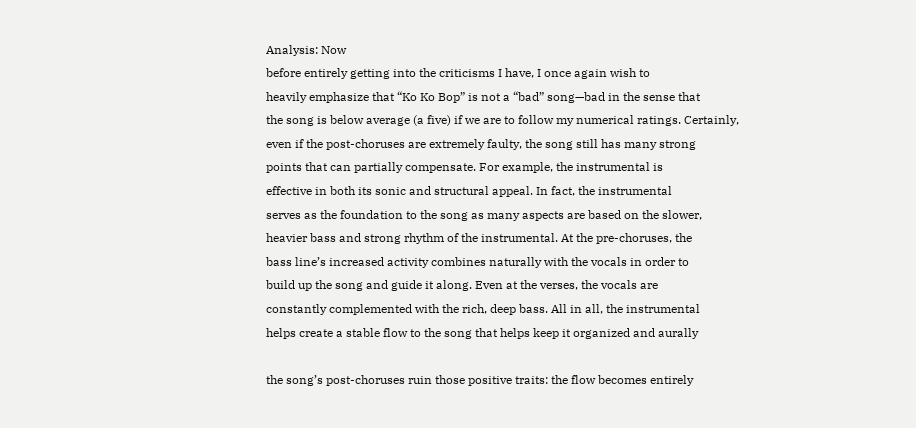Analysis: Now
before entirely getting into the criticisms I have, I once again wish to
heavily emphasize that “Ko Ko Bop” is not a “bad” song—bad in the sense that
the song is below average (a five) if we are to follow my numerical ratings. Certainly,
even if the post-choruses are extremely faulty, the song still has many strong
points that can partially compensate. For example, the instrumental is
effective in both its sonic and structural appeal. In fact, the instrumental
serves as the foundation to the song as many aspects are based on the slower,
heavier bass and strong rhythm of the instrumental. At the pre-choruses, the
bass line’s increased activity combines naturally with the vocals in order to
build up the song and guide it along. Even at the verses, the vocals are
constantly complemented with the rich, deep bass. All in all, the instrumental
helps create a stable flow to the song that helps keep it organized and aurally

the song’s post-choruses ruin those positive traits: the flow becomes entirely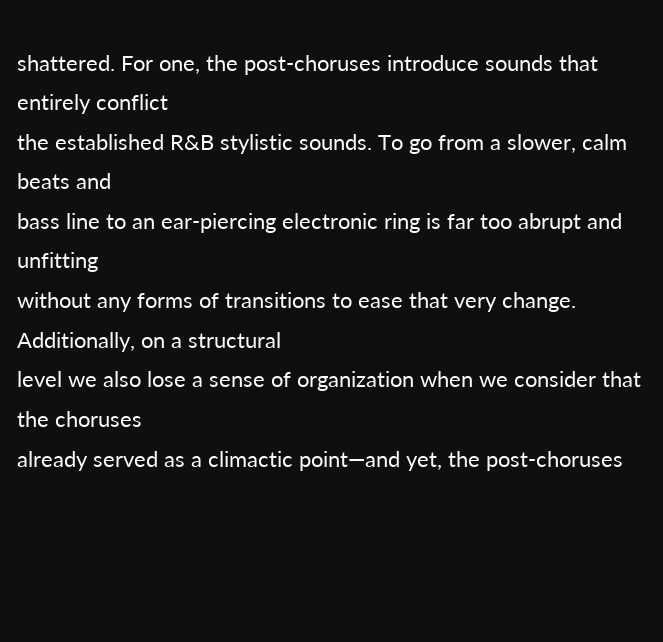shattered. For one, the post-choruses introduce sounds that entirely conflict
the established R&B stylistic sounds. To go from a slower, calm beats and
bass line to an ear-piercing electronic ring is far too abrupt and unfitting
without any forms of transitions to ease that very change. Additionally, on a structural
level we also lose a sense of organization when we consider that the choruses
already served as a climactic point—and yet, the post-choruses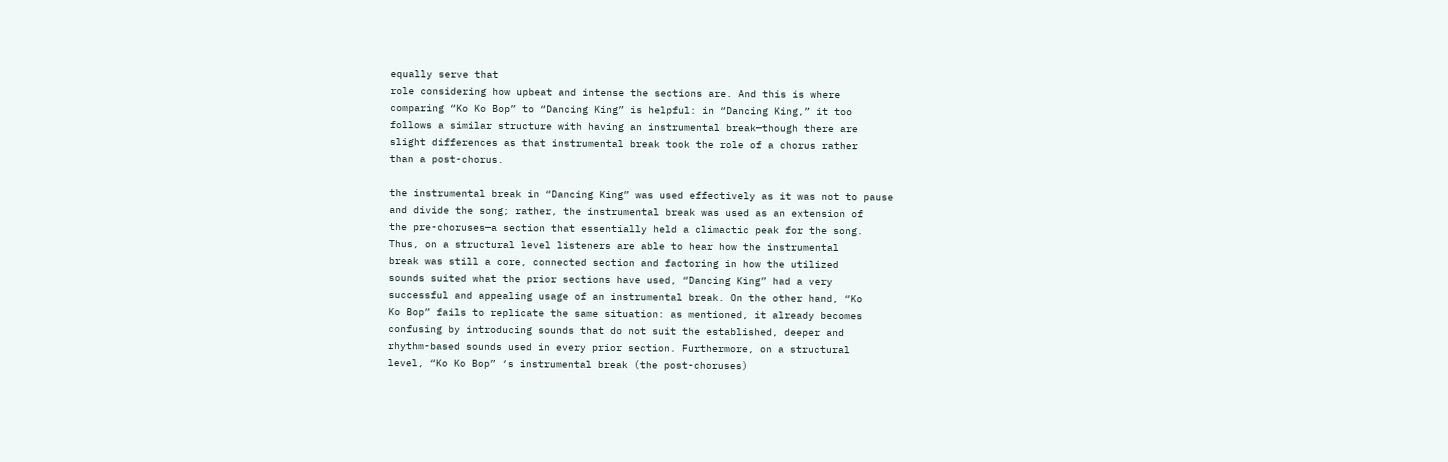equally serve that
role considering how upbeat and intense the sections are. And this is where
comparing “Ko Ko Bop” to “Dancing King” is helpful: in “Dancing King,” it too
follows a similar structure with having an instrumental break—though there are
slight differences as that instrumental break took the role of a chorus rather
than a post-chorus.

the instrumental break in “Dancing King” was used effectively as it was not to pause
and divide the song; rather, the instrumental break was used as an extension of
the pre-choruses—a section that essentially held a climactic peak for the song.
Thus, on a structural level listeners are able to hear how the instrumental
break was still a core, connected section and factoring in how the utilized
sounds suited what the prior sections have used, “Dancing King” had a very
successful and appealing usage of an instrumental break. On the other hand, “Ko
Ko Bop” fails to replicate the same situation: as mentioned, it already becomes
confusing by introducing sounds that do not suit the established, deeper and
rhythm-based sounds used in every prior section. Furthermore, on a structural
level, “Ko Ko Bop” ‘s instrumental break (the post-choruses)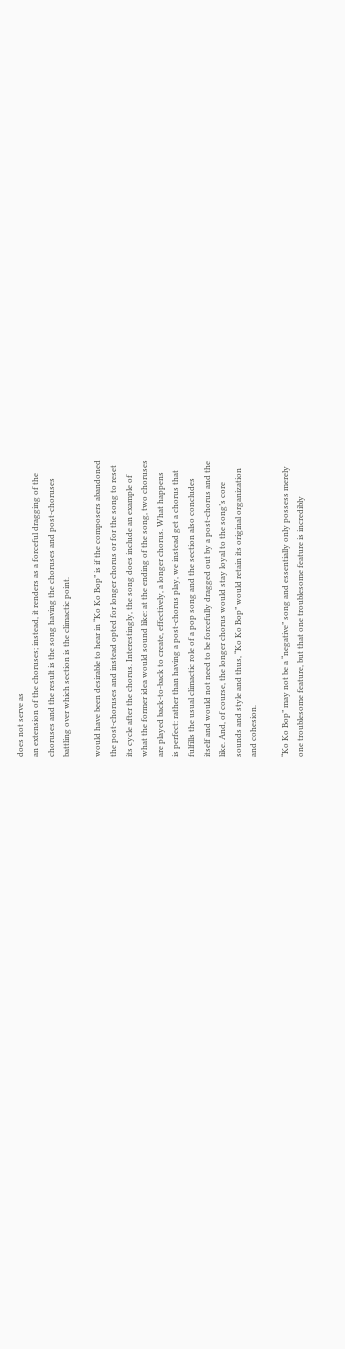does not serve as
an extension of the choruses; instead, it renders as a forceful dragging of the
choruses and the result is the song having the choruses and post-choruses
battling over which section is the climactic point.

would have been desirable to hear in “Ko Ko Bop” is if the composers abandoned
the post-choruses and instead opted for longer chorus or for the song to reset
its cycle after the chorus. Interestingly, the song does include an example of
what the former idea would sound like: at the ending of the song, two choruses
are played back-to-back to create, effectively, a longer chorus. What happens
is perfect: rather than having a post-chorus play, we instead get a chorus that
fulfills the usual climactic role of a pop song and the section also concludes
itself and would not need to be forcefully dragged out by a post-chorus and the
like. And, of course, the longer chorus would stay loyal to the song’s core
sounds and style and thus, “Ko Ko Bop” would retain its original organization
and cohesion.

“Ko Ko Bop” may not be a “negative” song and essentially only possess merely
one troublesome feature, but that one troublesome feature is incredibly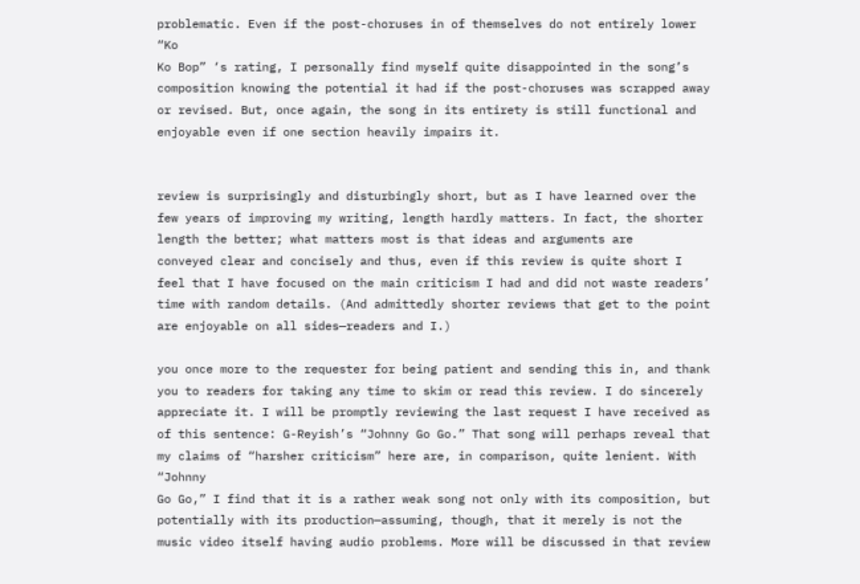problematic. Even if the post-choruses in of themselves do not entirely lower “Ko
Ko Bop” ‘s rating, I personally find myself quite disappointed in the song’s
composition knowing the potential it had if the post-choruses was scrapped away
or revised. But, once again, the song in its entirety is still functional and
enjoyable even if one section heavily impairs it.


review is surprisingly and disturbingly short, but as I have learned over the
few years of improving my writing, length hardly matters. In fact, the shorter
length the better; what matters most is that ideas and arguments are
conveyed clear and concisely and thus, even if this review is quite short I
feel that I have focused on the main criticism I had and did not waste readers’
time with random details. (And admittedly shorter reviews that get to the point
are enjoyable on all sides—readers and I.)

you once more to the requester for being patient and sending this in, and thank
you to readers for taking any time to skim or read this review. I do sincerely
appreciate it. I will be promptly reviewing the last request I have received as
of this sentence: G-Reyish’s “Johnny Go Go.” That song will perhaps reveal that
my claims of “harsher criticism” here are, in comparison, quite lenient. With “Johnny
Go Go,” I find that it is a rather weak song not only with its composition, but
potentially with its production—assuming, though, that it merely is not the
music video itself having audio problems. More will be discussed in that review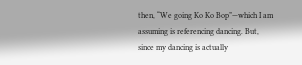then, “We going Ko Ko Bop”—which I am assuming is referencing dancing. But,
since my dancing is actually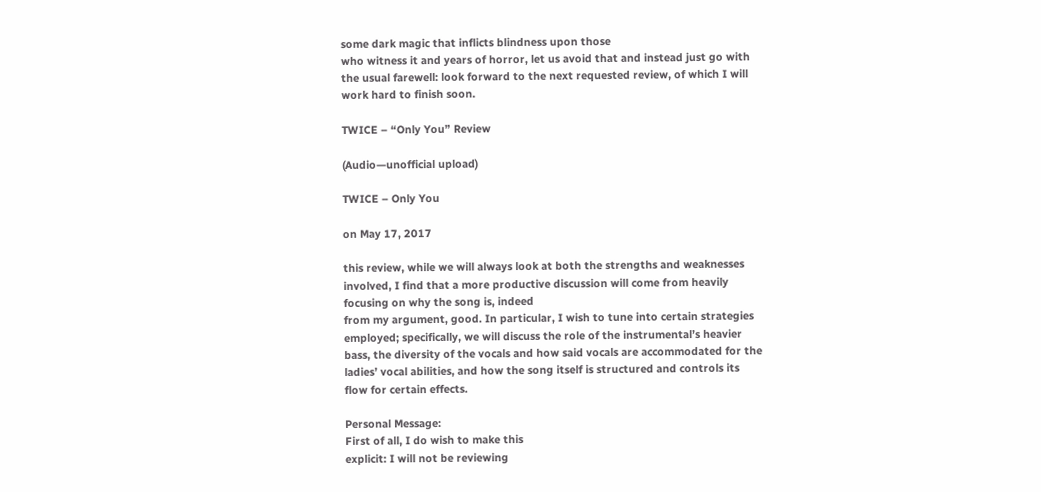some dark magic that inflicts blindness upon those
who witness it and years of horror, let us avoid that and instead just go with
the usual farewell: look forward to the next requested review, of which I will
work hard to finish soon.

TWICE – “Only You” Review

(Audio—unofficial upload)

TWICE – Only You

on May 17, 2017

this review, while we will always look at both the strengths and weaknesses
involved, I find that a more productive discussion will come from heavily
focusing on why the song is, indeed
from my argument, good. In particular, I wish to tune into certain strategies
employed; specifically, we will discuss the role of the instrumental’s heavier
bass, the diversity of the vocals and how said vocals are accommodated for the
ladies’ vocal abilities, and how the song itself is structured and controls its
flow for certain effects.

Personal Message:
First of all, I do wish to make this
explicit: I will not be reviewing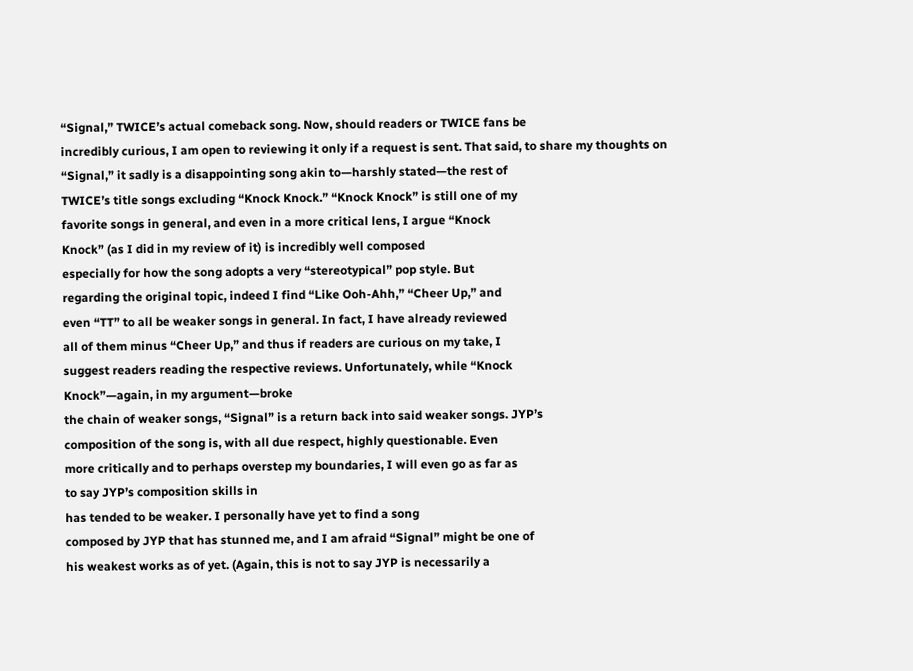“Signal,” TWICE’s actual comeback song. Now, should readers or TWICE fans be
incredibly curious, I am open to reviewing it only if a request is sent. That said, to share my thoughts on
“Signal,” it sadly is a disappointing song akin to—harshly stated—the rest of
TWICE’s title songs excluding “Knock Knock.” “Knock Knock” is still one of my
favorite songs in general, and even in a more critical lens, I argue “Knock
Knock” (as I did in my review of it) is incredibly well composed
especially for how the song adopts a very “stereotypical” pop style. But
regarding the original topic, indeed I find “Like Ooh-Ahh,” “Cheer Up,” and
even “TT” to all be weaker songs in general. In fact, I have already reviewed
all of them minus “Cheer Up,” and thus if readers are curious on my take, I
suggest readers reading the respective reviews. Unfortunately, while “Knock
Knock”—again, in my argument—broke
the chain of weaker songs, “Signal” is a return back into said weaker songs. JYP’s
composition of the song is, with all due respect, highly questionable. Even
more critically and to perhaps overstep my boundaries, I will even go as far as
to say JYP’s composition skills in
has tended to be weaker. I personally have yet to find a song
composed by JYP that has stunned me, and I am afraid “Signal” might be one of
his weakest works as of yet. (Again, this is not to say JYP is necessarily a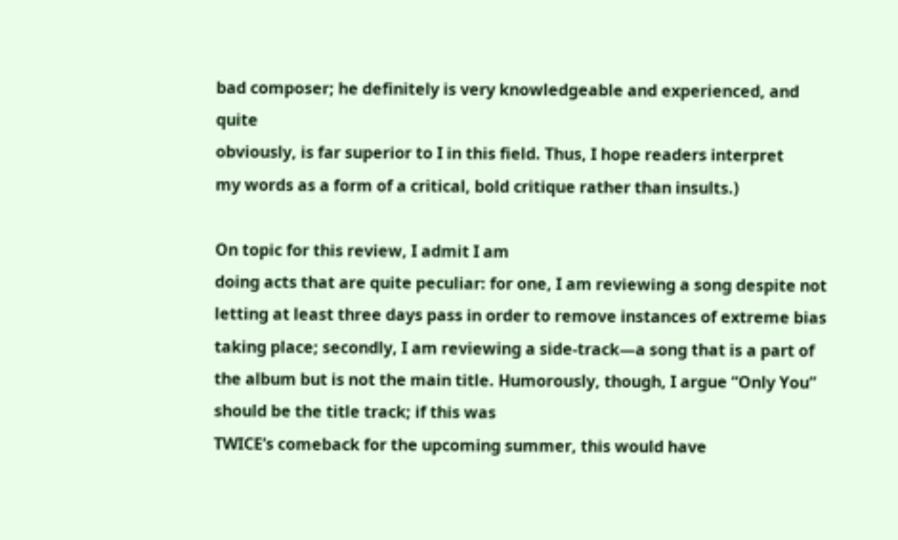bad composer; he definitely is very knowledgeable and experienced, and quite
obviously, is far superior to I in this field. Thus, I hope readers interpret
my words as a form of a critical, bold critique rather than insults.)

On topic for this review, I admit I am
doing acts that are quite peculiar: for one, I am reviewing a song despite not
letting at least three days pass in order to remove instances of extreme bias
taking place; secondly, I am reviewing a side-track—a song that is a part of
the album but is not the main title. Humorously, though, I argue “Only You” should be the title track; if this was
TWICE’s comeback for the upcoming summer, this would have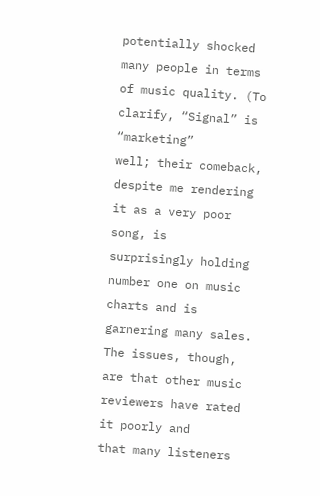potentially shocked
many people in terms of music quality. (To clarify, “Signal” is “marketing”
well; their comeback, despite me rendering it as a very poor song, is
surprisingly holding number one on music charts and is garnering many sales.
The issues, though, are that other music reviewers have rated it poorly and
that many listeners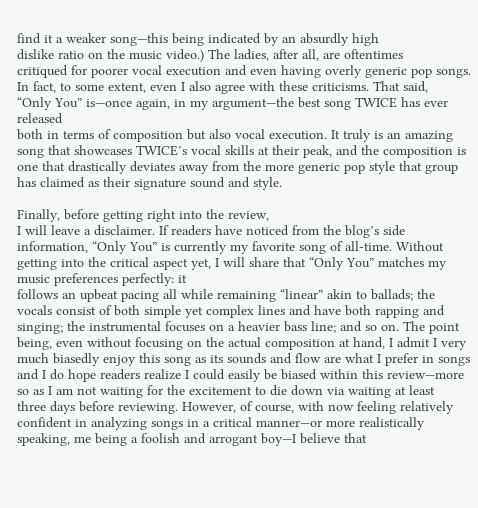find it a weaker song—this being indicated by an absurdly high
dislike ratio on the music video.) The ladies, after all, are oftentimes
critiqued for poorer vocal execution and even having overly generic pop songs.
In fact, to some extent, even I also agree with these criticisms. That said,
“Only You” is—once again, in my argument—the best song TWICE has ever released
both in terms of composition but also vocal execution. It truly is an amazing
song that showcases TWICE’s vocal skills at their peak, and the composition is
one that drastically deviates away from the more generic pop style that group
has claimed as their signature sound and style.

Finally, before getting right into the review,
I will leave a disclaimer. If readers have noticed from the blog’s side
information, “Only You” is currently my favorite song of all-time. Without
getting into the critical aspect yet, I will share that “Only You” matches my
music preferences perfectly: it
follows an upbeat pacing all while remaining “linear” akin to ballads; the
vocals consist of both simple yet complex lines and have both rapping and
singing; the instrumental focuses on a heavier bass line; and so on. The point
being, even without focusing on the actual composition at hand, I admit I very
much biasedly enjoy this song as its sounds and flow are what I prefer in songs
and I do hope readers realize I could easily be biased within this review—more
so as I am not waiting for the excitement to die down via waiting at least
three days before reviewing. However, of course, with now feeling relatively
confident in analyzing songs in a critical manner—or more realistically
speaking, me being a foolish and arrogant boy—I believe that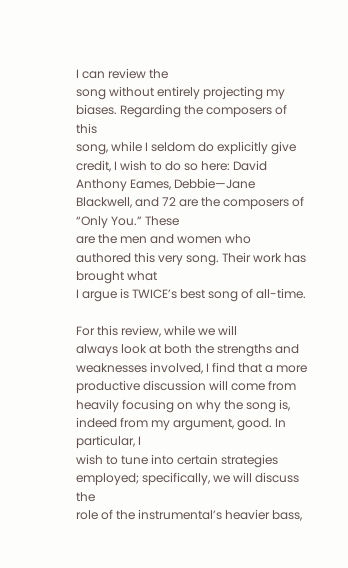I can review the
song without entirely projecting my biases. Regarding the composers of this
song, while I seldom do explicitly give credit, I wish to do so here: David
Anthony Eames, Debbie—Jane Blackwell, and 72 are the composers of “Only You.” These
are the men and women who authored this very song. Their work has brought what
I argue is TWICE’s best song of all-time.

For this review, while we will
always look at both the strengths and weaknesses involved, I find that a more
productive discussion will come from heavily focusing on why the song is, indeed from my argument, good. In particular, I
wish to tune into certain strategies employed; specifically, we will discuss the
role of the instrumental’s heavier bass,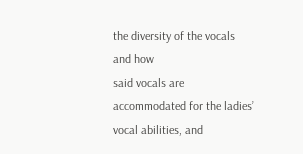the diversity of the vocals and how
said vocals are accommodated for the ladies’ vocal abilities, and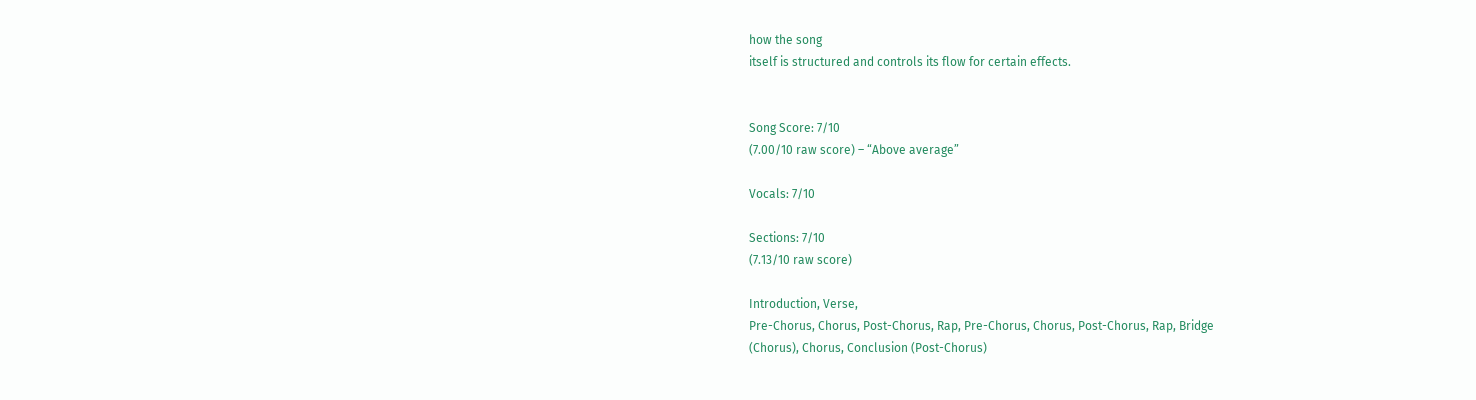how the song
itself is structured and controls its flow for certain effects.


Song Score: 7/10
(7.00/10 raw score) – “Above average”

Vocals: 7/10

Sections: 7/10
(7.13/10 raw score)

Introduction, Verse,
Pre-Chorus, Chorus, Post-Chorus, Rap, Pre-Chorus, Chorus, Post-Chorus, Rap, Bridge
(Chorus), Chorus, Conclusion (Post-Chorus)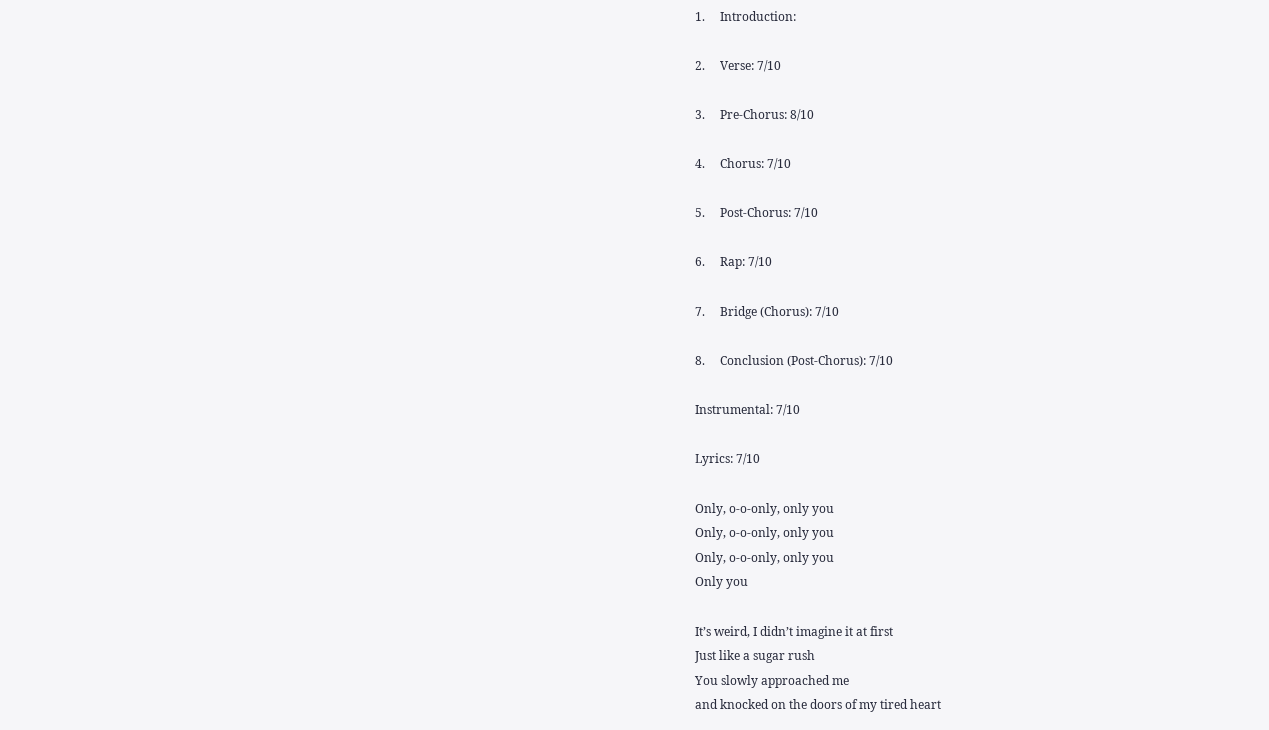1.     Introduction:

2.     Verse: 7/10

3.     Pre-Chorus: 8/10

4.     Chorus: 7/10

5.     Post-Chorus: 7/10

6.     Rap: 7/10

7.     Bridge (Chorus): 7/10

8.     Conclusion (Post-Chorus): 7/10

Instrumental: 7/10

Lyrics: 7/10

Only, o-o-only, only you
Only, o-o-only, only you
Only, o-o-only, only you
Only you

It’s weird, I didn’t imagine it at first
Just like a sugar rush
You slowly approached me
and knocked on the doors of my tired heart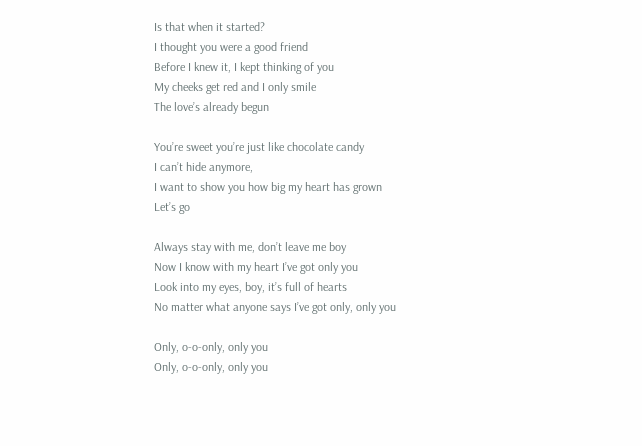Is that when it started?
I thought you were a good friend
Before I knew it, I kept thinking of you
My cheeks get red and I only smile
The love’s already begun

You’re sweet you’re just like chocolate candy
I can’t hide anymore,
I want to show you how big my heart has grown
Let’s go

Always stay with me, don’t leave me boy
Now I know with my heart I’ve got only you
Look into my eyes, boy, it’s full of hearts
No matter what anyone says I’ve got only, only you

Only, o-o-only, only you
Only, o-o-only, only you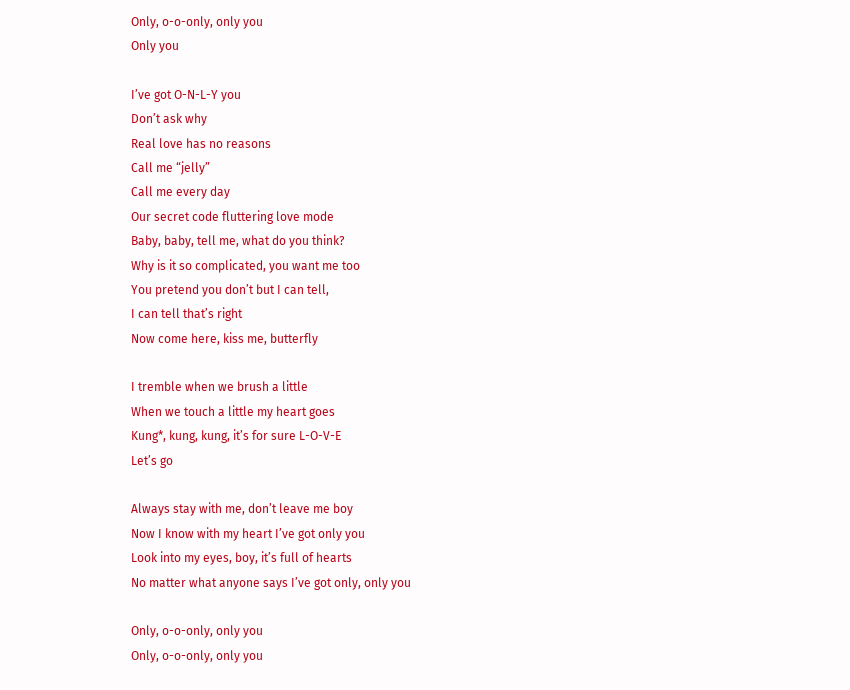Only, o-o-only, only you
Only you

I’ve got O-N-L-Y you
Don’t ask why
Real love has no reasons
Call me “jelly”
Call me every day
Our secret code fluttering love mode
Baby, baby, tell me, what do you think?
Why is it so complicated, you want me too
You pretend you don’t but I can tell,
I can tell that’s right
Now come here, kiss me, butterfly

I tremble when we brush a little
When we touch a little my heart goes
Kung*, kung, kung, it’s for sure L-O-V-E
Let’s go

Always stay with me, don’t leave me boy
Now I know with my heart I’ve got only you
Look into my eyes, boy, it’s full of hearts
No matter what anyone says I’ve got only, only you

Only, o-o-only, only you
Only, o-o-only, only you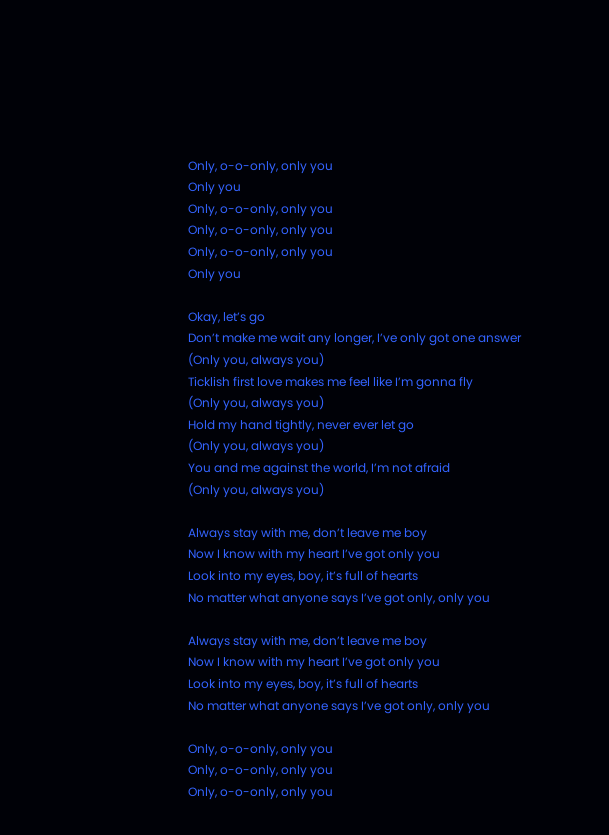Only, o-o-only, only you
Only you
Only, o-o-only, only you
Only, o-o-only, only you
Only, o-o-only, only you
Only you

Okay, let’s go
Don’t make me wait any longer, I’ve only got one answer
(Only you, always you)
Ticklish first love makes me feel like I’m gonna fly
(Only you, always you)
Hold my hand tightly, never ever let go
(Only you, always you)
You and me against the world, I’m not afraid
(Only you, always you)

Always stay with me, don’t leave me boy
Now I know with my heart I’ve got only you
Look into my eyes, boy, it’s full of hearts
No matter what anyone says I’ve got only, only you

Always stay with me, don’t leave me boy
Now I know with my heart I’ve got only you
Look into my eyes, boy, it’s full of hearts
No matter what anyone says I’ve got only, only you

Only, o-o-only, only you
Only, o-o-only, only you
Only, o-o-only, only you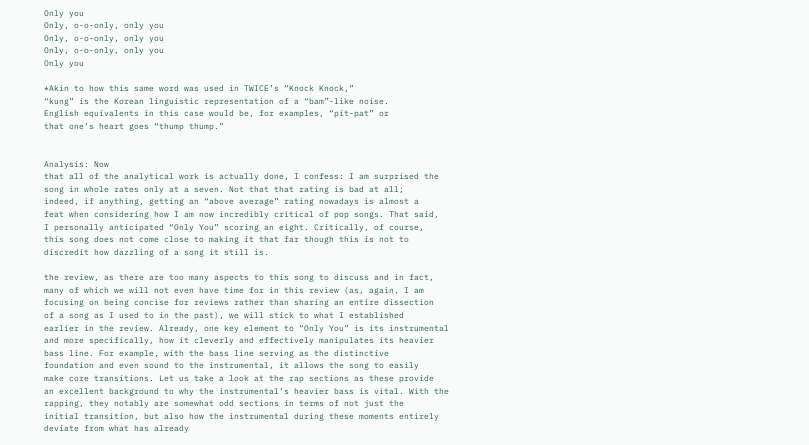Only you
Only, o-o-only, only you
Only, o-o-only, only you
Only, o-o-only, only you
Only you

*Akin to how this same word was used in TWICE’s “Knock Knock,”
“kung” is the Korean linguistic representation of a “bam”-like noise.
English equivalents in this case would be, for examples, “pit-pat” or
that one’s heart goes “thump thump.”


Analysis: Now
that all of the analytical work is actually done, I confess: I am surprised the
song in whole rates only at a seven. Not that that rating is bad at all;
indeed, if anything, getting an “above average” rating nowadays is almost a
feat when considering how I am now incredibly critical of pop songs. That said,
I personally anticipated “Only You” scoring an eight. Critically, of course,
this song does not come close to making it that far though this is not to
discredit how dazzling of a song it still is.

the review, as there are too many aspects to this song to discuss and in fact,
many of which we will not even have time for in this review (as, again, I am
focusing on being concise for reviews rather than sharing an entire dissection
of a song as I used to in the past), we will stick to what I established
earlier in the review. Already, one key element to “Only You” is its instrumental
and more specifically, how it cleverly and effectively manipulates its heavier
bass line. For example, with the bass line serving as the distinctive
foundation and even sound to the instrumental, it allows the song to easily
make core transitions. Let us take a look at the rap sections as these provide
an excellent background to why the instrumental’s heavier bass is vital. With the
rapping, they notably are somewhat odd sections in terms of not just the
initial transition, but also how the instrumental during these moments entirely
deviate from what has already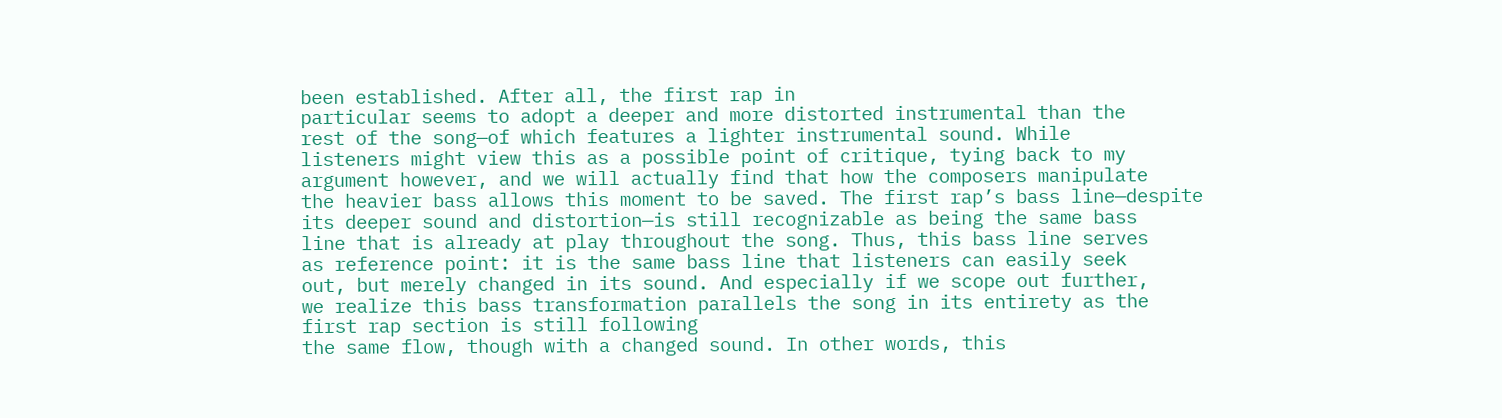been established. After all, the first rap in
particular seems to adopt a deeper and more distorted instrumental than the
rest of the song—of which features a lighter instrumental sound. While
listeners might view this as a possible point of critique, tying back to my
argument however, and we will actually find that how the composers manipulate
the heavier bass allows this moment to be saved. The first rap’s bass line—despite
its deeper sound and distortion—is still recognizable as being the same bass
line that is already at play throughout the song. Thus, this bass line serves
as reference point: it is the same bass line that listeners can easily seek
out, but merely changed in its sound. And especially if we scope out further,
we realize this bass transformation parallels the song in its entirety as the
first rap section is still following
the same flow, though with a changed sound. In other words, this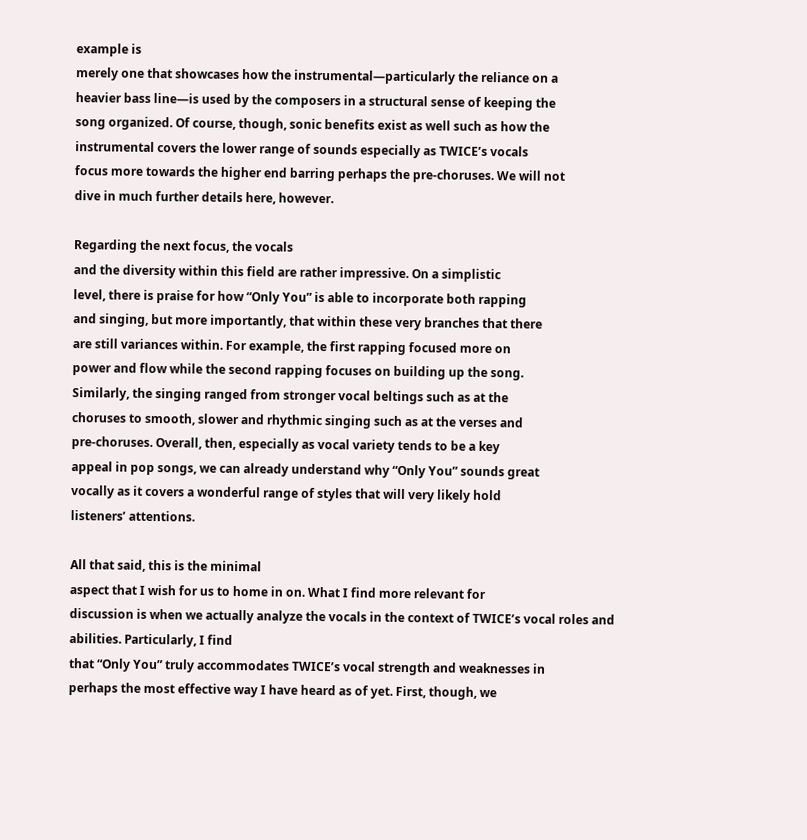example is
merely one that showcases how the instrumental—particularly the reliance on a
heavier bass line—is used by the composers in a structural sense of keeping the
song organized. Of course, though, sonic benefits exist as well such as how the
instrumental covers the lower range of sounds especially as TWICE’s vocals
focus more towards the higher end barring perhaps the pre-choruses. We will not
dive in much further details here, however.

Regarding the next focus, the vocals
and the diversity within this field are rather impressive. On a simplistic
level, there is praise for how “Only You” is able to incorporate both rapping
and singing, but more importantly, that within these very branches that there
are still variances within. For example, the first rapping focused more on
power and flow while the second rapping focuses on building up the song.
Similarly, the singing ranged from stronger vocal beltings such as at the
choruses to smooth, slower and rhythmic singing such as at the verses and
pre-choruses. Overall, then, especially as vocal variety tends to be a key
appeal in pop songs, we can already understand why “Only You” sounds great
vocally as it covers a wonderful range of styles that will very likely hold
listeners’ attentions.

All that said, this is the minimal
aspect that I wish for us to home in on. What I find more relevant for
discussion is when we actually analyze the vocals in the context of TWICE’s vocal roles and abilities. Particularly, I find
that “Only You” truly accommodates TWICE’s vocal strength and weaknesses in
perhaps the most effective way I have heard as of yet. First, though, we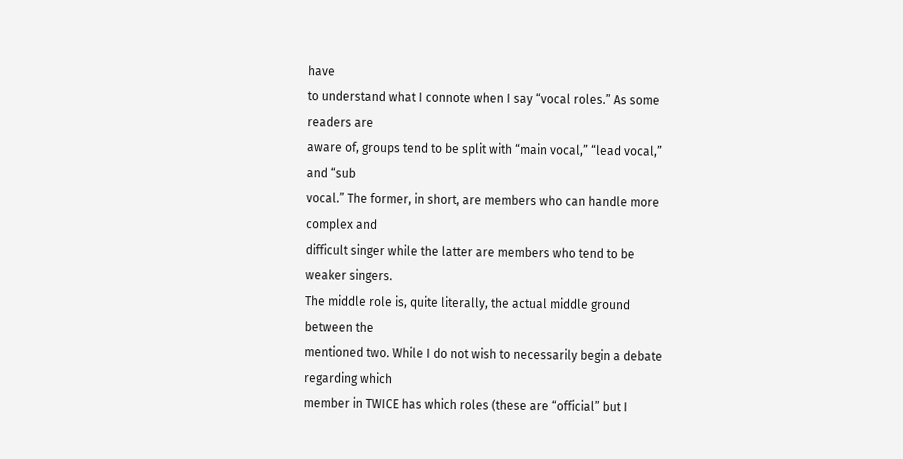have
to understand what I connote when I say “vocal roles.” As some readers are
aware of, groups tend to be split with “main vocal,” “lead vocal,” and “sub
vocal.” The former, in short, are members who can handle more complex and
difficult singer while the latter are members who tend to be weaker singers.
The middle role is, quite literally, the actual middle ground between the
mentioned two. While I do not wish to necessarily begin a debate regarding which
member in TWICE has which roles (these are “official” but I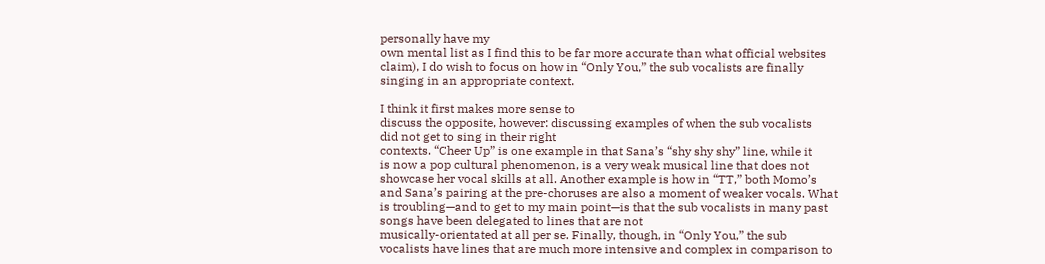personally have my
own mental list as I find this to be far more accurate than what official websites
claim), I do wish to focus on how in “Only You,” the sub vocalists are finally
singing in an appropriate context.

I think it first makes more sense to
discuss the opposite, however: discussing examples of when the sub vocalists
did not get to sing in their right
contexts. “Cheer Up” is one example in that Sana’s “shy shy shy” line, while it
is now a pop cultural phenomenon, is a very weak musical line that does not
showcase her vocal skills at all. Another example is how in “TT,” both Momo’s
and Sana’s pairing at the pre-choruses are also a moment of weaker vocals. What
is troubling—and to get to my main point—is that the sub vocalists in many past
songs have been delegated to lines that are not
musically-orientated at all per se. Finally, though, in “Only You,” the sub
vocalists have lines that are much more intensive and complex in comparison to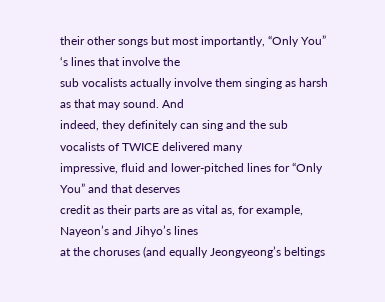their other songs but most importantly, “Only You” ‘s lines that involve the
sub vocalists actually involve them singing as harsh as that may sound. And
indeed, they definitely can sing and the sub vocalists of TWICE delivered many
impressive, fluid and lower-pitched lines for “Only You” and that deserves
credit as their parts are as vital as, for example, Nayeon’s and Jihyo’s lines
at the choruses (and equally Jeongyeong’s beltings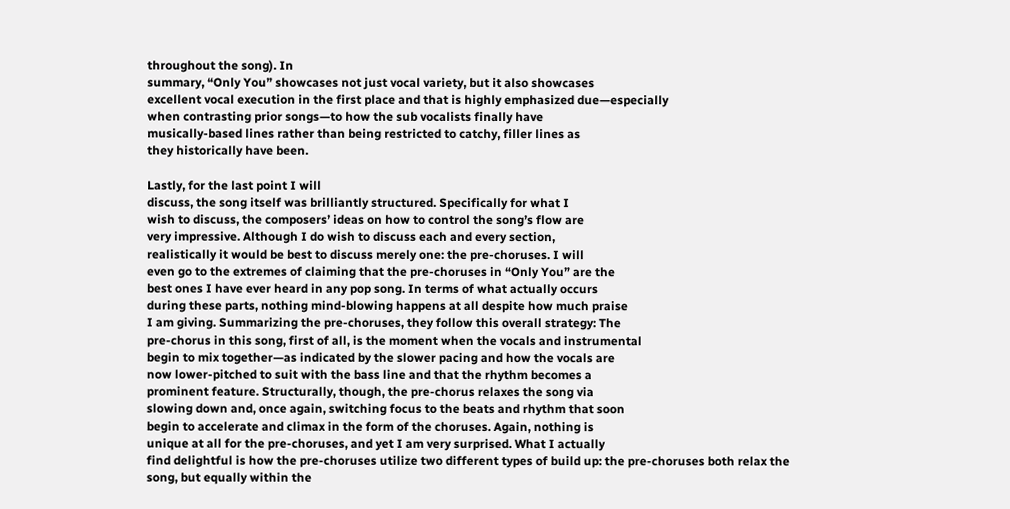throughout the song). In
summary, “Only You” showcases not just vocal variety, but it also showcases
excellent vocal execution in the first place and that is highly emphasized due—especially
when contrasting prior songs—to how the sub vocalists finally have
musically-based lines rather than being restricted to catchy, filler lines as
they historically have been.

Lastly, for the last point I will
discuss, the song itself was brilliantly structured. Specifically for what I
wish to discuss, the composers’ ideas on how to control the song’s flow are
very impressive. Although I do wish to discuss each and every section,
realistically it would be best to discuss merely one: the pre-choruses. I will
even go to the extremes of claiming that the pre-choruses in “Only You” are the
best ones I have ever heard in any pop song. In terms of what actually occurs
during these parts, nothing mind-blowing happens at all despite how much praise
I am giving. Summarizing the pre-choruses, they follow this overall strategy: The
pre-chorus in this song, first of all, is the moment when the vocals and instrumental
begin to mix together—as indicated by the slower pacing and how the vocals are
now lower-pitched to suit with the bass line and that the rhythm becomes a
prominent feature. Structurally, though, the pre-chorus relaxes the song via
slowing down and, once again, switching focus to the beats and rhythm that soon
begin to accelerate and climax in the form of the choruses. Again, nothing is
unique at all for the pre-choruses, and yet I am very surprised. What I actually
find delightful is how the pre-choruses utilize two different types of build up: the pre-choruses both relax the
song, but equally within the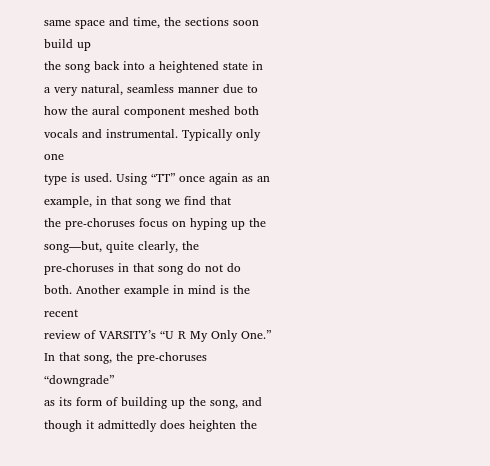same space and time, the sections soon build up
the song back into a heightened state in a very natural, seamless manner due to
how the aural component meshed both vocals and instrumental. Typically only one
type is used. Using “TT” once again as an example, in that song we find that
the pre-choruses focus on hyping up the song—but, quite clearly, the
pre-choruses in that song do not do both. Another example in mind is the recent
review of VARSITY’s “U R My Only One.” In that song, the pre-choruses “downgrade”
as its form of building up the song, and though it admittedly does heighten the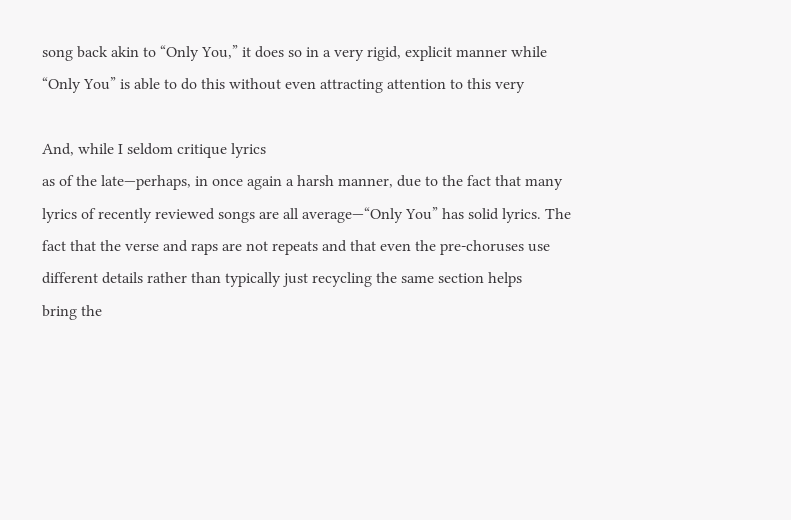song back akin to “Only You,” it does so in a very rigid, explicit manner while
“Only You” is able to do this without even attracting attention to this very

And, while I seldom critique lyrics
as of the late—perhaps, in once again a harsh manner, due to the fact that many
lyrics of recently reviewed songs are all average—“Only You” has solid lyrics. The
fact that the verse and raps are not repeats and that even the pre-choruses use
different details rather than typically just recycling the same section helps
bring the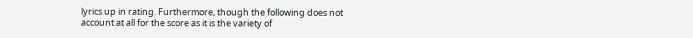lyrics up in rating. Furthermore, though the following does not
account at all for the score as it is the variety of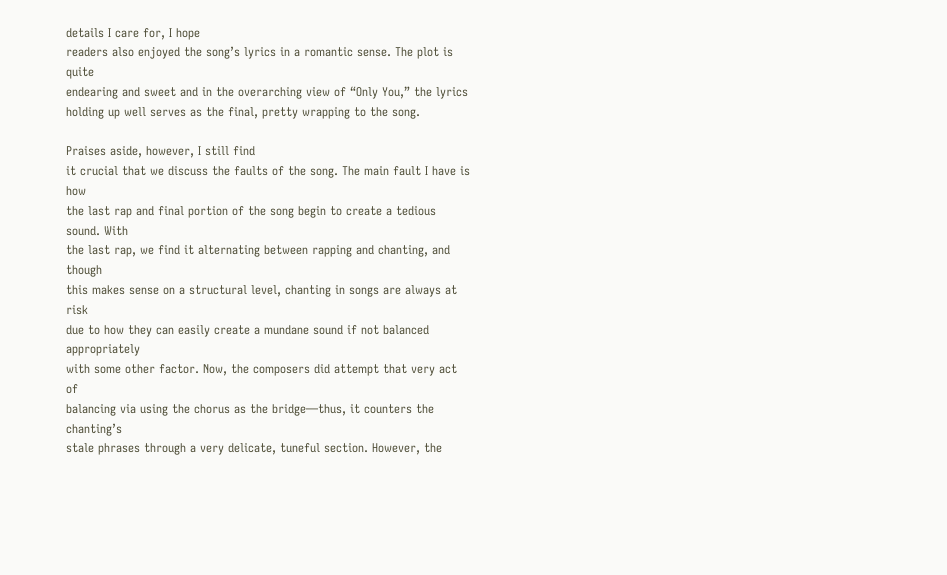details I care for, I hope
readers also enjoyed the song’s lyrics in a romantic sense. The plot is quite
endearing and sweet and in the overarching view of “Only You,” the lyrics
holding up well serves as the final, pretty wrapping to the song.

Praises aside, however, I still find
it crucial that we discuss the faults of the song. The main fault I have is how
the last rap and final portion of the song begin to create a tedious sound. With
the last rap, we find it alternating between rapping and chanting, and though
this makes sense on a structural level, chanting in songs are always at risk
due to how they can easily create a mundane sound if not balanced appropriately
with some other factor. Now, the composers did attempt that very act of
balancing via using the chorus as the bridge—thus, it counters the chanting’s
stale phrases through a very delicate, tuneful section. However, the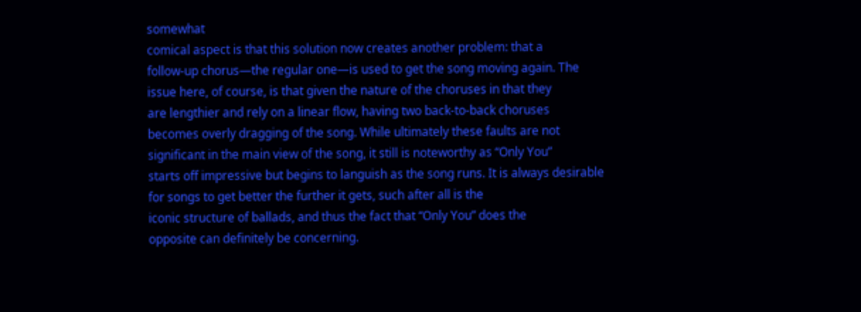somewhat
comical aspect is that this solution now creates another problem: that a
follow-up chorus—the regular one—is used to get the song moving again. The
issue here, of course, is that given the nature of the choruses in that they
are lengthier and rely on a linear flow, having two back-to-back choruses
becomes overly dragging of the song. While ultimately these faults are not
significant in the main view of the song, it still is noteworthy as “Only You”
starts off impressive but begins to languish as the song runs. It is always desirable
for songs to get better the further it gets, such after all is the
iconic structure of ballads, and thus the fact that “Only You” does the
opposite can definitely be concerning.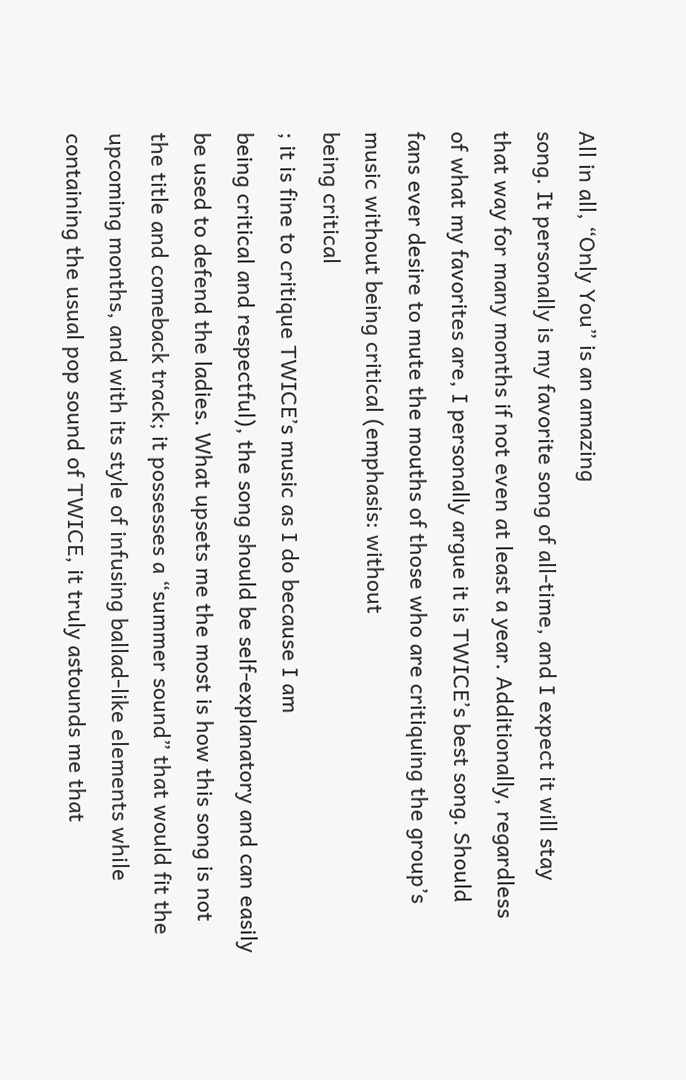All in all, “Only You” is an amazing
song. It personally is my favorite song of all-time, and I expect it will stay
that way for many months if not even at least a year. Additionally, regardless
of what my favorites are, I personally argue it is TWICE’s best song. Should
fans ever desire to mute the mouths of those who are critiquing the group’s
music without being critical (emphasis: without
being critical
; it is fine to critique TWICE’s music as I do because I am
being critical and respectful), the song should be self-explanatory and can easily
be used to defend the ladies. What upsets me the most is how this song is not
the title and comeback track; it possesses a “summer sound” that would fit the
upcoming months, and with its style of infusing ballad-like elements while
containing the usual pop sound of TWICE, it truly astounds me that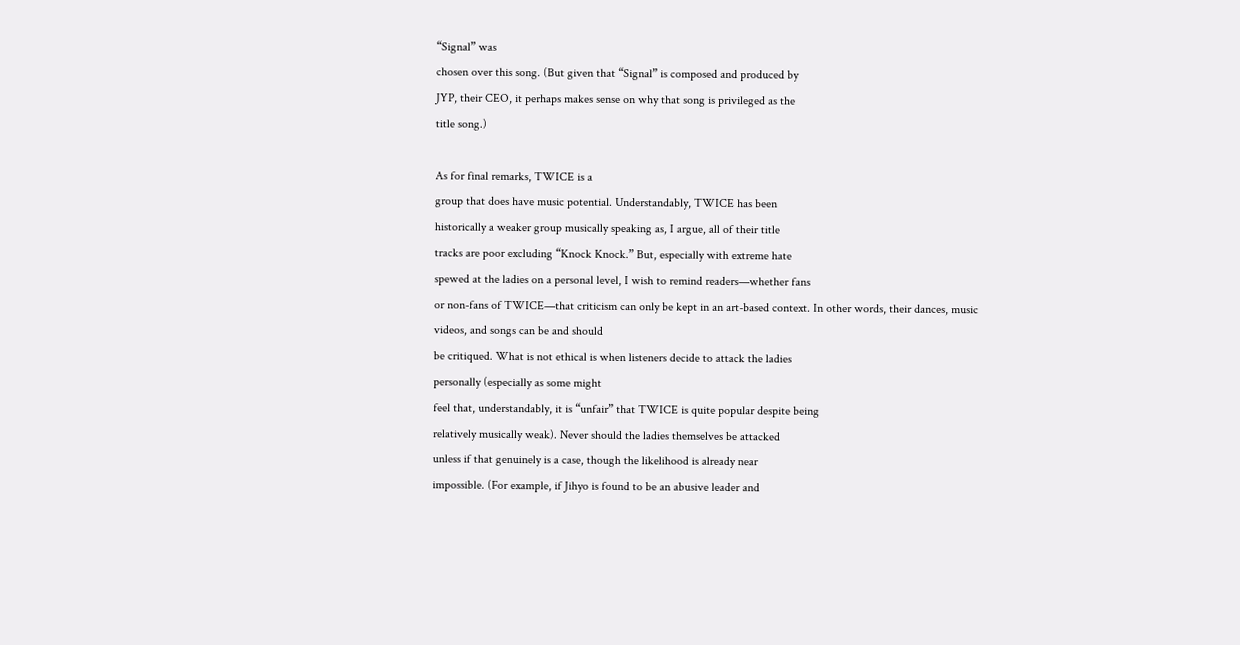“Signal” was
chosen over this song. (But given that “Signal” is composed and produced by
JYP, their CEO, it perhaps makes sense on why that song is privileged as the
title song.)

As for final remarks, TWICE is a
group that does have music potential. Understandably, TWICE has been
historically a weaker group musically speaking as, I argue, all of their title
tracks are poor excluding “Knock Knock.” But, especially with extreme hate
spewed at the ladies on a personal level, I wish to remind readers—whether fans
or non-fans of TWICE—that criticism can only be kept in an art-based context. In other words, their dances, music
videos, and songs can be and should
be critiqued. What is not ethical is when listeners decide to attack the ladies
personally (especially as some might
feel that, understandably, it is “unfair” that TWICE is quite popular despite being
relatively musically weak). Never should the ladies themselves be attacked
unless if that genuinely is a case, though the likelihood is already near
impossible. (For example, if Jihyo is found to be an abusive leader and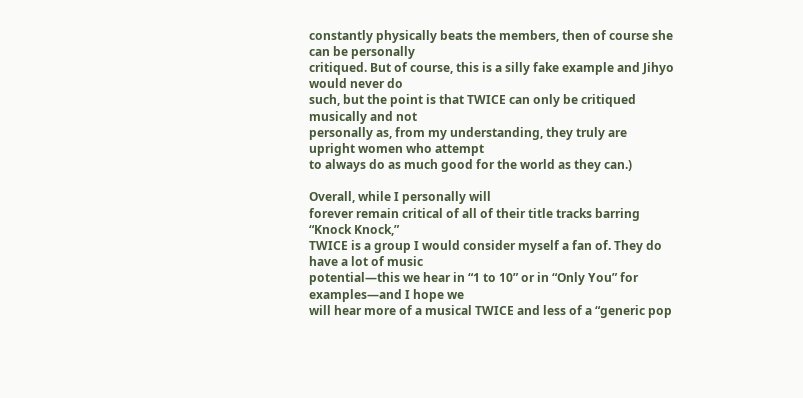constantly physically beats the members, then of course she can be personally
critiqued. But of course, this is a silly fake example and Jihyo would never do
such, but the point is that TWICE can only be critiqued musically and not
personally as, from my understanding, they truly are upright women who attempt
to always do as much good for the world as they can.)

Overall, while I personally will
forever remain critical of all of their title tracks barring “Knock Knock,”
TWICE is a group I would consider myself a fan of. They do have a lot of music
potential—this we hear in “1 to 10” or in “Only You” for examples—and I hope we
will hear more of a musical TWICE and less of a “generic pop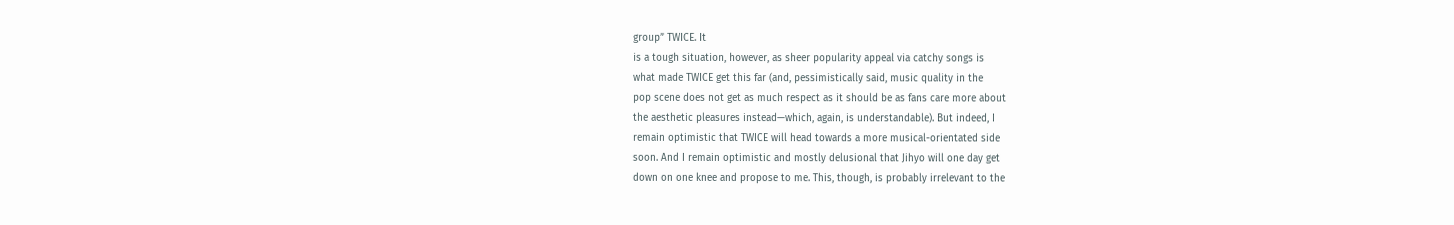group” TWICE. It
is a tough situation, however, as sheer popularity appeal via catchy songs is
what made TWICE get this far (and, pessimistically said, music quality in the
pop scene does not get as much respect as it should be as fans care more about
the aesthetic pleasures instead—which, again, is understandable). But indeed, I
remain optimistic that TWICE will head towards a more musical-orientated side
soon. And I remain optimistic and mostly delusional that Jihyo will one day get
down on one knee and propose to me. This, though, is probably irrelevant to the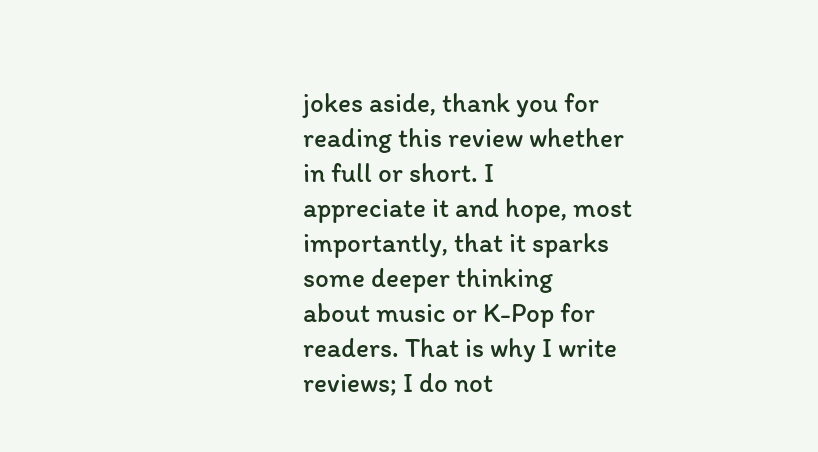jokes aside, thank you for reading this review whether in full or short. I
appreciate it and hope, most importantly, that it sparks some deeper thinking
about music or K-Pop for readers. That is why I write reviews; I do not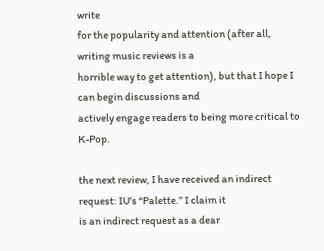write
for the popularity and attention (after all, writing music reviews is a
horrible way to get attention), but that I hope I can begin discussions and
actively engage readers to being more critical to K-Pop.

the next review, I have received an indirect request: IU’s “Palette.” I claim it
is an indirect request as a dear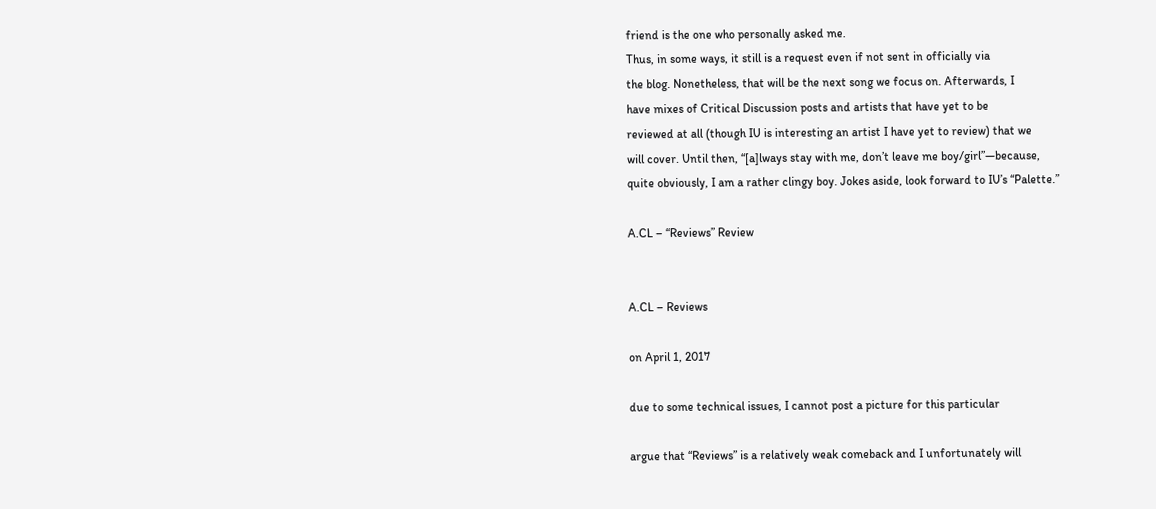friend is the one who personally asked me.
Thus, in some ways, it still is a request even if not sent in officially via
the blog. Nonetheless, that will be the next song we focus on. Afterwards, I
have mixes of Critical Discussion posts and artists that have yet to be
reviewed at all (though IU is interesting an artist I have yet to review) that we
will cover. Until then, “[a]lways stay with me, don’t leave me boy/girl”—because,
quite obviously, I am a rather clingy boy. Jokes aside, look forward to IU’s “Palette.”

A.CL – “Reviews” Review


A.CL – Reviews

on April 1, 2017

due to some technical issues, I cannot post a picture for this particular

argue that “Reviews” is a relatively weak comeback and I unfortunately will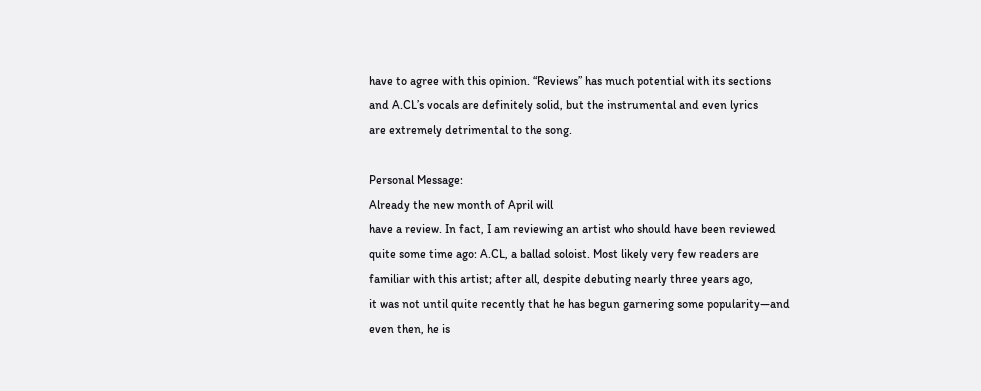have to agree with this opinion. “Reviews” has much potential with its sections
and A.CL’s vocals are definitely solid, but the instrumental and even lyrics
are extremely detrimental to the song.

Personal Message:
Already the new month of April will
have a review. In fact, I am reviewing an artist who should have been reviewed
quite some time ago: A.CL, a ballad soloist. Most likely very few readers are
familiar with this artist; after all, despite debuting nearly three years ago,
it was not until quite recently that he has begun garnering some popularity—and
even then, he is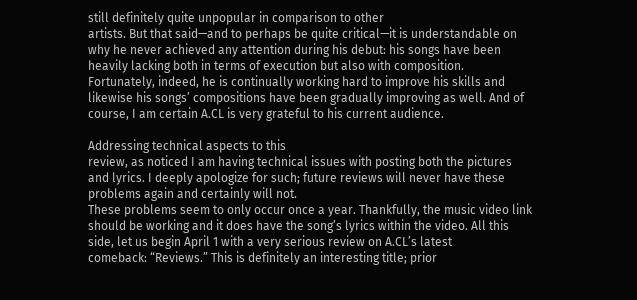still definitely quite unpopular in comparison to other
artists. But that said—and to perhaps be quite critical—it is understandable on
why he never achieved any attention during his debut: his songs have been
heavily lacking both in terms of execution but also with composition.
Fortunately, indeed, he is continually working hard to improve his skills and
likewise his songs’ compositions have been gradually improving as well. And of
course, I am certain A.CL is very grateful to his current audience.

Addressing technical aspects to this
review, as noticed I am having technical issues with posting both the pictures
and lyrics. I deeply apologize for such; future reviews will never have these
problems again and certainly will not.
These problems seem to only occur once a year. Thankfully, the music video link
should be working and it does have the song’s lyrics within the video. All this
side, let us begin April 1 with a very serious review on A.CL’s latest
comeback: “Reviews.” This is definitely an interesting title; prior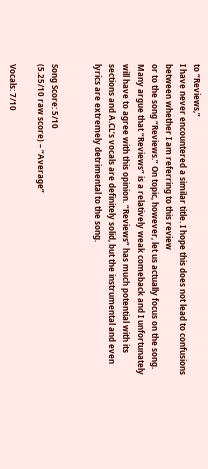to “Reviews,”
I have never encountered a similar title. I hope this does not lead to confusions
between whether I am referring to this review
or to the song “Reviews.” On topic, however, let us actually focus on the song.
Many argue that “Reviews” is a relatively weak comeback and I unfortunately
will have to agree with this opinion. “Reviews” has much potential with its
sections and A.CL’s vocals are definitely solid, but the instrumental and even
lyrics are extremely detrimental to the song.


Song Score: 5/10
(5.25/10 raw score) – “Average”

Vocals: 7/10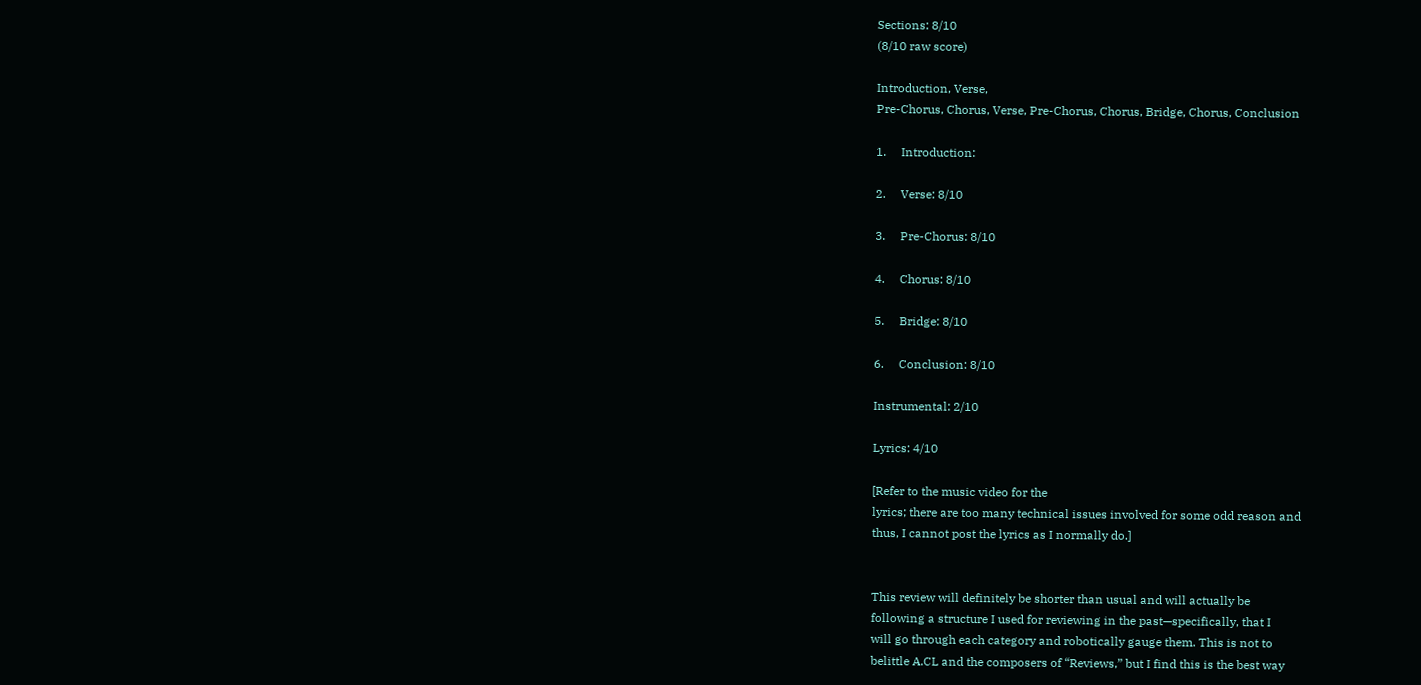Sections: 8/10
(8/10 raw score)

Introduction, Verse,
Pre-Chorus, Chorus, Verse, Pre-Chorus, Chorus, Bridge, Chorus, Conclusion

1.     Introduction:

2.     Verse: 8/10

3.     Pre-Chorus: 8/10

4.     Chorus: 8/10

5.     Bridge: 8/10

6.     Conclusion: 8/10

Instrumental: 2/10

Lyrics: 4/10

[Refer to the music video for the
lyrics; there are too many technical issues involved for some odd reason and
thus, I cannot post the lyrics as I normally do.]


This review will definitely be shorter than usual and will actually be
following a structure I used for reviewing in the past—specifically, that I
will go through each category and robotically gauge them. This is not to
belittle A.CL and the composers of “Reviews,” but I find this is the best way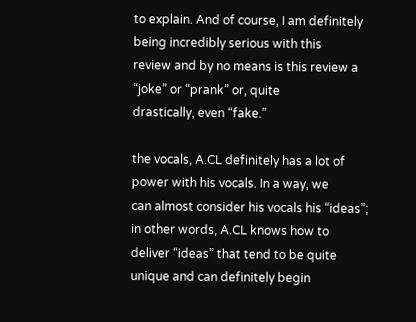to explain. And of course, I am definitely being incredibly serious with this
review and by no means is this review a “joke” or “prank” or, quite
drastically, even “fake.”

the vocals, A.CL definitely has a lot of power with his vocals. In a way, we
can almost consider his vocals his “ideas”; in other words, A.CL knows how to
deliver “ideas” that tend to be quite unique and can definitely begin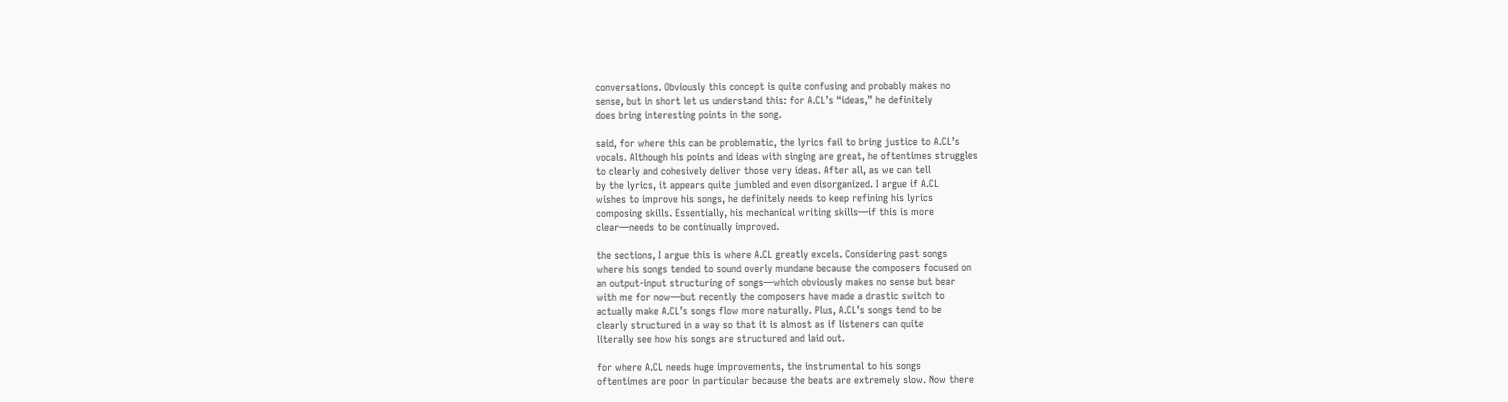conversations. Obviously this concept is quite confusing and probably makes no
sense, but in short let us understand this: for A.CL’s “ideas,” he definitely
does bring interesting points in the song.

said, for where this can be problematic, the lyrics fail to bring justice to A.CL’s
vocals. Although his points and ideas with singing are great, he oftentimes struggles
to clearly and cohesively deliver those very ideas. After all, as we can tell
by the lyrics, it appears quite jumbled and even disorganized. I argue if A.CL
wishes to improve his songs, he definitely needs to keep refining his lyrics
composing skills. Essentially, his mechanical writing skills—if this is more
clear—needs to be continually improved.

the sections, I argue this is where A.CL greatly excels. Considering past songs
where his songs tended to sound overly mundane because the composers focused on
an output-input structuring of songs—which obviously makes no sense but bear
with me for now—but recently the composers have made a drastic switch to
actually make A.CL’s songs flow more naturally. Plus, A.CL’s songs tend to be
clearly structured in a way so that it is almost as if listeners can quite
literally see how his songs are structured and laid out.

for where A.CL needs huge improvements, the instrumental to his songs
oftentimes are poor in particular because the beats are extremely slow. Now there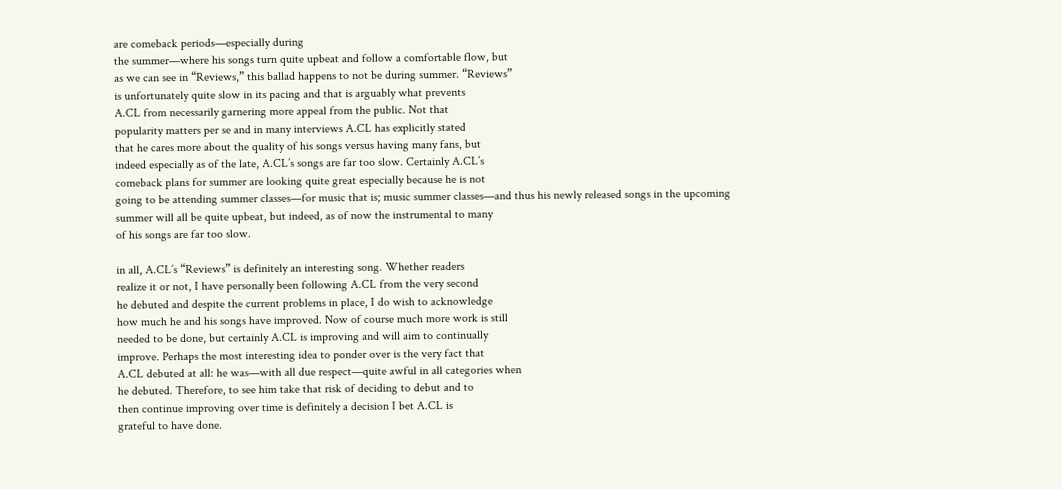are comeback periods—especially during
the summer—where his songs turn quite upbeat and follow a comfortable flow, but
as we can see in “Reviews,” this ballad happens to not be during summer. “Reviews”
is unfortunately quite slow in its pacing and that is arguably what prevents
A.CL from necessarily garnering more appeal from the public. Not that
popularity matters per se and in many interviews A.CL has explicitly stated
that he cares more about the quality of his songs versus having many fans, but
indeed especially as of the late, A.CL’s songs are far too slow. Certainly A.CL’s
comeback plans for summer are looking quite great especially because he is not
going to be attending summer classes—for music that is; music summer classes—and thus his newly released songs in the upcoming
summer will all be quite upbeat, but indeed, as of now the instrumental to many
of his songs are far too slow.

in all, A.CL’s “Reviews” is definitely an interesting song. Whether readers
realize it or not, I have personally been following A.CL from the very second
he debuted and despite the current problems in place, I do wish to acknowledge
how much he and his songs have improved. Now of course much more work is still
needed to be done, but certainly A.CL is improving and will aim to continually
improve. Perhaps the most interesting idea to ponder over is the very fact that
A.CL debuted at all: he was—with all due respect—quite awful in all categories when
he debuted. Therefore, to see him take that risk of deciding to debut and to
then continue improving over time is definitely a decision I bet A.CL is
grateful to have done.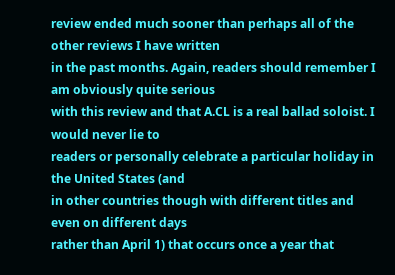review ended much sooner than perhaps all of the other reviews I have written
in the past months. Again, readers should remember I am obviously quite serious
with this review and that A.CL is a real ballad soloist. I would never lie to
readers or personally celebrate a particular holiday in the United States (and
in other countries though with different titles and even on different days
rather than April 1) that occurs once a year that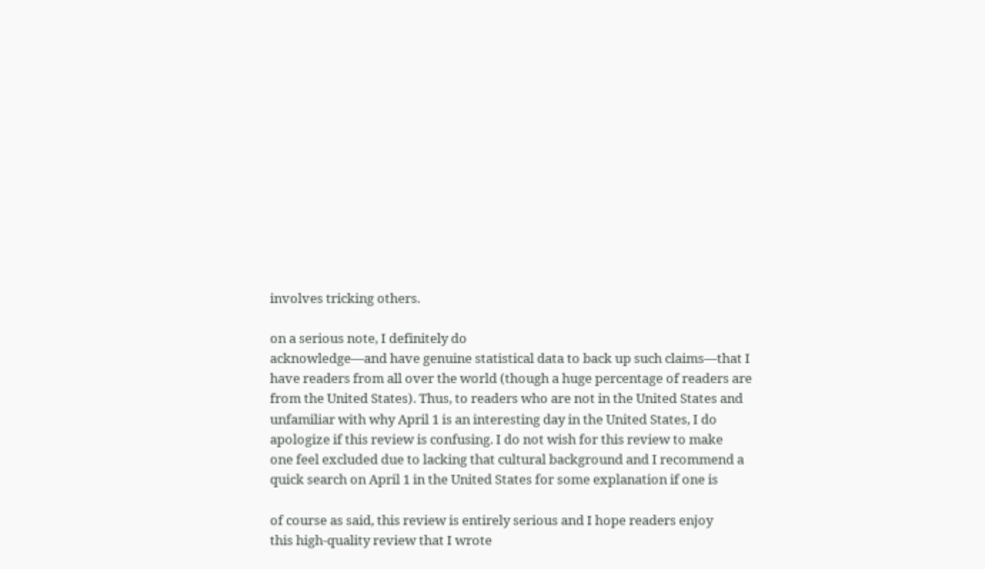involves tricking others.

on a serious note, I definitely do
acknowledge—and have genuine statistical data to back up such claims—that I
have readers from all over the world (though a huge percentage of readers are
from the United States). Thus, to readers who are not in the United States and
unfamiliar with why April 1 is an interesting day in the United States, I do
apologize if this review is confusing. I do not wish for this review to make
one feel excluded due to lacking that cultural background and I recommend a
quick search on April 1 in the United States for some explanation if one is

of course as said, this review is entirely serious and I hope readers enjoy
this high-quality review that I wrote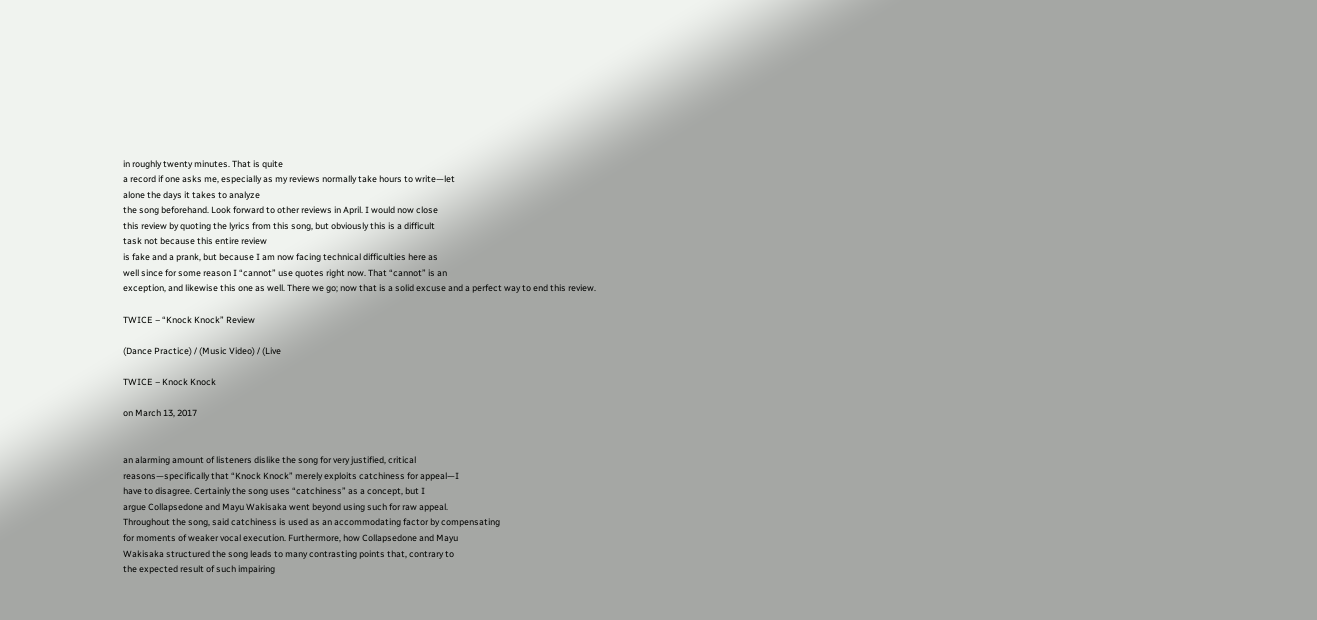in roughly twenty minutes. That is quite
a record if one asks me, especially as my reviews normally take hours to write—let
alone the days it takes to analyze
the song beforehand. Look forward to other reviews in April. I would now close
this review by quoting the lyrics from this song, but obviously this is a difficult
task not because this entire review
is fake and a prank, but because I am now facing technical difficulties here as
well since for some reason I “cannot” use quotes right now. That “cannot” is an
exception, and likewise this one as well. There we go; now that is a solid excuse and a perfect way to end this review.

TWICE – “Knock Knock” Review

(Dance Practice) / (Music Video) / (Live

TWICE – Knock Knock

on March 13, 2017


an alarming amount of listeners dislike the song for very justified, critical
reasons—specifically that “Knock Knock” merely exploits catchiness for appeal—I
have to disagree. Certainly the song uses “catchiness” as a concept, but I
argue Collapsedone and Mayu Wakisaka went beyond using such for raw appeal.
Throughout the song, said catchiness is used as an accommodating factor by compensating
for moments of weaker vocal execution. Furthermore, how Collapsedone and Mayu
Wakisaka structured the song leads to many contrasting points that, contrary to
the expected result of such impairing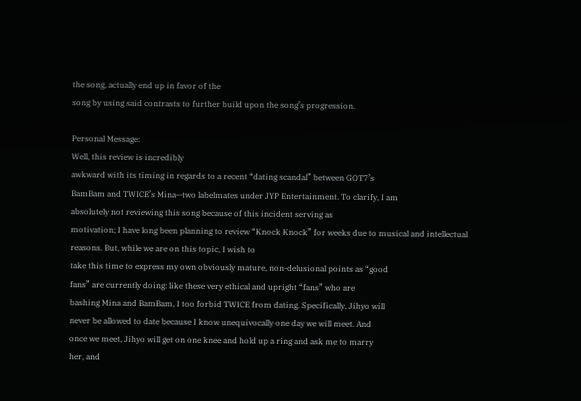the song, actually end up in favor of the
song by using said contrasts to further build upon the song’s progression.

Personal Message:
Well, this review is incredibly
awkward with its timing in regards to a recent “dating scandal” between GOT7’s
BamBam and TWICE’s Mina—two labelmates under JYP Entertainment. To clarify, I am
absolutely not reviewing this song because of this incident serving as
motivation; I have long been planning to review “Knock Knock” for weeks due to musical and intellectual reasons. But, while we are on this topic, I wish to
take this time to express my own obviously mature, non-delusional points as “good
fans” are currently doing: like these very ethical and upright “fans” who are
bashing Mina and BamBam, I too forbid TWICE from dating. Specifically, Jihyo will
never be allowed to date because I know unequivocally one day we will meet. And
once we meet, Jihyo will get on one knee and hold up a ring and ask me to marry
her, and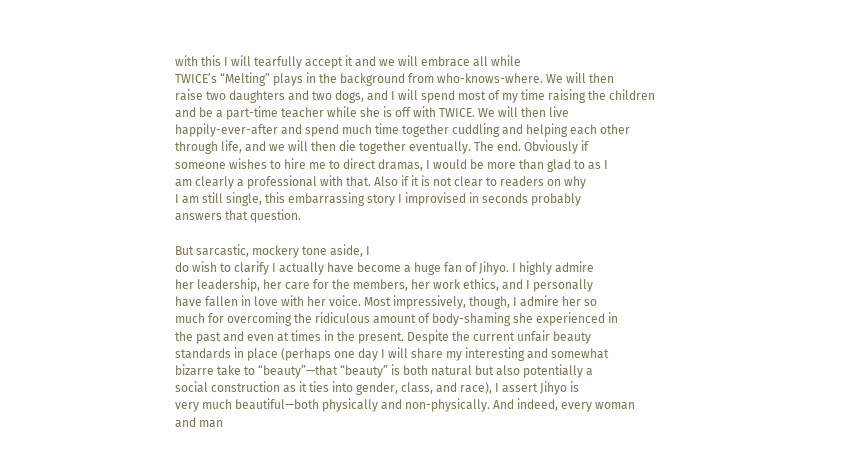with this I will tearfully accept it and we will embrace all while
TWICE’s “Melting” plays in the background from who-knows-where. We will then
raise two daughters and two dogs, and I will spend most of my time raising the children
and be a part-time teacher while she is off with TWICE. We will then live
happily-ever-after and spend much time together cuddling and helping each other
through life, and we will then die together eventually. The end. Obviously if
someone wishes to hire me to direct dramas, I would be more than glad to as I
am clearly a professional with that. Also if it is not clear to readers on why
I am still single, this embarrassing story I improvised in seconds probably
answers that question.

But sarcastic, mockery tone aside, I
do wish to clarify I actually have become a huge fan of Jihyo. I highly admire
her leadership, her care for the members, her work ethics, and I personally
have fallen in love with her voice. Most impressively, though, I admire her so
much for overcoming the ridiculous amount of body-shaming she experienced in
the past and even at times in the present. Despite the current unfair beauty
standards in place (perhaps one day I will share my interesting and somewhat
bizarre take to “beauty”—that “beauty” is both natural but also potentially a
social construction as it ties into gender, class, and race), I assert Jihyo is
very much beautiful—both physically and non-physically. And indeed, every woman
and man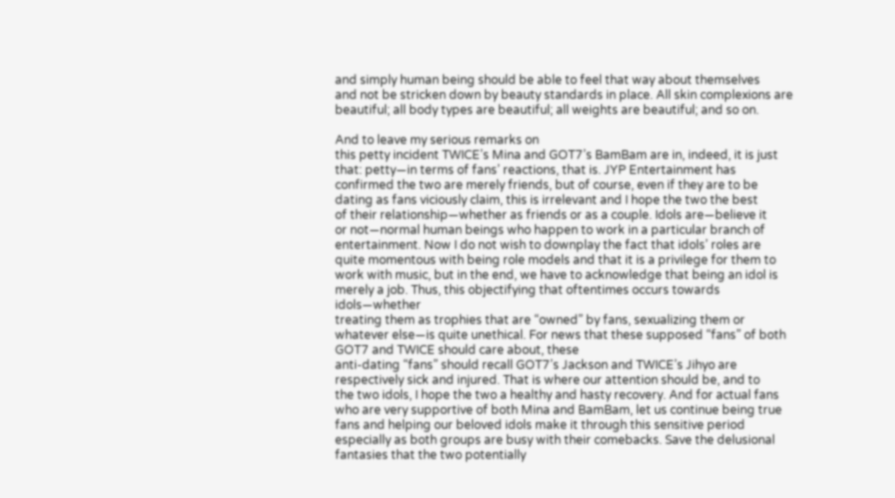and simply human being should be able to feel that way about themselves
and not be stricken down by beauty standards in place. All skin complexions are
beautiful; all body types are beautiful; all weights are beautiful; and so on.

And to leave my serious remarks on
this petty incident TWICE’s Mina and GOT7’s BamBam are in, indeed, it is just
that: petty—in terms of fans’ reactions, that is. JYP Entertainment has
confirmed the two are merely friends, but of course, even if they are to be
dating as fans viciously claim, this is irrelevant and I hope the two the best
of their relationship—whether as friends or as a couple. Idols are—believe it
or not—normal human beings who happen to work in a particular branch of
entertainment. Now I do not wish to downplay the fact that idols’ roles are
quite momentous with being role models and that it is a privilege for them to
work with music, but in the end, we have to acknowledge that being an idol is
merely a job. Thus, this objectifying that oftentimes occurs towards idols—whether
treating them as trophies that are “owned” by fans, sexualizing them or
whatever else—is quite unethical. For news that these supposed “fans” of both
GOT7 and TWICE should care about, these
anti-dating “fans” should recall GOT7’s Jackson and TWICE’s Jihyo are
respectively sick and injured. That is where our attention should be, and to
the two idols, I hope the two a healthy and hasty recovery. And for actual fans
who are very supportive of both Mina and BamBam, let us continue being true
fans and helping our beloved idols make it through this sensitive period
especially as both groups are busy with their comebacks. Save the delusional
fantasies that the two potentially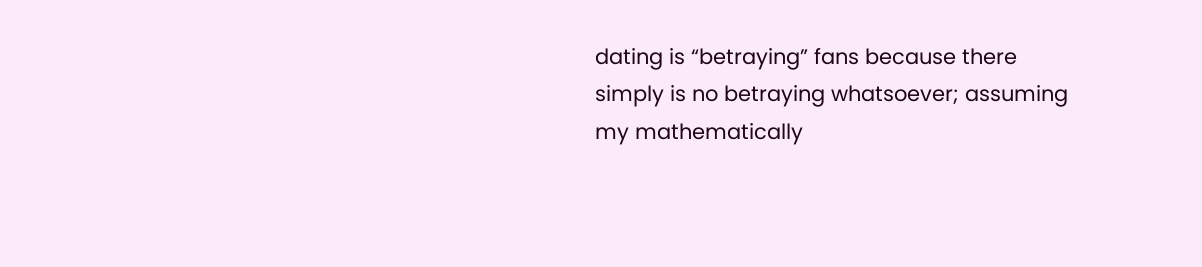dating is “betraying” fans because there
simply is no betraying whatsoever; assuming
my mathematically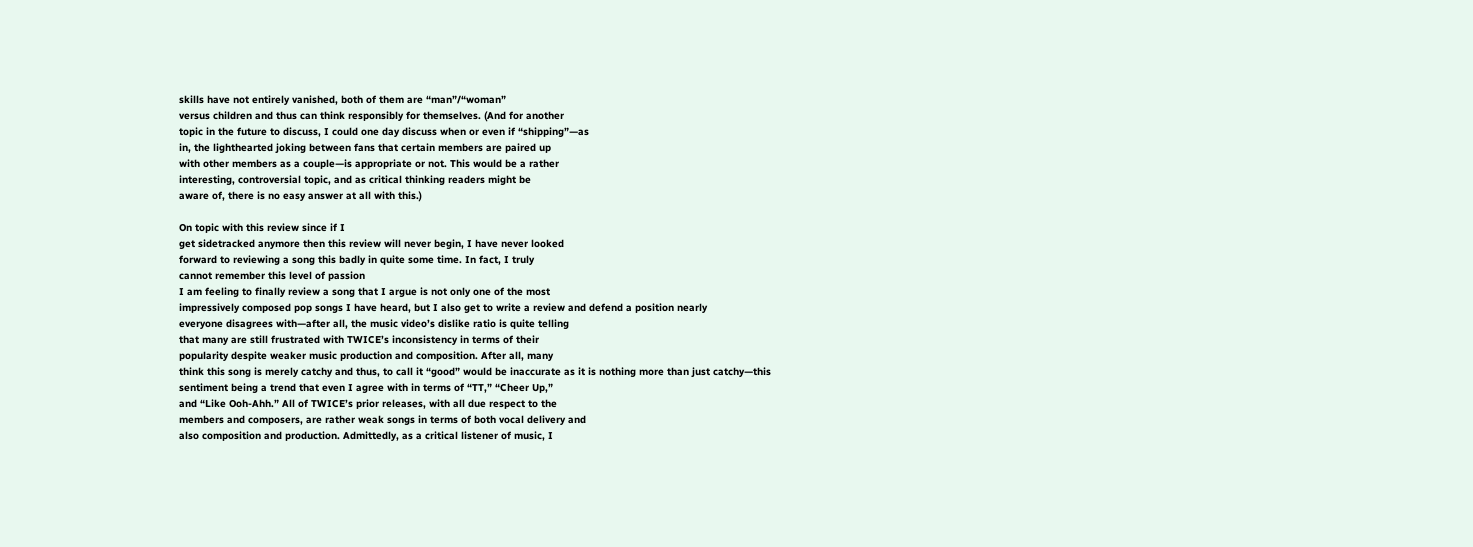skills have not entirely vanished, both of them are “man”/“woman”
versus children and thus can think responsibly for themselves. (And for another
topic in the future to discuss, I could one day discuss when or even if “shipping”—as
in, the lighthearted joking between fans that certain members are paired up
with other members as a couple—is appropriate or not. This would be a rather
interesting, controversial topic, and as critical thinking readers might be
aware of, there is no easy answer at all with this.)

On topic with this review since if I
get sidetracked anymore then this review will never begin, I have never looked
forward to reviewing a song this badly in quite some time. In fact, I truly
cannot remember this level of passion
I am feeling to finally review a song that I argue is not only one of the most
impressively composed pop songs I have heard, but I also get to write a review and defend a position nearly
everyone disagrees with—after all, the music video’s dislike ratio is quite telling
that many are still frustrated with TWICE’s inconsistency in terms of their
popularity despite weaker music production and composition. After all, many
think this song is merely catchy and thus, to call it “good” would be inaccurate as it is nothing more than just catchy—this
sentiment being a trend that even I agree with in terms of “TT,” “Cheer Up,”
and “Like Ooh-Ahh.” All of TWICE’s prior releases, with all due respect to the
members and composers, are rather weak songs in terms of both vocal delivery and
also composition and production. Admittedly, as a critical listener of music, I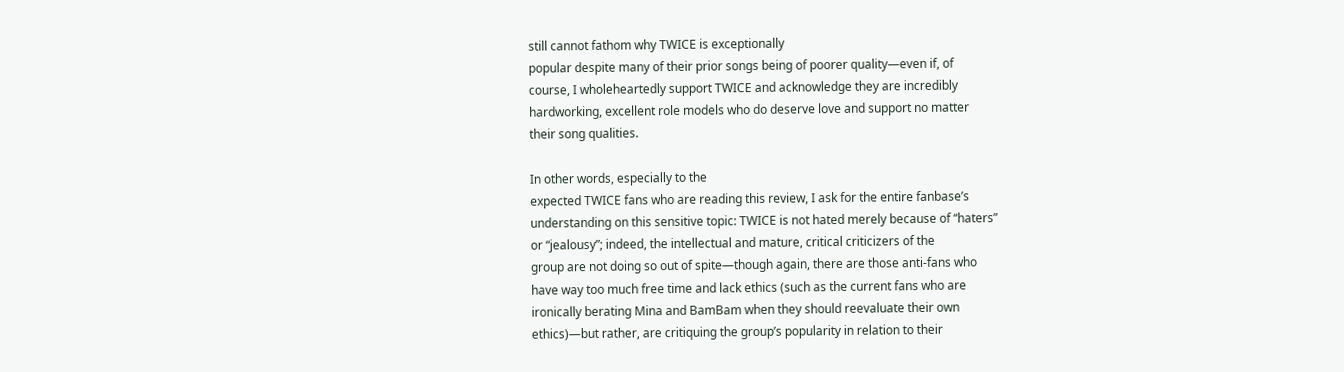still cannot fathom why TWICE is exceptionally
popular despite many of their prior songs being of poorer quality—even if, of
course, I wholeheartedly support TWICE and acknowledge they are incredibly
hardworking, excellent role models who do deserve love and support no matter
their song qualities.

In other words, especially to the
expected TWICE fans who are reading this review, I ask for the entire fanbase’s
understanding on this sensitive topic: TWICE is not hated merely because of “haters”
or “jealousy”; indeed, the intellectual and mature, critical criticizers of the
group are not doing so out of spite—though again, there are those anti-fans who
have way too much free time and lack ethics (such as the current fans who are
ironically berating Mina and BamBam when they should reevaluate their own
ethics)—but rather, are critiquing the group’s popularity in relation to their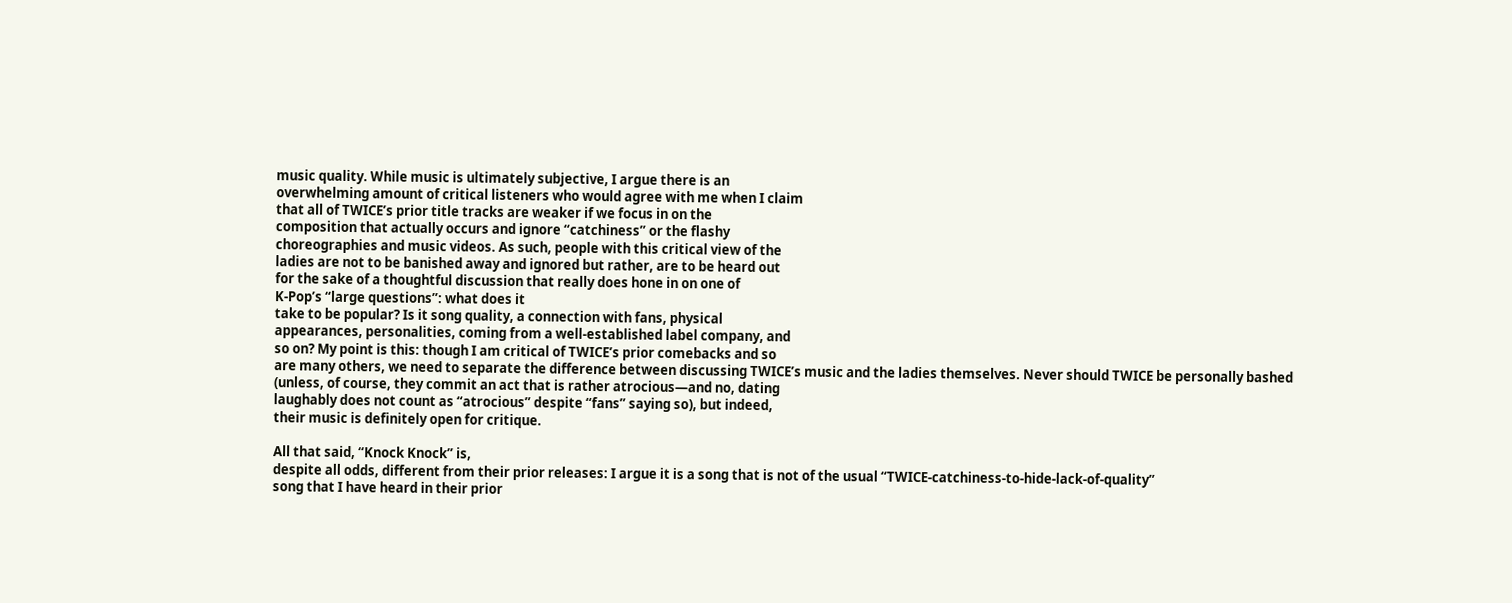music quality. While music is ultimately subjective, I argue there is an
overwhelming amount of critical listeners who would agree with me when I claim
that all of TWICE’s prior title tracks are weaker if we focus in on the
composition that actually occurs and ignore “catchiness” or the flashy
choreographies and music videos. As such, people with this critical view of the
ladies are not to be banished away and ignored but rather, are to be heard out
for the sake of a thoughtful discussion that really does hone in on one of
K-Pop’s “large questions”: what does it
take to be popular? Is it song quality, a connection with fans, physical
appearances, personalities, coming from a well-established label company, and
so on? My point is this: though I am critical of TWICE’s prior comebacks and so
are many others, we need to separate the difference between discussing TWICE’s music and the ladies themselves. Never should TWICE be personally bashed
(unless, of course, they commit an act that is rather atrocious—and no, dating
laughably does not count as “atrocious” despite “fans” saying so), but indeed,
their music is definitely open for critique.

All that said, “Knock Knock” is,
despite all odds, different from their prior releases: I argue it is a song that is not of the usual “TWICE-catchiness-to-hide-lack-of-quality”
song that I have heard in their prior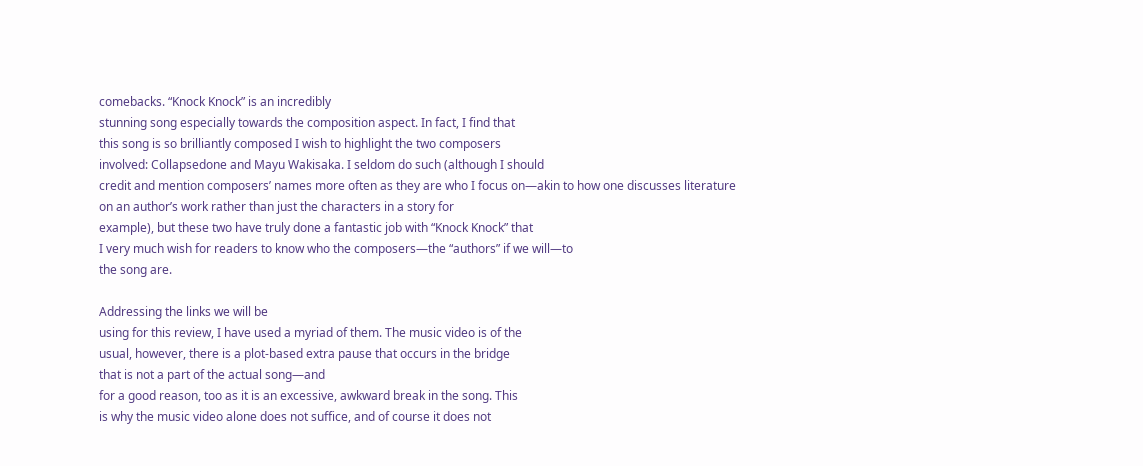comebacks. “Knock Knock” is an incredibly
stunning song especially towards the composition aspect. In fact, I find that
this song is so brilliantly composed I wish to highlight the two composers
involved: Collapsedone and Mayu Wakisaka. I seldom do such (although I should
credit and mention composers’ names more often as they are who I focus on—akin to how one discusses literature on an author’s work rather than just the characters in a story for
example), but these two have truly done a fantastic job with “Knock Knock” that
I very much wish for readers to know who the composers—the “authors” if we will—to
the song are.

Addressing the links we will be
using for this review, I have used a myriad of them. The music video is of the
usual, however, there is a plot-based extra pause that occurs in the bridge
that is not a part of the actual song—and
for a good reason, too as it is an excessive, awkward break in the song. This
is why the music video alone does not suffice, and of course it does not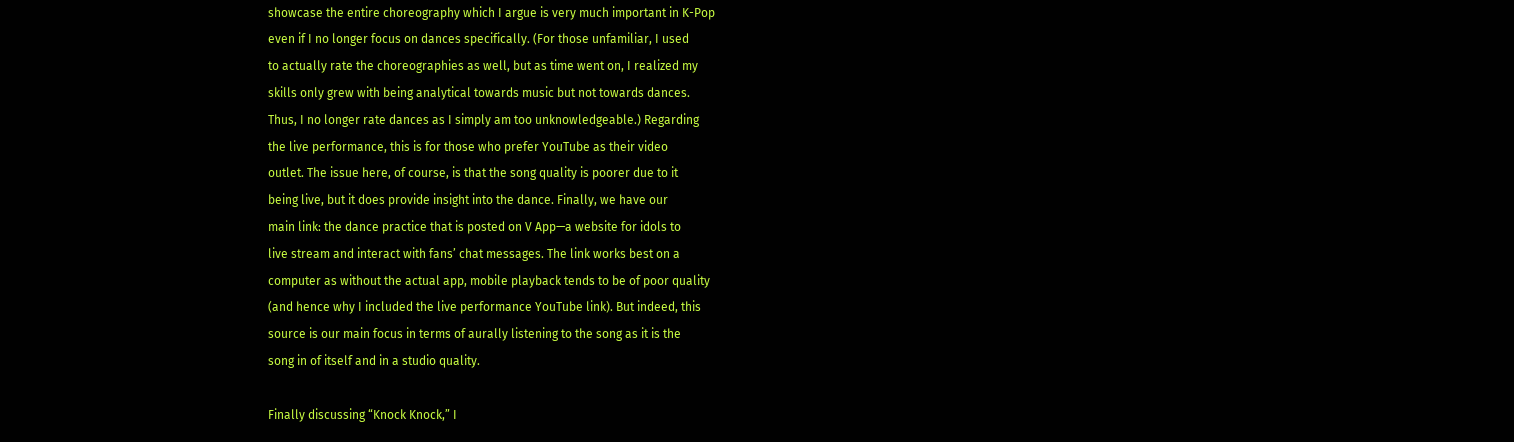showcase the entire choreography which I argue is very much important in K-Pop
even if I no longer focus on dances specifically. (For those unfamiliar, I used
to actually rate the choreographies as well, but as time went on, I realized my
skills only grew with being analytical towards music but not towards dances.
Thus, I no longer rate dances as I simply am too unknowledgeable.) Regarding
the live performance, this is for those who prefer YouTube as their video
outlet. The issue here, of course, is that the song quality is poorer due to it
being live, but it does provide insight into the dance. Finally, we have our
main link: the dance practice that is posted on V App—a website for idols to
live stream and interact with fans’ chat messages. The link works best on a
computer as without the actual app, mobile playback tends to be of poor quality
(and hence why I included the live performance YouTube link). But indeed, this
source is our main focus in terms of aurally listening to the song as it is the
song in of itself and in a studio quality.

Finally discussing “Knock Knock,” I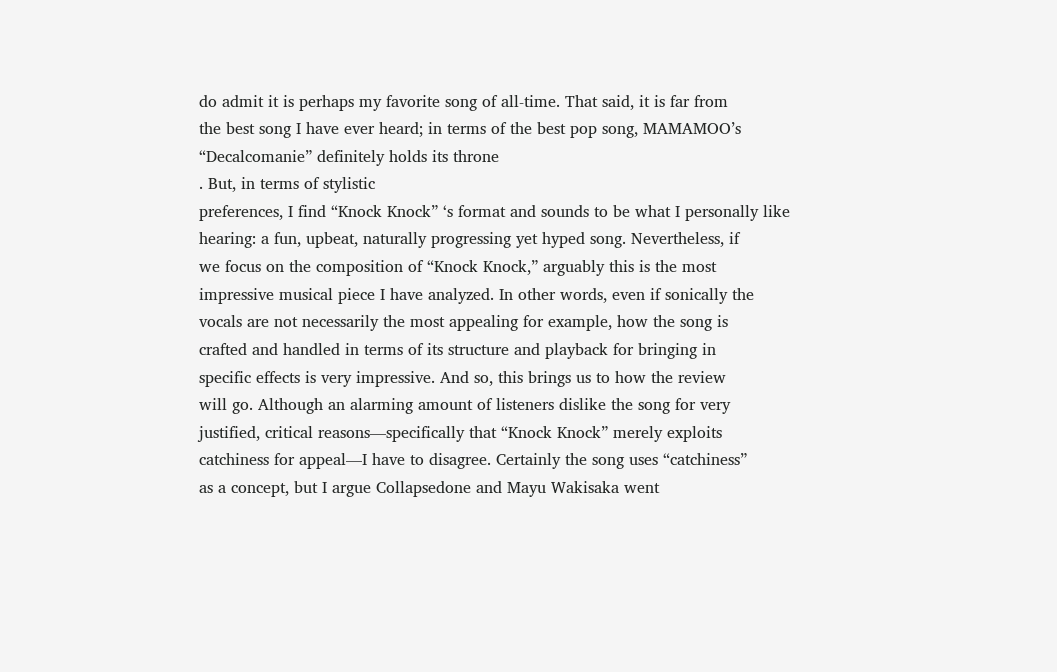do admit it is perhaps my favorite song of all-time. That said, it is far from
the best song I have ever heard; in terms of the best pop song, MAMAMOO’s
“Decalcomanie” definitely holds its throne
. But, in terms of stylistic
preferences, I find “Knock Knock” ‘s format and sounds to be what I personally like
hearing: a fun, upbeat, naturally progressing yet hyped song. Nevertheless, if
we focus on the composition of “Knock Knock,” arguably this is the most
impressive musical piece I have analyzed. In other words, even if sonically the
vocals are not necessarily the most appealing for example, how the song is
crafted and handled in terms of its structure and playback for bringing in
specific effects is very impressive. And so, this brings us to how the review
will go. Although an alarming amount of listeners dislike the song for very
justified, critical reasons—specifically that “Knock Knock” merely exploits
catchiness for appeal—I have to disagree. Certainly the song uses “catchiness”
as a concept, but I argue Collapsedone and Mayu Wakisaka went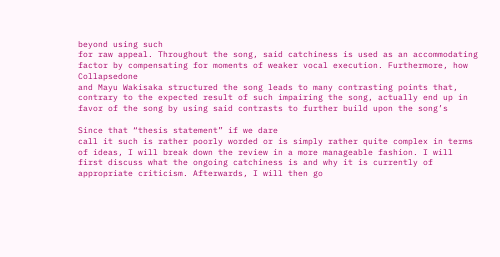beyond using such
for raw appeal. Throughout the song, said catchiness is used as an accommodating
factor by compensating for moments of weaker vocal execution. Furthermore, how Collapsedone
and Mayu Wakisaka structured the song leads to many contrasting points that,
contrary to the expected result of such impairing the song, actually end up in
favor of the song by using said contrasts to further build upon the song’s

Since that “thesis statement” if we dare
call it such is rather poorly worded or is simply rather quite complex in terms
of ideas, I will break down the review in a more manageable fashion. I will
first discuss what the ongoing catchiness is and why it is currently of
appropriate criticism. Afterwards, I will then go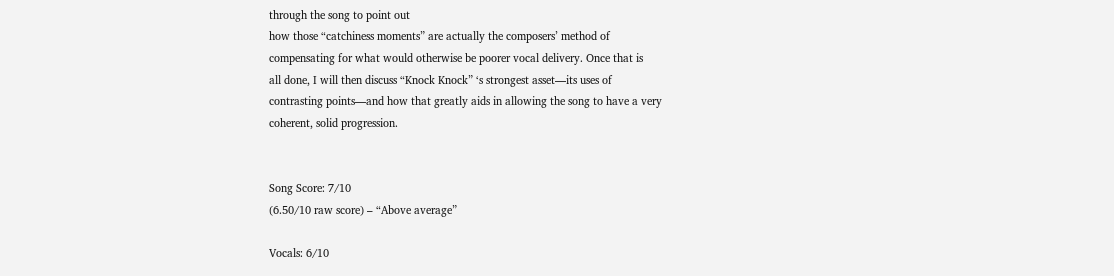through the song to point out
how those “catchiness moments” are actually the composers’ method of
compensating for what would otherwise be poorer vocal delivery. Once that is
all done, I will then discuss “Knock Knock” ‘s strongest asset—its uses of
contrasting points—and how that greatly aids in allowing the song to have a very
coherent, solid progression.


Song Score: 7/10
(6.50/10 raw score) – “Above average”

Vocals: 6/10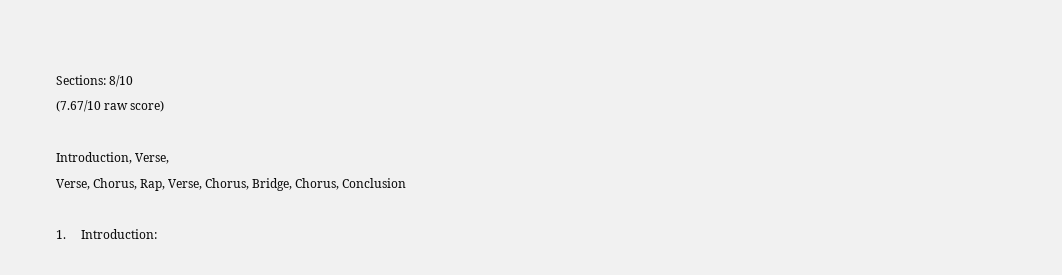Sections: 8/10
(7.67/10 raw score)

Introduction, Verse,
Verse, Chorus, Rap, Verse, Chorus, Bridge, Chorus, Conclusion

1.     Introduction: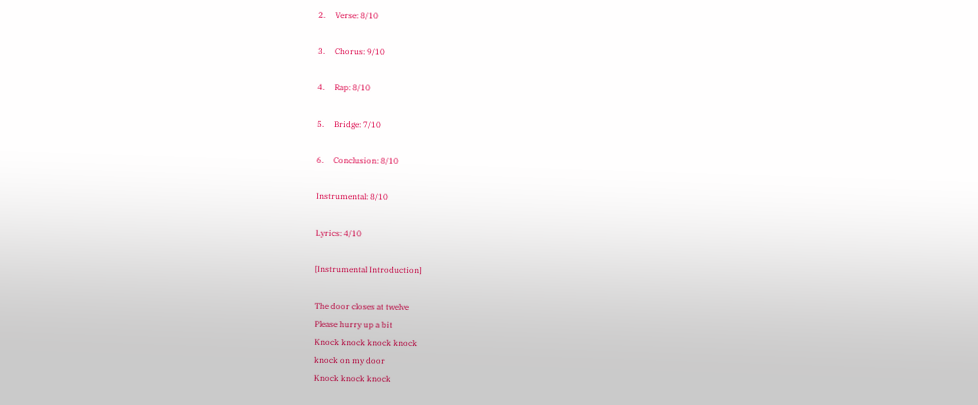2.     Verse: 8/10

3.     Chorus: 9/10

4.     Rap: 8/10

5.     Bridge: 7/10

6.     Conclusion: 8/10

Instrumental: 8/10

Lyrics: 4/10

[Instrumental Introduction]

The door closes at twelve
Please hurry up a bit
Knock knock knock knock
knock on my door
Knock knock knock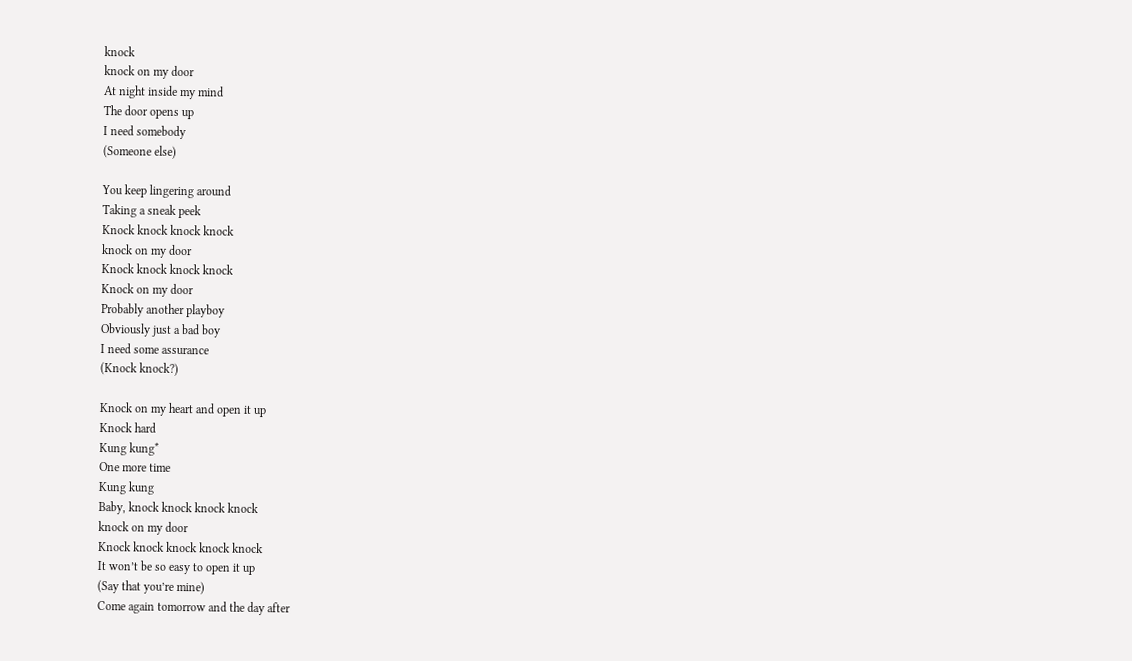knock
knock on my door
At night inside my mind
The door opens up
I need somebody
(Someone else)

You keep lingering around
Taking a sneak peek
Knock knock knock knock
knock on my door
Knock knock knock knock
Knock on my door
Probably another playboy
Obviously just a bad boy
I need some assurance
(Knock knock?)

Knock on my heart and open it up
Knock hard
Kung kung*
One more time
Kung kung
Baby, knock knock knock knock
knock on my door
Knock knock knock knock knock
It won’t be so easy to open it up
(Say that you’re mine)
Come again tomorrow and the day after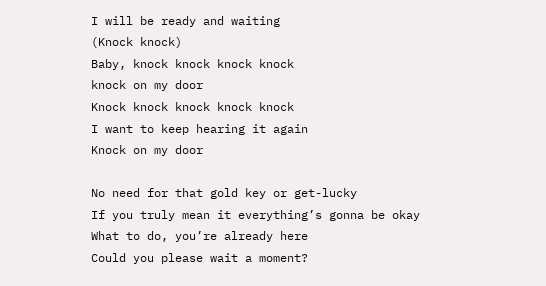I will be ready and waiting
(Knock knock)
Baby, knock knock knock knock
knock on my door
Knock knock knock knock knock
I want to keep hearing it again
Knock on my door

No need for that gold key or get-lucky
If you truly mean it everything’s gonna be okay
What to do, you’re already here
Could you please wait a moment?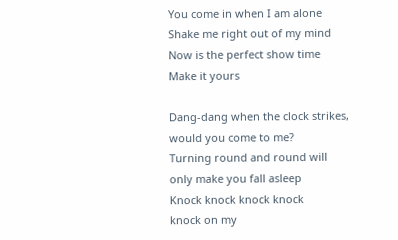You come in when I am alone
Shake me right out of my mind
Now is the perfect show time
Make it yours

Dang-dang when the clock strikes,
would you come to me?
Turning round and round will
only make you fall asleep
Knock knock knock knock
knock on my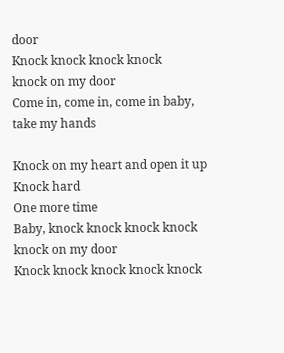door
Knock knock knock knock
knock on my door
Come in, come in, come in baby,
take my hands

Knock on my heart and open it up
Knock hard
One more time
Baby, knock knock knock knock
knock on my door
Knock knock knock knock knock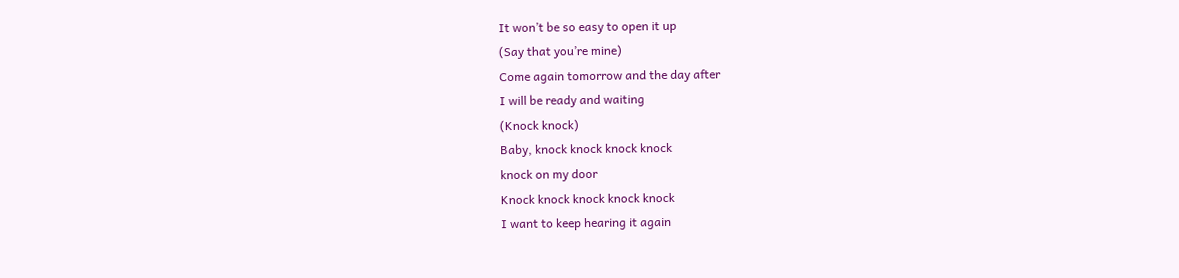It won’t be so easy to open it up
(Say that you’re mine)
Come again tomorrow and the day after
I will be ready and waiting
(Knock knock)
Baby, knock knock knock knock
knock on my door
Knock knock knock knock knock
I want to keep hearing it again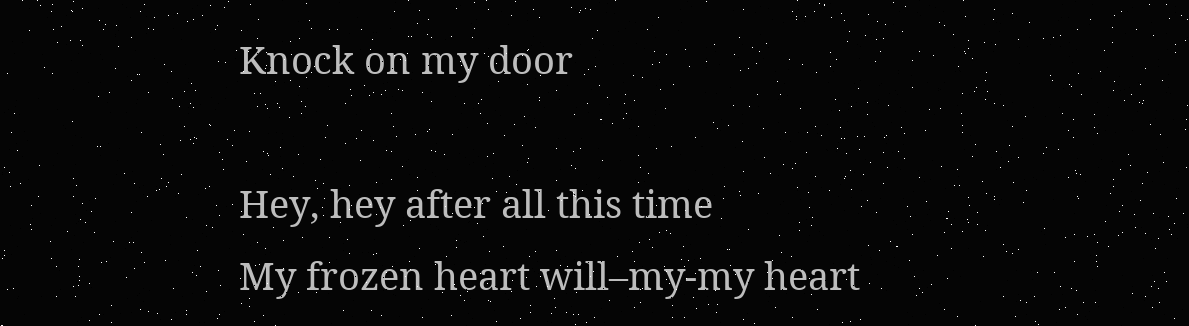Knock on my door

Hey, hey after all this time
My frozen heart will–my-my heart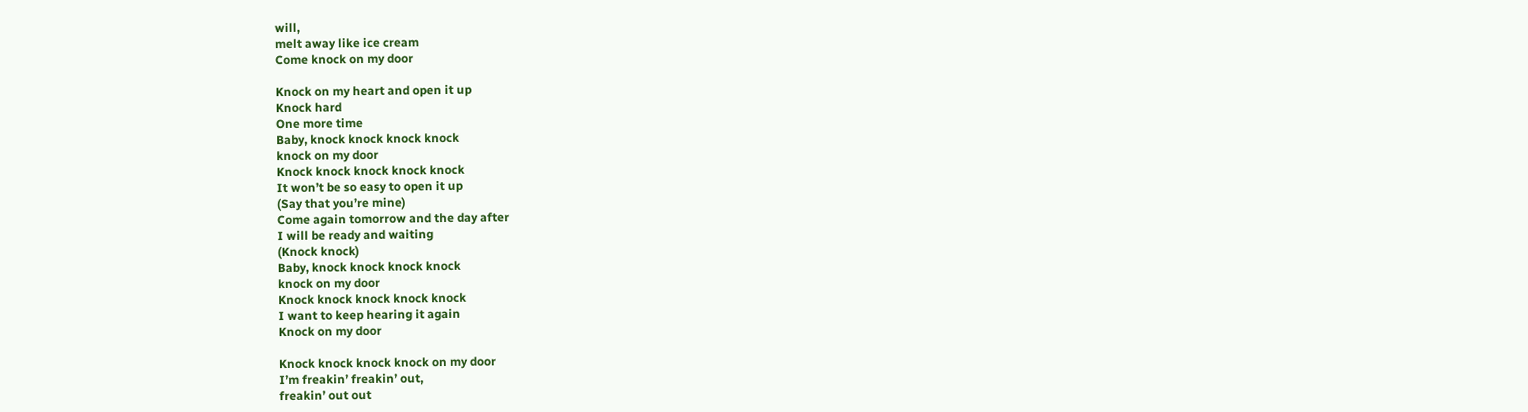will,
melt away like ice cream
Come knock on my door

Knock on my heart and open it up
Knock hard
One more time
Baby, knock knock knock knock
knock on my door
Knock knock knock knock knock
It won’t be so easy to open it up
(Say that you’re mine)
Come again tomorrow and the day after
I will be ready and waiting
(Knock knock)
Baby, knock knock knock knock
knock on my door
Knock knock knock knock knock
I want to keep hearing it again
Knock on my door

Knock knock knock knock on my door
I’m freakin’ freakin’ out,
freakin’ out out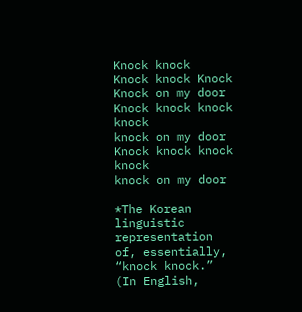Knock knock
Knock knock Knock
Knock on my door
Knock knock knock knock
knock on my door
Knock knock knock knock
knock on my door

*The Korean linguistic representation of, essentially, “knock knock.”
(In English,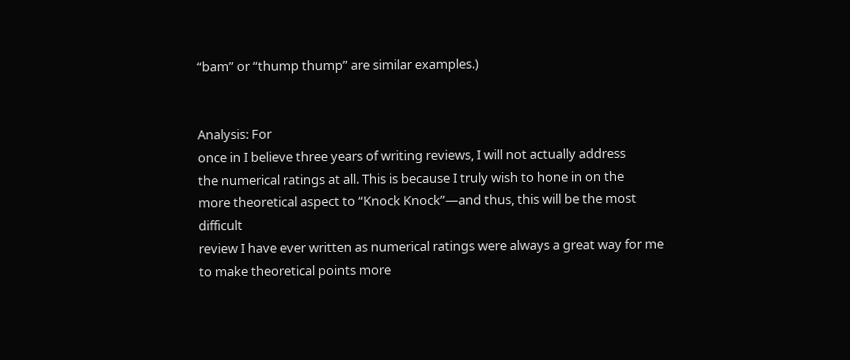“bam” or “thump thump” are similar examples.)


Analysis: For
once in I believe three years of writing reviews, I will not actually address
the numerical ratings at all. This is because I truly wish to hone in on the
more theoretical aspect to “Knock Knock”—and thus, this will be the most difficult
review I have ever written as numerical ratings were always a great way for me
to make theoretical points more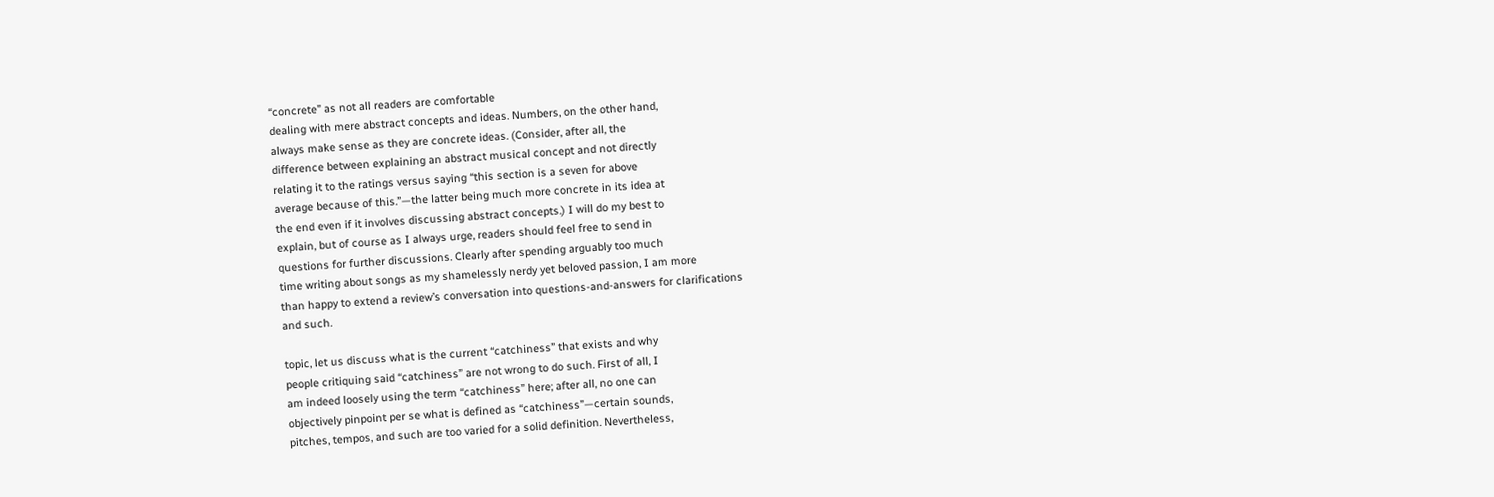“concrete” as not all readers are comfortable
dealing with mere abstract concepts and ideas. Numbers, on the other hand,
always make sense as they are concrete ideas. (Consider, after all, the
difference between explaining an abstract musical concept and not directly
relating it to the ratings versus saying “this section is a seven for above
average because of this.”—the latter being much more concrete in its idea at
the end even if it involves discussing abstract concepts.) I will do my best to
explain, but of course as I always urge, readers should feel free to send in
questions for further discussions. Clearly after spending arguably too much
time writing about songs as my shamelessly nerdy yet beloved passion, I am more
than happy to extend a review’s conversation into questions-and-answers for clarifications
and such.

topic, let us discuss what is the current “catchiness” that exists and why
people critiquing said “catchiness” are not wrong to do such. First of all, I
am indeed loosely using the term “catchiness” here; after all, no one can
objectively pinpoint per se what is defined as “catchiness”—certain sounds,
pitches, tempos, and such are too varied for a solid definition. Nevertheless,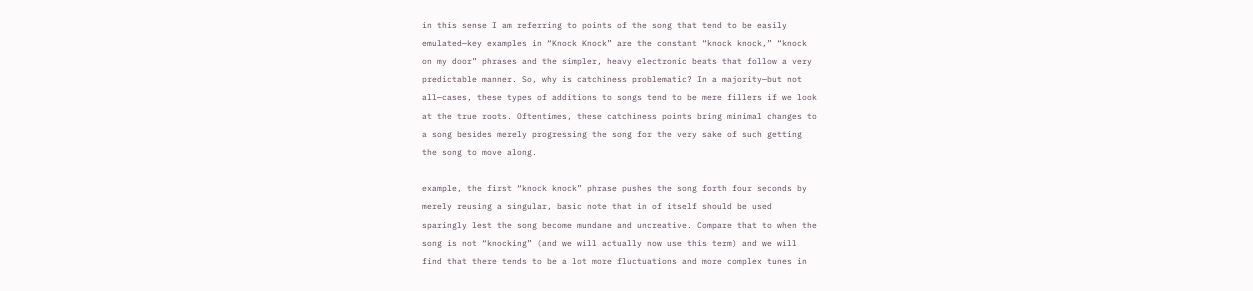in this sense I am referring to points of the song that tend to be easily
emulated—key examples in “Knock Knock” are the constant “knock knock,” “knock
on my door” phrases and the simpler, heavy electronic beats that follow a very
predictable manner. So, why is catchiness problematic? In a majority—but not
all—cases, these types of additions to songs tend to be mere fillers if we look
at the true roots. Oftentimes, these catchiness points bring minimal changes to
a song besides merely progressing the song for the very sake of such getting
the song to move along.

example, the first “knock knock” phrase pushes the song forth four seconds by
merely reusing a singular, basic note that in of itself should be used
sparingly lest the song become mundane and uncreative. Compare that to when the
song is not “knocking” (and we will actually now use this term) and we will
find that there tends to be a lot more fluctuations and more complex tunes in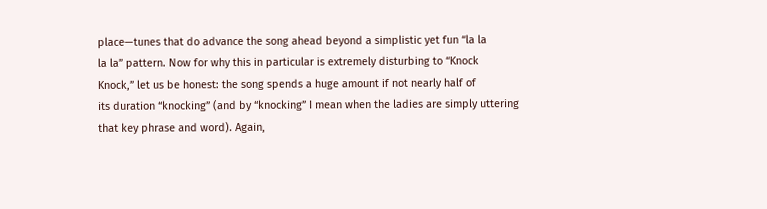place—tunes that do advance the song ahead beyond a simplistic yet fun “la la
la la” pattern. Now for why this in particular is extremely disturbing to “Knock
Knock,” let us be honest: the song spends a huge amount if not nearly half of
its duration “knocking” (and by “knocking” I mean when the ladies are simply uttering
that key phrase and word). Again,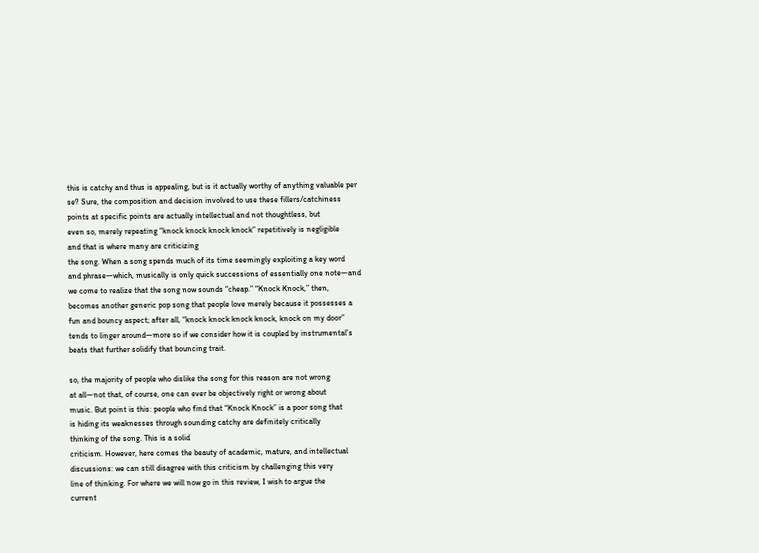this is catchy and thus is appealing, but is it actually worthy of anything valuable per
se? Sure, the composition and decision involved to use these fillers/catchiness
points at specific points are actually intellectual and not thoughtless, but
even so, merely repeating “knock knock knock knock” repetitively is negligible
and that is where many are criticizing
the song. When a song spends much of its time seemingly exploiting a key word
and phrase—which, musically is only quick successions of essentially one note—and
we come to realize that the song now sounds “cheap.” “Knock Knock,” then,
becomes another generic pop song that people love merely because it possesses a
fun and bouncy aspect; after all, “knock knock knock knock, knock on my door”
tends to linger around—more so if we consider how it is coupled by instrumental’s
beats that further solidify that bouncing trait.

so, the majority of people who dislike the song for this reason are not wrong
at all—not that, of course, one can ever be objectively right or wrong about
music. But point is this: people who find that “Knock Knock” is a poor song that
is hiding its weaknesses through sounding catchy are definitely critically
thinking of the song. This is a solid
criticism. However, here comes the beauty of academic, mature, and intellectual
discussions: we can still disagree with this criticism by challenging this very
line of thinking. For where we will now go in this review, I wish to argue the
current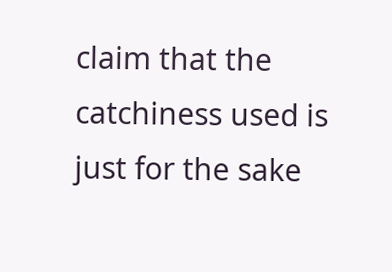claim that the catchiness used is just for the sake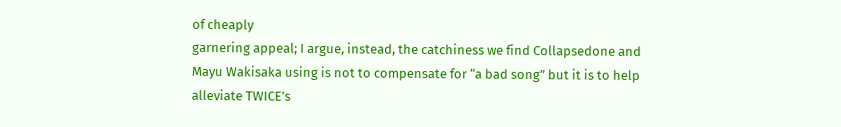of cheaply
garnering appeal; I argue, instead, the catchiness we find Collapsedone and
Mayu Wakisaka using is not to compensate for “a bad song” but it is to help
alleviate TWICE’s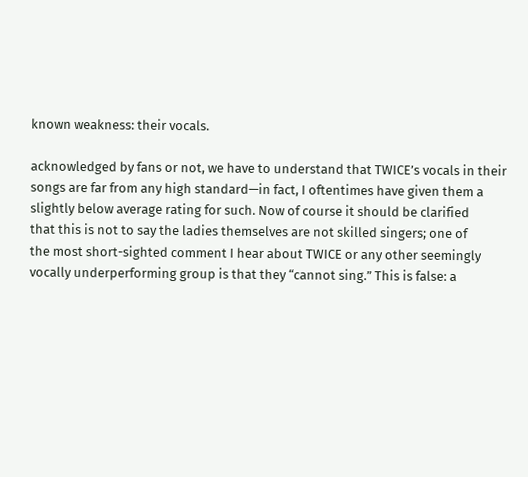known weakness: their vocals.

acknowledged by fans or not, we have to understand that TWICE’s vocals in their
songs are far from any high standard—in fact, I oftentimes have given them a
slightly below average rating for such. Now of course it should be clarified
that this is not to say the ladies themselves are not skilled singers; one of
the most short-sighted comment I hear about TWICE or any other seemingly
vocally underperforming group is that they “cannot sing.” This is false: a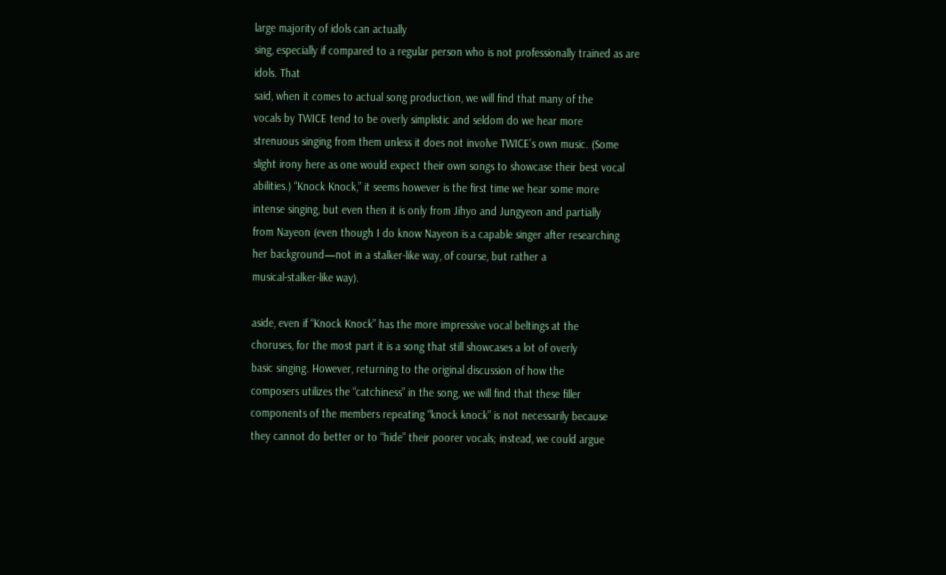large majority of idols can actually
sing, especially if compared to a regular person who is not professionally trained as are idols. That
said, when it comes to actual song production, we will find that many of the
vocals by TWICE tend to be overly simplistic and seldom do we hear more
strenuous singing from them unless it does not involve TWICE’s own music. (Some
slight irony here as one would expect their own songs to showcase their best vocal
abilities.) “Knock Knock,” it seems however is the first time we hear some more
intense singing, but even then it is only from Jihyo and Jungyeon and partially
from Nayeon (even though I do know Nayeon is a capable singer after researching
her background—not in a stalker-like way, of course, but rather a
musical-stalker-like way).

aside, even if “Knock Knock” has the more impressive vocal beltings at the
choruses, for the most part it is a song that still showcases a lot of overly
basic singing. However, returning to the original discussion of how the
composers utilizes the “catchiness” in the song, we will find that these filler
components of the members repeating “knock knock” is not necessarily because
they cannot do better or to “hide” their poorer vocals; instead, we could argue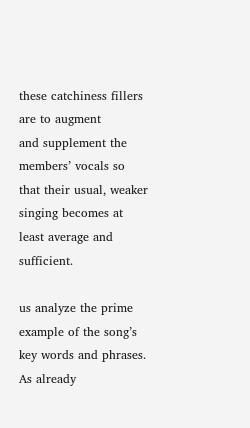these catchiness fillers are to augment
and supplement the members’ vocals so
that their usual, weaker singing becomes at least average and sufficient.

us analyze the prime example of the song’s key words and phrases. As already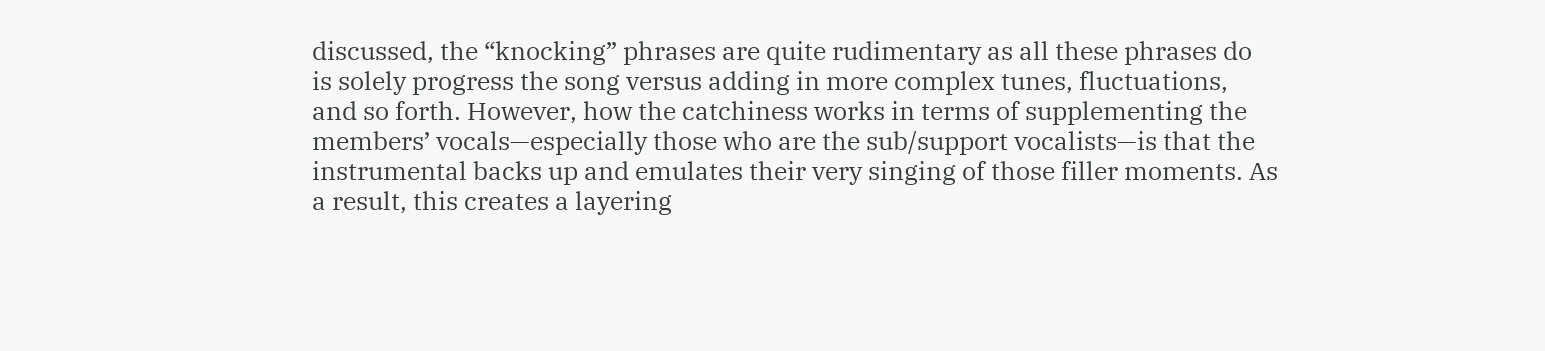discussed, the “knocking” phrases are quite rudimentary as all these phrases do
is solely progress the song versus adding in more complex tunes, fluctuations,
and so forth. However, how the catchiness works in terms of supplementing the
members’ vocals—especially those who are the sub/support vocalists—is that the
instrumental backs up and emulates their very singing of those filler moments. As
a result, this creates a layering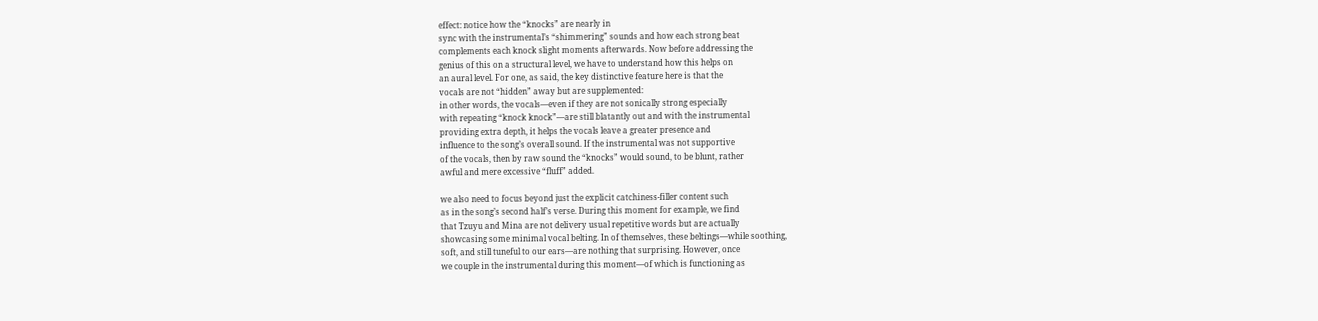effect: notice how the “knocks” are nearly in
sync with the instrumental’s “shimmering” sounds and how each strong beat
complements each knock slight moments afterwards. Now before addressing the
genius of this on a structural level, we have to understand how this helps on
an aural level. For one, as said, the key distinctive feature here is that the
vocals are not “hidden” away but are supplemented:
in other words, the vocals—even if they are not sonically strong especially
with repeating “knock knock”—are still blatantly out and with the instrumental
providing extra depth, it helps the vocals leave a greater presence and
influence to the song’s overall sound. If the instrumental was not supportive
of the vocals, then by raw sound the “knocks” would sound, to be blunt, rather
awful and mere excessive “fluff” added.

we also need to focus beyond just the explicit catchiness-filler content such
as in the song’s second half’s verse. During this moment for example, we find
that Tzuyu and Mina are not delivery usual repetitive words but are actually
showcasing some minimal vocal belting. In of themselves, these beltings—while soothing,
soft, and still tuneful to our ears—are nothing that surprising. However, once
we couple in the instrumental during this moment—of which is functioning as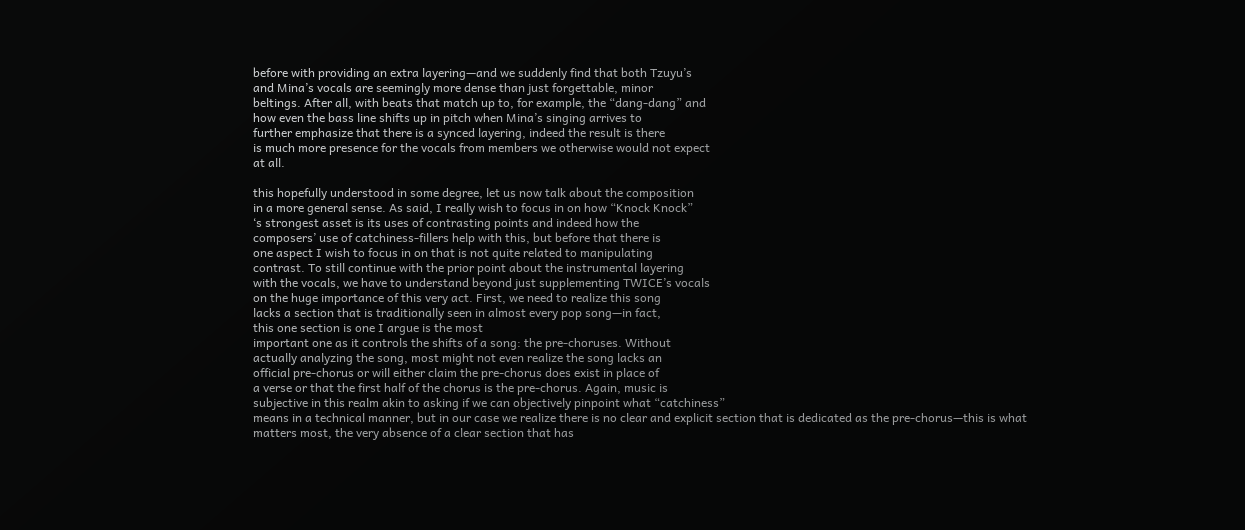before with providing an extra layering—and we suddenly find that both Tzuyu’s
and Mina’s vocals are seemingly more dense than just forgettable, minor
beltings. After all, with beats that match up to, for example, the “dang-dang” and
how even the bass line shifts up in pitch when Mina’s singing arrives to
further emphasize that there is a synced layering, indeed the result is there
is much more presence for the vocals from members we otherwise would not expect
at all.

this hopefully understood in some degree, let us now talk about the composition
in a more general sense. As said, I really wish to focus in on how “Knock Knock”
‘s strongest asset is its uses of contrasting points and indeed how the
composers’ use of catchiness-fillers help with this, but before that there is
one aspect I wish to focus in on that is not quite related to manipulating
contrast. To still continue with the prior point about the instrumental layering
with the vocals, we have to understand beyond just supplementing TWICE’s vocals
on the huge importance of this very act. First, we need to realize this song
lacks a section that is traditionally seen in almost every pop song—in fact,
this one section is one I argue is the most
important one as it controls the shifts of a song: the pre-choruses. Without
actually analyzing the song, most might not even realize the song lacks an
official pre-chorus or will either claim the pre-chorus does exist in place of
a verse or that the first half of the chorus is the pre-chorus. Again, music is
subjective in this realm akin to asking if we can objectively pinpoint what “catchiness”
means in a technical manner, but in our case we realize there is no clear and explicit section that is dedicated as the pre-chorus—this is what
matters most, the very absence of a clear section that has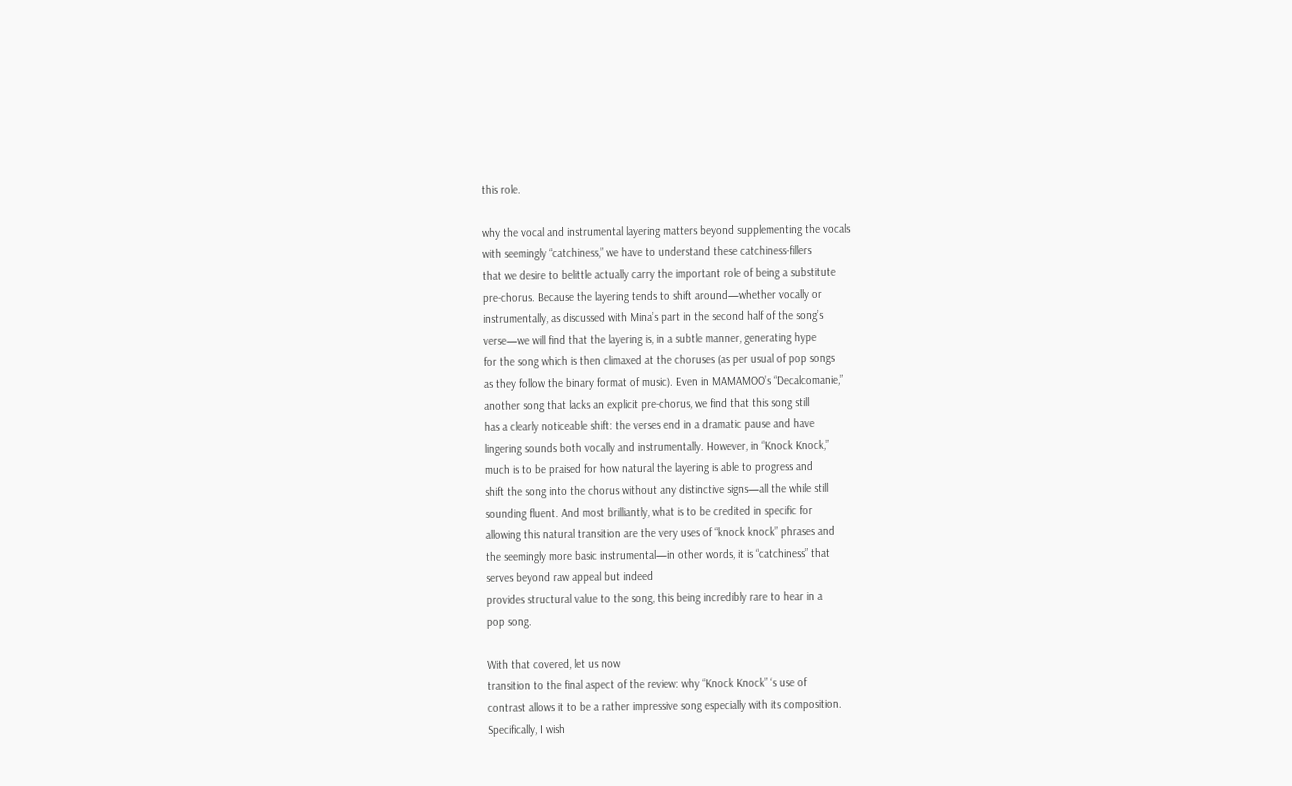this role.

why the vocal and instrumental layering matters beyond supplementing the vocals
with seemingly “catchiness,” we have to understand these catchiness-fillers
that we desire to belittle actually carry the important role of being a substitute
pre-chorus. Because the layering tends to shift around—whether vocally or
instrumentally, as discussed with Mina’s part in the second half of the song’s
verse—we will find that the layering is, in a subtle manner, generating hype
for the song which is then climaxed at the choruses (as per usual of pop songs
as they follow the binary format of music). Even in MAMAMOO’s “Decalcomanie,”
another song that lacks an explicit pre-chorus, we find that this song still
has a clearly noticeable shift: the verses end in a dramatic pause and have
lingering sounds both vocally and instrumentally. However, in “Knock Knock,”
much is to be praised for how natural the layering is able to progress and
shift the song into the chorus without any distinctive signs—all the while still
sounding fluent. And most brilliantly, what is to be credited in specific for
allowing this natural transition are the very uses of “knock knock” phrases and
the seemingly more basic instrumental—in other words, it is “catchiness” that
serves beyond raw appeal but indeed
provides structural value to the song, this being incredibly rare to hear in a
pop song.

With that covered, let us now
transition to the final aspect of the review: why “Knock Knock” ‘s use of
contrast allows it to be a rather impressive song especially with its composition.
Specifically, I wish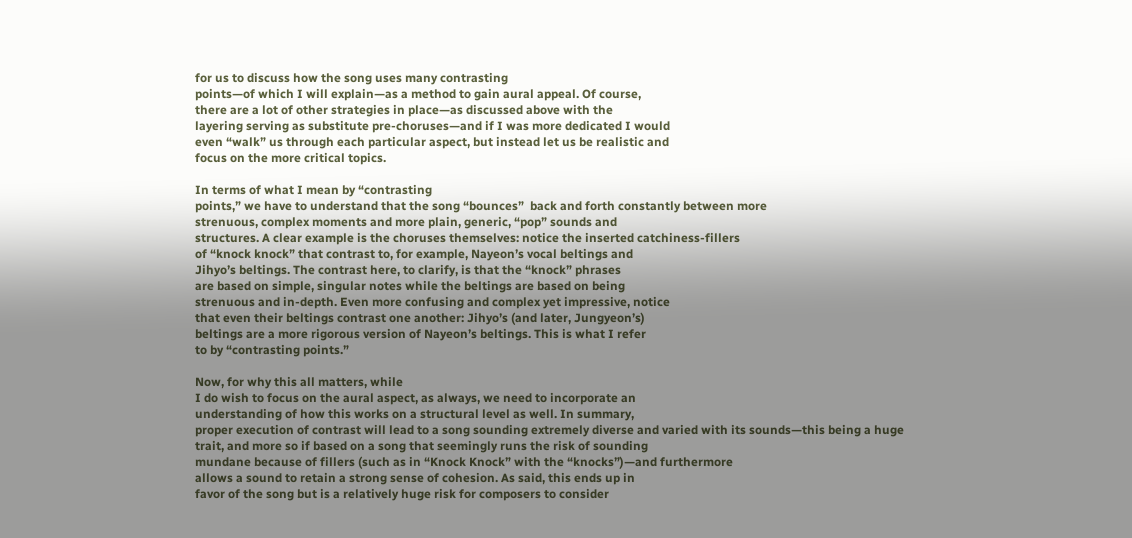for us to discuss how the song uses many contrasting
points—of which I will explain—as a method to gain aural appeal. Of course,
there are a lot of other strategies in place—as discussed above with the
layering serving as substitute pre-choruses—and if I was more dedicated I would
even “walk” us through each particular aspect, but instead let us be realistic and
focus on the more critical topics.

In terms of what I mean by “contrasting
points,” we have to understand that the song “bounces”  back and forth constantly between more
strenuous, complex moments and more plain, generic, “pop” sounds and
structures. A clear example is the choruses themselves: notice the inserted catchiness-fillers
of “knock knock” that contrast to, for example, Nayeon’s vocal beltings and
Jihyo’s beltings. The contrast here, to clarify, is that the “knock” phrases
are based on simple, singular notes while the beltings are based on being
strenuous and in-depth. Even more confusing and complex yet impressive, notice
that even their beltings contrast one another: Jihyo’s (and later, Jungyeon’s)
beltings are a more rigorous version of Nayeon’s beltings. This is what I refer
to by “contrasting points.”

Now, for why this all matters, while
I do wish to focus on the aural aspect, as always, we need to incorporate an
understanding of how this works on a structural level as well. In summary,
proper execution of contrast will lead to a song sounding extremely diverse and varied with its sounds—this being a huge
trait, and more so if based on a song that seemingly runs the risk of sounding
mundane because of fillers (such as in “Knock Knock” with the “knocks”)—and furthermore
allows a sound to retain a strong sense of cohesion. As said, this ends up in
favor of the song but is a relatively huge risk for composers to consider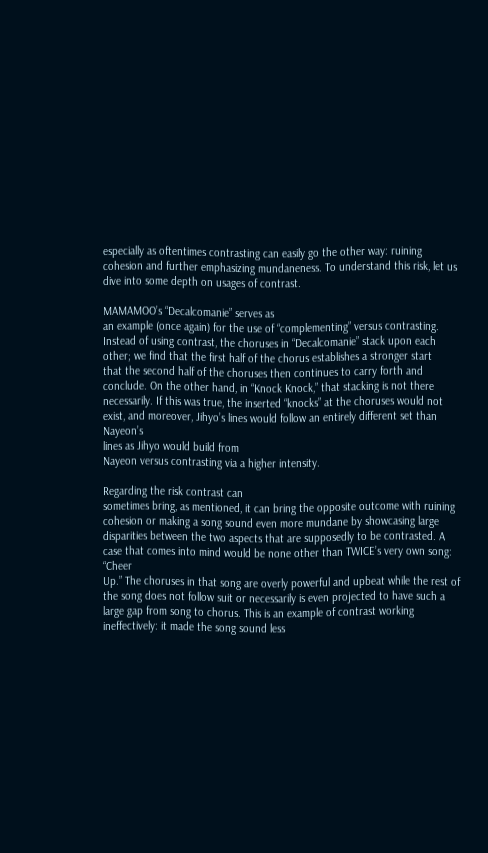especially as oftentimes contrasting can easily go the other way: ruining
cohesion and further emphasizing mundaneness. To understand this risk, let us
dive into some depth on usages of contrast.

MAMAMOO’s “Decalcomanie” serves as
an example (once again) for the use of “complementing” versus contrasting.
Instead of using contrast, the choruses in “Decalcomanie” stack upon each
other; we find that the first half of the chorus establishes a stronger start
that the second half of the choruses then continues to carry forth and
conclude. On the other hand, in “Knock Knock,” that stacking is not there
necessarily. If this was true, the inserted “knocks” at the choruses would not
exist, and moreover, Jihyo’s lines would follow an entirely different set than Nayeon’s
lines as Jihyo would build from
Nayeon versus contrasting via a higher intensity.

Regarding the risk contrast can
sometimes bring, as mentioned, it can bring the opposite outcome with ruining
cohesion or making a song sound even more mundane by showcasing large
disparities between the two aspects that are supposedly to be contrasted. A
case that comes into mind would be none other than TWICE’s very own song: “Cheer
Up.” The choruses in that song are overly powerful and upbeat while the rest of
the song does not follow suit or necessarily is even projected to have such a
large gap from song to chorus. This is an example of contrast working
ineffectively: it made the song sound less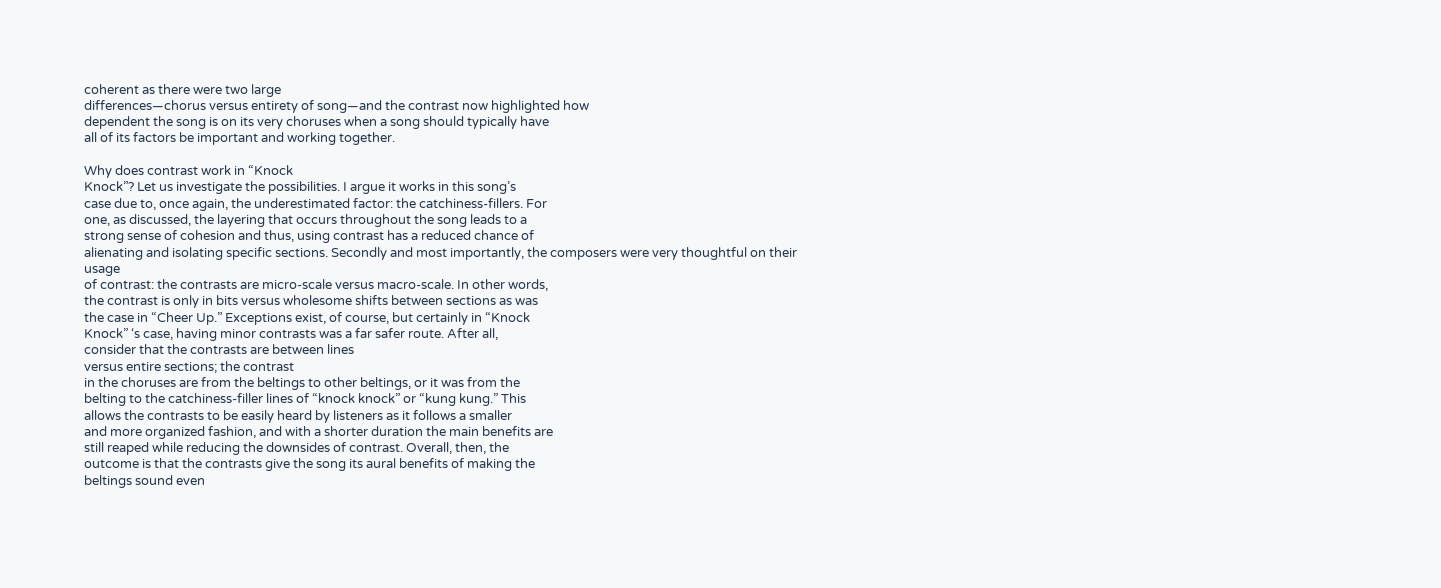coherent as there were two large
differences—chorus versus entirety of song—and the contrast now highlighted how
dependent the song is on its very choruses when a song should typically have
all of its factors be important and working together.

Why does contrast work in “Knock
Knock”? Let us investigate the possibilities. I argue it works in this song’s
case due to, once again, the underestimated factor: the catchiness-fillers. For
one, as discussed, the layering that occurs throughout the song leads to a
strong sense of cohesion and thus, using contrast has a reduced chance of
alienating and isolating specific sections. Secondly and most importantly, the composers were very thoughtful on their usage
of contrast: the contrasts are micro-scale versus macro-scale. In other words,
the contrast is only in bits versus wholesome shifts between sections as was
the case in “Cheer Up.” Exceptions exist, of course, but certainly in “Knock
Knock” ‘s case, having minor contrasts was a far safer route. After all,
consider that the contrasts are between lines
versus entire sections; the contrast
in the choruses are from the beltings to other beltings, or it was from the
belting to the catchiness-filler lines of “knock knock” or “kung kung.” This
allows the contrasts to be easily heard by listeners as it follows a smaller
and more organized fashion, and with a shorter duration the main benefits are
still reaped while reducing the downsides of contrast. Overall, then, the
outcome is that the contrasts give the song its aural benefits of making the
beltings sound even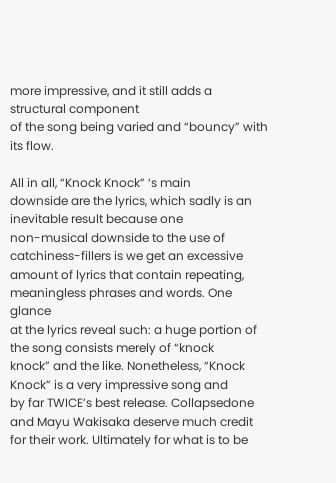more impressive, and it still adds a structural component
of the song being varied and “bouncy” with its flow.

All in all, “Knock Knock” ‘s main
downside are the lyrics, which sadly is an inevitable result because one
non-musical downside to the use of catchiness-fillers is we get an excessive
amount of lyrics that contain repeating, meaningless phrases and words. One glance
at the lyrics reveal such: a huge portion of the song consists merely of “knock
knock” and the like. Nonetheless, “Knock Knock” is a very impressive song and
by far TWICE’s best release. Collapsedone and Mayu Wakisaka deserve much credit
for their work. Ultimately for what is to be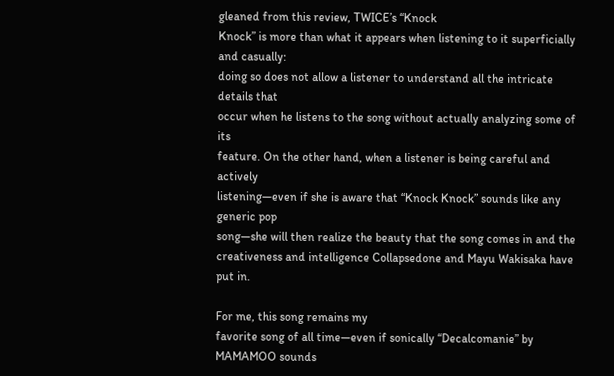gleaned from this review, TWICE’s “Knock
Knock” is more than what it appears when listening to it superficially and casually:
doing so does not allow a listener to understand all the intricate details that
occur when he listens to the song without actually analyzing some of its
feature. On the other hand, when a listener is being careful and actively
listening—even if she is aware that “Knock Knock” sounds like any generic pop
song—she will then realize the beauty that the song comes in and the
creativeness and intelligence Collapsedone and Mayu Wakisaka have put in.

For me, this song remains my
favorite song of all time—even if sonically “Decalcomanie” by MAMAMOO sounds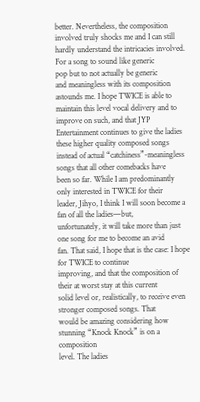better. Nevertheless, the composition involved truly shocks me and I can still
hardly understand the intricacies involved. For a song to sound like generic
pop but to not actually be generic
and meaningless with its composition astounds me. I hope TWICE is able to
maintain this level vocal delivery and to improve on such, and that JYP
Entertainment continues to give the ladies these higher quality composed songs
instead of actual “catchiness”-meaningless songs that all other comebacks have
been so far. While I am predominantly only interested in TWICE for their
leader, Jihyo, I think I will soon become a fan of all the ladies—but,
unfortunately, it will take more than just one song for me to become an avid
fan. That said, I hope that is the case: I hope for TWICE to continue
improving, and that the composition of their at worst stay at this current
solid level or, realistically, to receive even stronger composed songs. That
would be amazing considering how stunning “Knock Knock” is on a composition
level. The ladies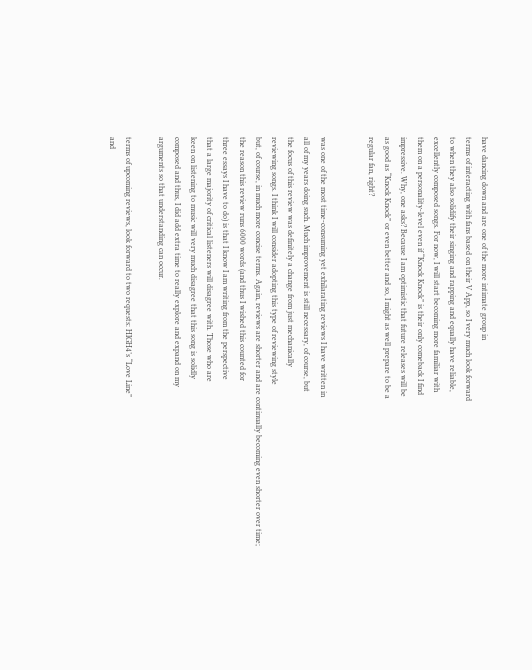have dancing down and are one of the more intimate group in
terms of interacting with fans based on their V App, so I very much look forward
to when they also solidify their singing and rapping and equally have reliable,
excellently composed songs. For now, I will start becoming more familiar with
them on a personality-level even if “Knock Knock” is their only comeback I find
impressive. Why, one asks? Because I am optimistic that future releases will be
as good as “Knock Knock” or even better and so, I might as well prepare to be a
regular fan, right?


was one of the most time-consuming yet exhilarating reviews I have written in
all of my years doing such. Much improvement is still necessary, of course, but
the focus of this review was definitely a change from just mechanically
reviewing songs. I think I will consider adopting this type of reviewing style
but, of course, in much more concise terms. Again, reviews are shorter and are continually becoming even shorter over time;
the reason this review runs 6000 words (and thus I wished this counted for
three essays I have to do) is that I know I am writing from the perspective
that a large majority of critical listeners will disagree with. Those who are
keen on listening to music will very much disagree that this song is solidly
composed and thus, I did add extra time to really explore and expand on my
arguments so that understanding can occur.

terms of upcoming reviews, look forward to two requests: HIGH4’s “Love Line”
and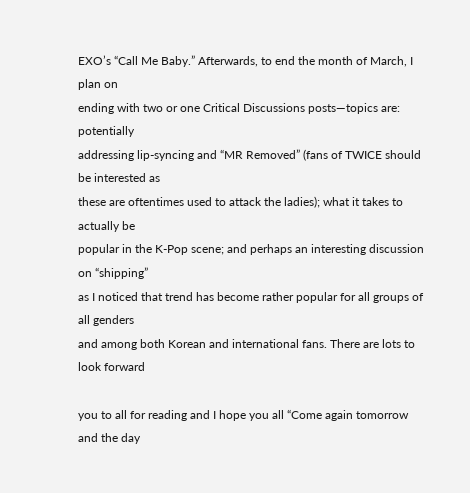EXO’s “Call Me Baby.” Afterwards, to end the month of March, I plan on
ending with two or one Critical Discussions posts—topics are: potentially
addressing lip-syncing and “MR Removed” (fans of TWICE should be interested as
these are oftentimes used to attack the ladies); what it takes to actually be
popular in the K-Pop scene; and perhaps an interesting discussion on “shipping”
as I noticed that trend has become rather popular for all groups of all genders
and among both Korean and international fans. There are lots to look forward

you to all for reading and I hope you all “Come again tomorrow and the day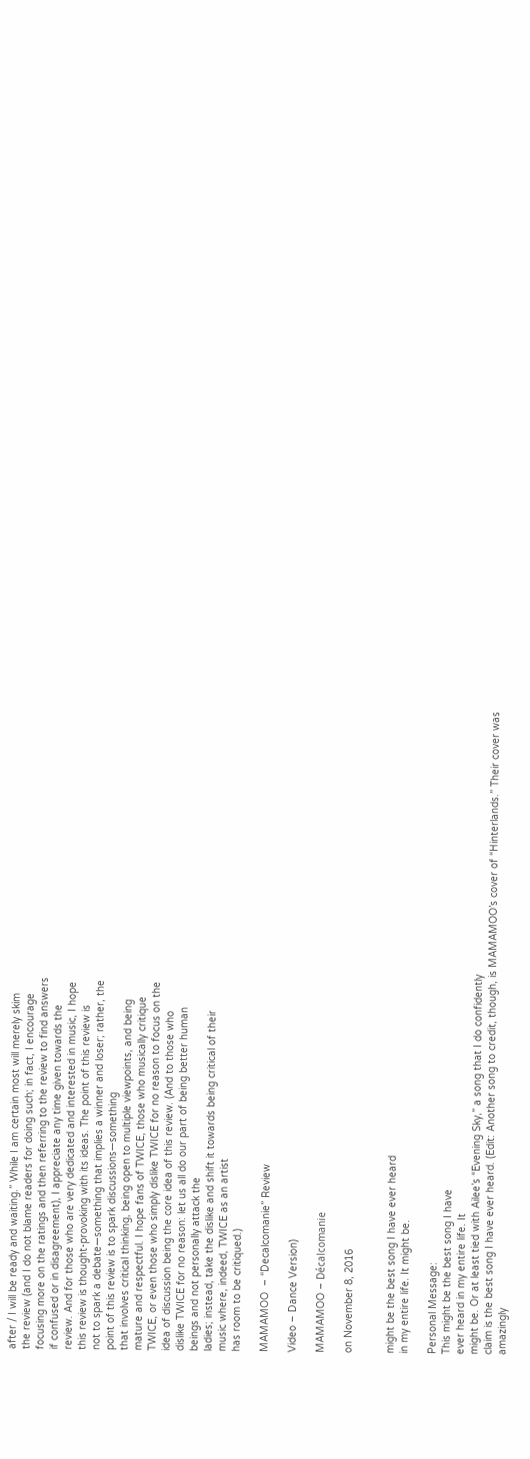after / I will be ready and waiting.” While I am certain most will merely skim
the review (and I do not blame readers for doing such; in fact, I encourage
focusing more on the ratings and then referring to the review to find answers
if confused or in disagreement), I appreciate any time given towards the
review. And for those who are very dedicated and interested in music, I hope
this review is thought-provoking with its ideas. The point of this review is
not to spark a debate—something that implies a winner and loser; rather, the
point of this review is to spark discussions—something
that involves critical thinking, being open to multiple viewpoints, and being
mature and respectful. I hope fans of TWICE, those who musically critique
TWICE, or even those who simply dislike TWICE for no reason to focus on the
idea of discussion being the core idea of this review. (And to those who
dislike TWICE for no reason: let us all do our part of being better human
beings and not personally attack the
ladies; instead, take the dislike and shift it towards being critical of their
music where, indeed, TWICE as an artist
has room to be critiqued.)

MAMAMOO  – “Decalcomanie” Review

Video – Dance Version)

MAMAMOO – Décalcomanie

on November 8, 2016


might be the best song I have ever heard
in my entire life. It might be.

Personal Message:
This might be the best song I have
ever heard in my entire life. It
might be. Or at least tied with Ailee’s “Evening Sky,” a song that I do confidently
claim is the best song I have ever heard. (Edit: Another song to credit, though, is MAMAMOO’s cover of “Hinterlands.” Their cover was amazingly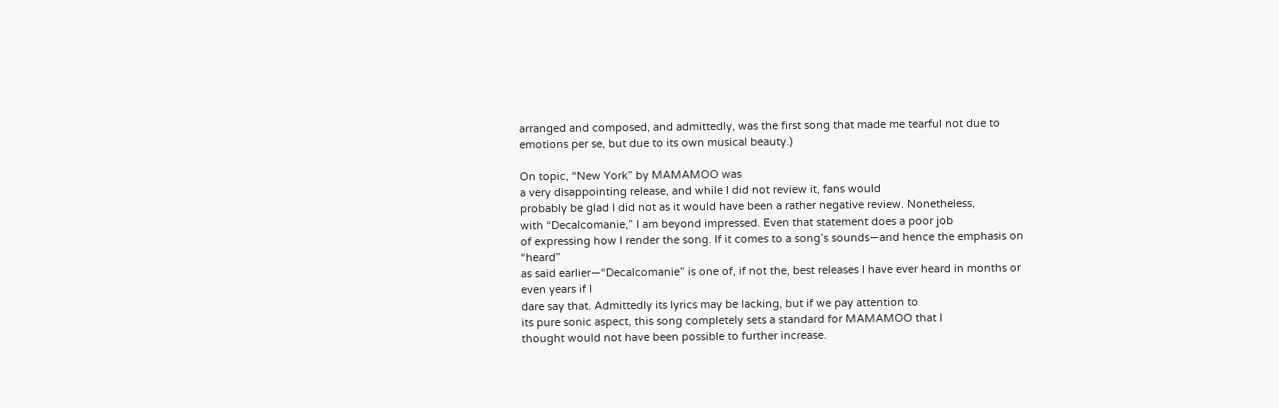arranged and composed, and admittedly, was the first song that made me tearful not due to emotions per se, but due to its own musical beauty.)

On topic, “New York” by MAMAMOO was
a very disappointing release, and while I did not review it, fans would
probably be glad I did not as it would have been a rather negative review. Nonetheless,
with “Decalcomanie,” I am beyond impressed. Even that statement does a poor job
of expressing how I render the song. If it comes to a song’s sounds—and hence the emphasis on “heard”
as said earlier—“Decalcomanie” is one of, if not the, best releases I have ever heard in months or even years if I
dare say that. Admittedly its lyrics may be lacking, but if we pay attention to
its pure sonic aspect, this song completely sets a standard for MAMAMOO that I
thought would not have been possible to further increase.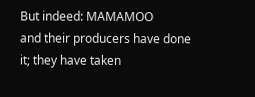But indeed: MAMAMOO
and their producers have done it; they have taken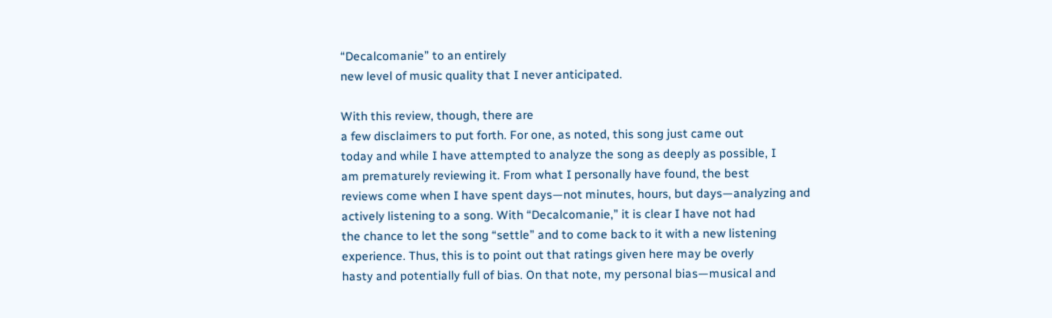“Decalcomanie” to an entirely
new level of music quality that I never anticipated.

With this review, though, there are
a few disclaimers to put forth. For one, as noted, this song just came out
today and while I have attempted to analyze the song as deeply as possible, I
am prematurely reviewing it. From what I personally have found, the best
reviews come when I have spent days—not minutes, hours, but days—analyzing and
actively listening to a song. With “Decalcomanie,” it is clear I have not had
the chance to let the song “settle” and to come back to it with a new listening
experience. Thus, this is to point out that ratings given here may be overly
hasty and potentially full of bias. On that note, my personal bias—musical and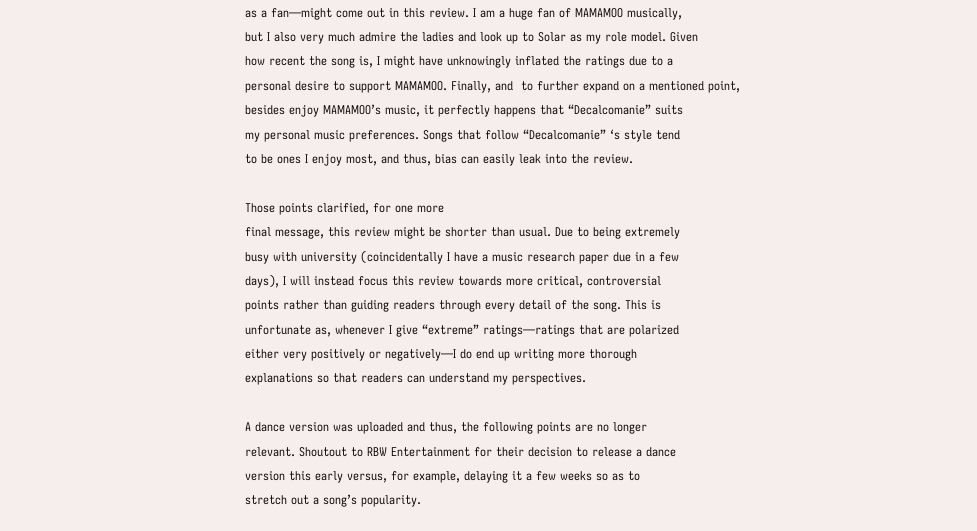as a fan—might come out in this review. I am a huge fan of MAMAMOO musically,
but I also very much admire the ladies and look up to Solar as my role model. Given
how recent the song is, I might have unknowingly inflated the ratings due to a
personal desire to support MAMAMOO. Finally, and  to further expand on a mentioned point,
besides enjoy MAMAMOO’s music, it perfectly happens that “Decalcomanie” suits
my personal music preferences. Songs that follow “Decalcomanie” ‘s style tend
to be ones I enjoy most, and thus, bias can easily leak into the review.

Those points clarified, for one more
final message, this review might be shorter than usual. Due to being extremely
busy with university (coincidentally I have a music research paper due in a few
days), I will instead focus this review towards more critical, controversial
points rather than guiding readers through every detail of the song. This is
unfortunate as, whenever I give “extreme” ratings—ratings that are polarized
either very positively or negatively—I do end up writing more thorough
explanations so that readers can understand my perspectives.

A dance version was uploaded and thus, the following points are no longer
relevant. Shoutout to RBW Entertainment for their decision to release a dance
version this early versus, for example, delaying it a few weeks so as to
stretch out a song’s popularity.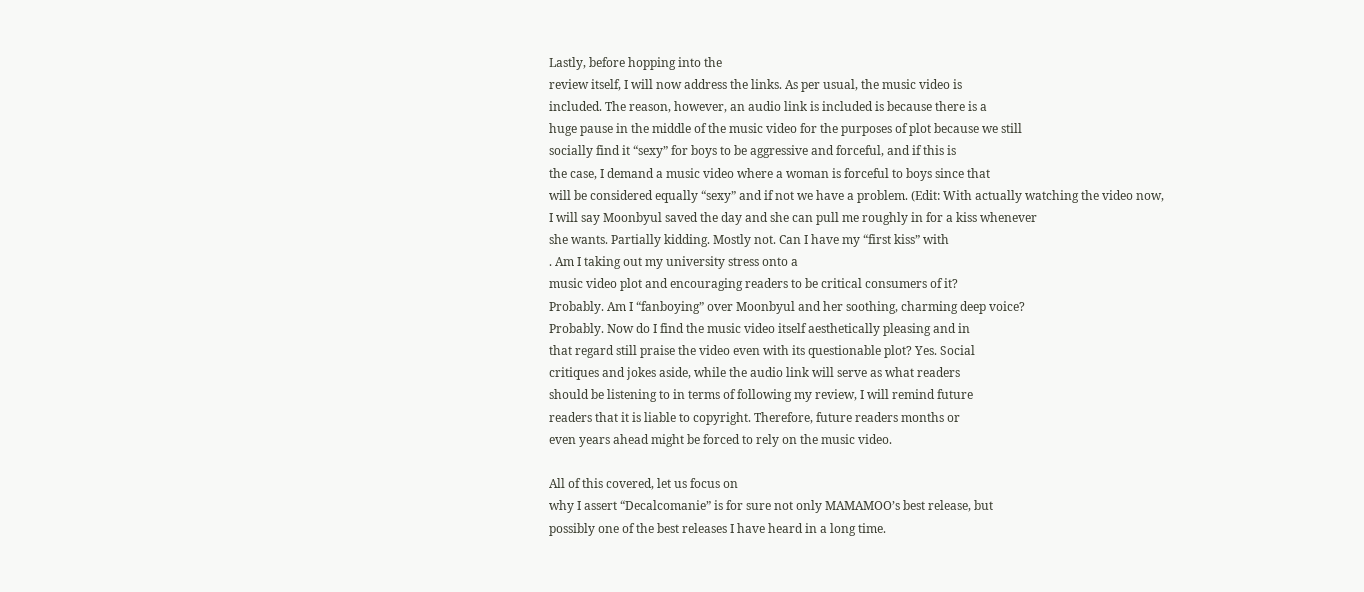Lastly, before hopping into the
review itself, I will now address the links. As per usual, the music video is
included. The reason, however, an audio link is included is because there is a
huge pause in the middle of the music video for the purposes of plot because we still
socially find it “sexy” for boys to be aggressive and forceful, and if this is
the case, I demand a music video where a woman is forceful to boys since that
will be considered equally “sexy” and if not we have a problem. (Edit: With actually watching the video now,
I will say Moonbyul saved the day and she can pull me roughly in for a kiss whenever
she wants. Partially kidding. Mostly not. Can I have my “first kiss” with
. Am I taking out my university stress onto a
music video plot and encouraging readers to be critical consumers of it?
Probably. Am I “fanboying” over Moonbyul and her soothing, charming deep voice?
Probably. Now do I find the music video itself aesthetically pleasing and in
that regard still praise the video even with its questionable plot? Yes. Social
critiques and jokes aside, while the audio link will serve as what readers
should be listening to in terms of following my review, I will remind future
readers that it is liable to copyright. Therefore, future readers months or
even years ahead might be forced to rely on the music video.

All of this covered, let us focus on
why I assert “Decalcomanie” is for sure not only MAMAMOO’s best release, but
possibly one of the best releases I have heard in a long time.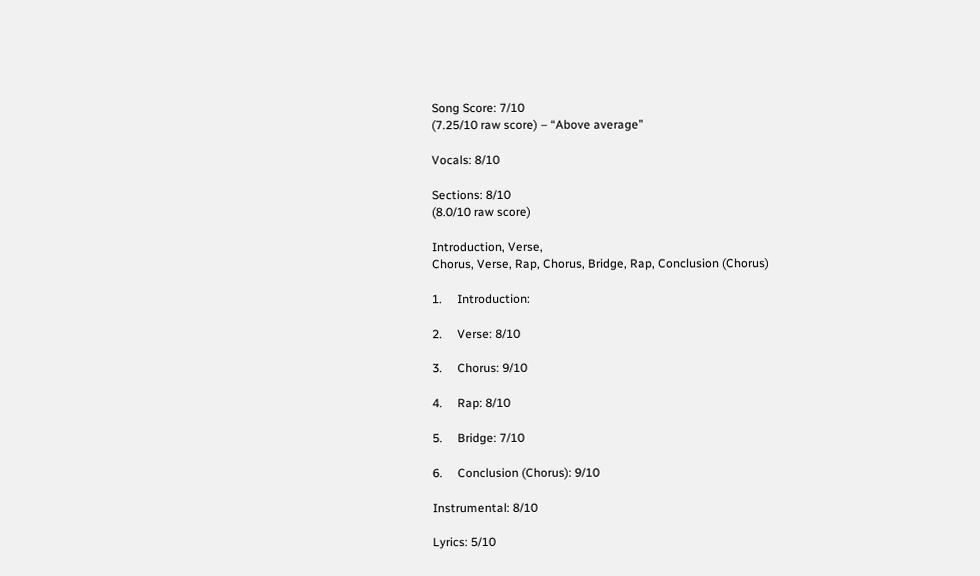Song Score: 7/10
(7.25/10 raw score) – “Above average”

Vocals: 8/10

Sections: 8/10
(8.0/10 raw score)

Introduction, Verse,
Chorus, Verse, Rap, Chorus, Bridge, Rap, Conclusion (Chorus)

1.     Introduction:

2.     Verse: 8/10

3.     Chorus: 9/10

4.     Rap: 8/10

5.     Bridge: 7/10

6.     Conclusion (Chorus): 9/10

Instrumental: 8/10

Lyrics: 5/10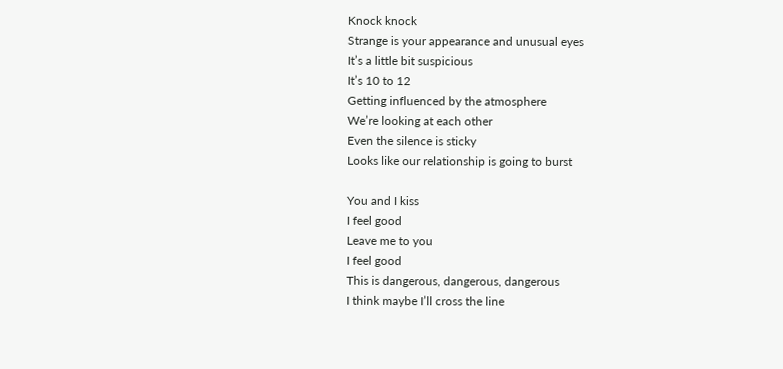Knock knock
Strange is your appearance and unusual eyes
It’s a little bit suspicious
It’s 10 to 12
Getting influenced by the atmosphere
We’re looking at each other
Even the silence is sticky
Looks like our relationship is going to burst

You and I kiss
I feel good
Leave me to you
I feel good
This is dangerous, dangerous, dangerous
I think maybe I’ll cross the line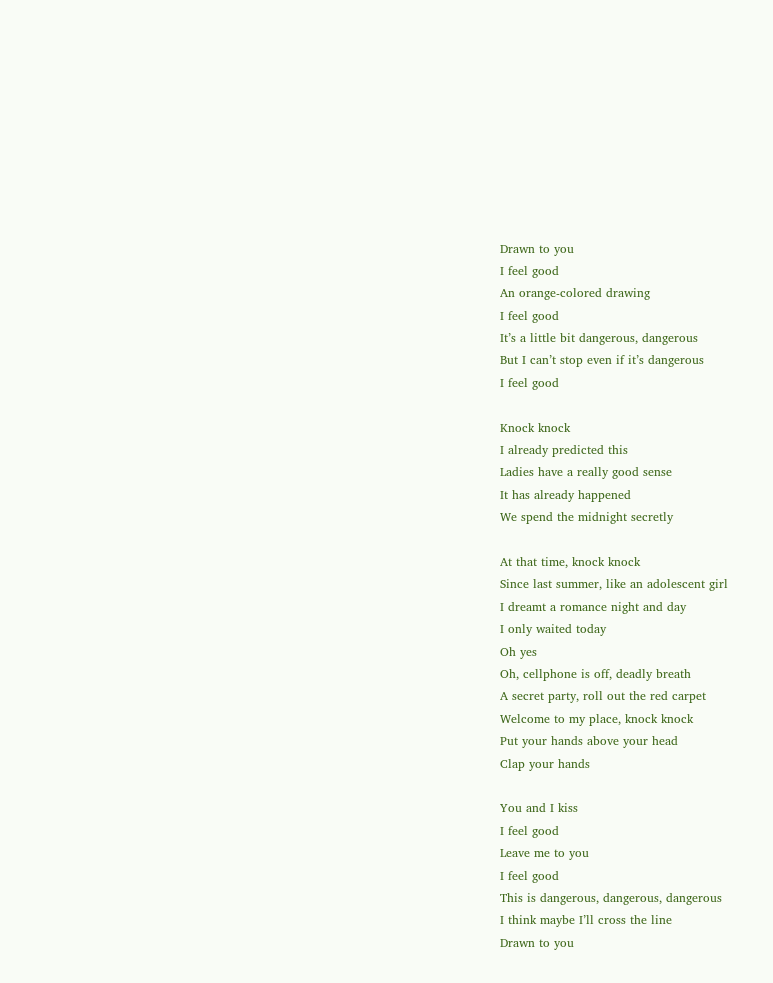Drawn to you
I feel good
An orange-colored drawing
I feel good
It’s a little bit dangerous, dangerous
But I can’t stop even if it’s dangerous
I feel good

Knock knock
I already predicted this
Ladies have a really good sense
It has already happened
We spend the midnight secretly

At that time, knock knock
Since last summer, like an adolescent girl
I dreamt a romance night and day
I only waited today
Oh yes
Oh, cellphone is off, deadly breath
A secret party, roll out the red carpet
Welcome to my place, knock knock
Put your hands above your head
Clap your hands

You and I kiss
I feel good
Leave me to you
I feel good
This is dangerous, dangerous, dangerous
I think maybe I’ll cross the line
Drawn to you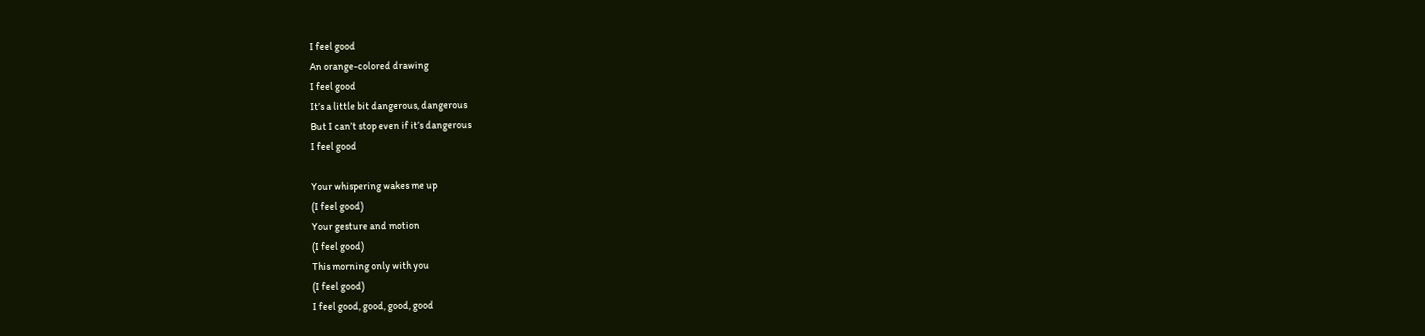I feel good
An orange-colored drawing
I feel good
It’s a little bit dangerous, dangerous
But I can’t stop even if it’s dangerous
I feel good

Your whispering wakes me up
(I feel good)
Your gesture and motion
(I feel good)
This morning only with you
(I feel good)
I feel good, good, good, good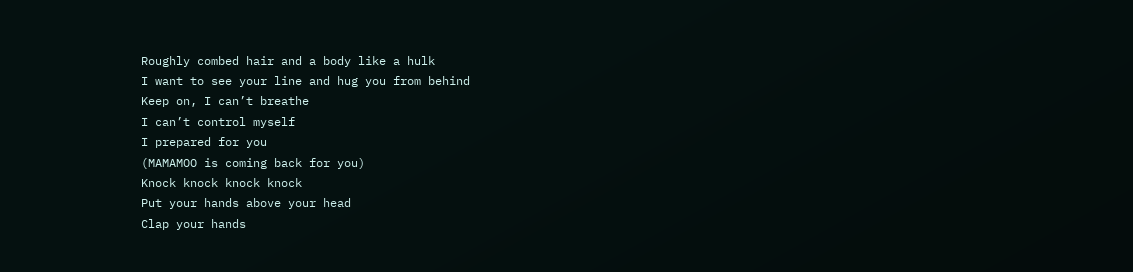Roughly combed hair and a body like a hulk
I want to see your line and hug you from behind
Keep on, I can’t breathe
I can’t control myself
I prepared for you
(MAMAMOO is coming back for you)
Knock knock knock knock
Put your hands above your head
Clap your hands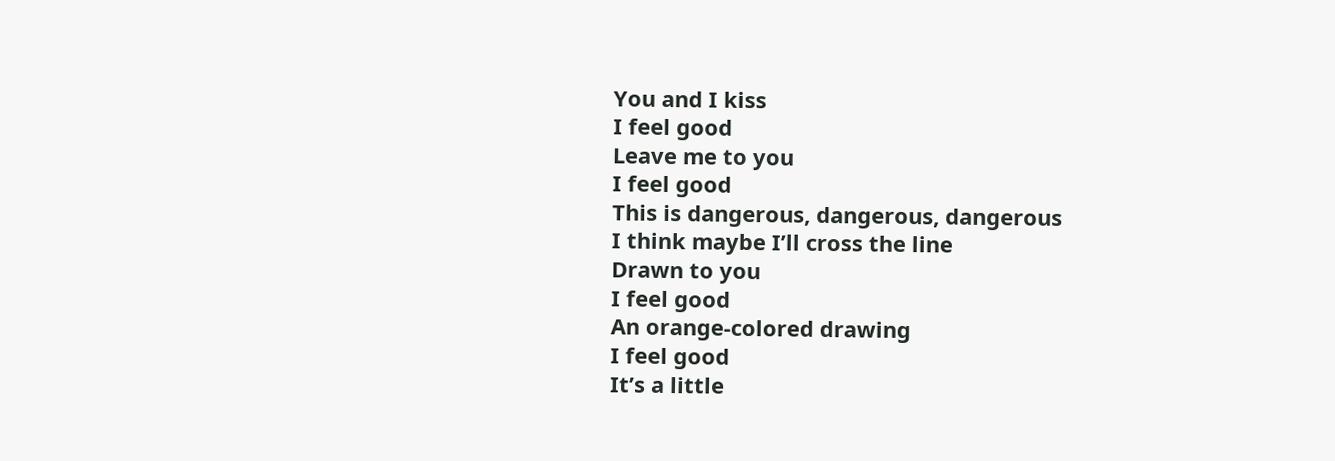You and I kiss
I feel good
Leave me to you
I feel good
This is dangerous, dangerous, dangerous
I think maybe I’ll cross the line
Drawn to you
I feel good
An orange-colored drawing
I feel good
It’s a little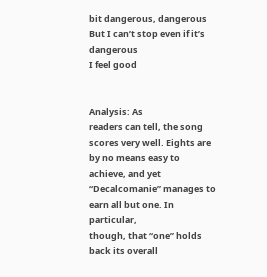bit dangerous, dangerous
But I can’t stop even if it’s dangerous
I feel good


Analysis: As
readers can tell, the song scores very well. Eights are by no means easy to
achieve, and yet “Decalcomanie” manages to earn all but one. In particular,
though, that “one” holds back its overall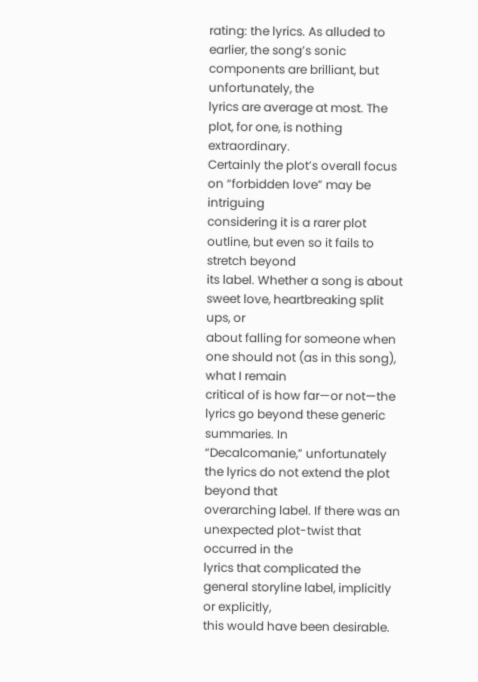rating: the lyrics. As alluded to
earlier, the song’s sonic components are brilliant, but unfortunately, the
lyrics are average at most. The plot, for one, is nothing extraordinary.
Certainly the plot’s overall focus on “forbidden love” may be intriguing
considering it is a rarer plot outline, but even so it fails to stretch beyond
its label. Whether a song is about sweet love, heartbreaking split ups, or
about falling for someone when one should not (as in this song), what I remain
critical of is how far—or not—the lyrics go beyond these generic summaries. In
“Decalcomanie,” unfortunately the lyrics do not extend the plot beyond that
overarching label. If there was an unexpected plot-twist that occurred in the
lyrics that complicated the general storyline label, implicitly or explicitly,
this would have been desirable.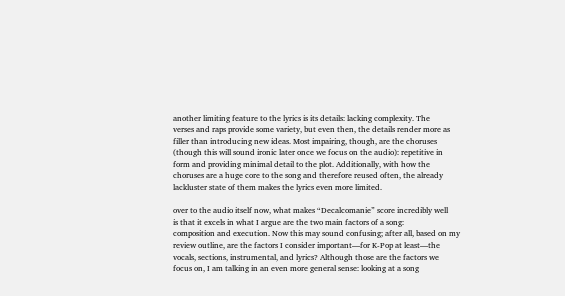another limiting feature to the lyrics is its details: lacking complexity. The
verses and raps provide some variety, but even then, the details render more as
filler than introducing new ideas. Most impairing, though, are the choruses
(though this will sound ironic later once we focus on the audio): repetitive in
form and providing minimal detail to the plot. Additionally, with how the
choruses are a huge core to the song and therefore reused often, the already
lackluster state of them makes the lyrics even more limited.

over to the audio itself now, what makes “Decalcomanie” score incredibly well
is that it excels in what I argue are the two main factors of a song:
composition and execution. Now this may sound confusing; after all, based on my
review outline, are the factors I consider important—for K-Pop at least—the
vocals, sections, instrumental, and lyrics? Although those are the factors we
focus on, I am talking in an even more general sense: looking at a song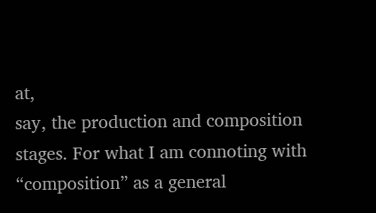at,
say, the production and composition stages. For what I am connoting with
“composition” as a general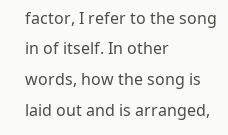factor, I refer to the song in of itself. In other
words, how the song is laid out and is arranged,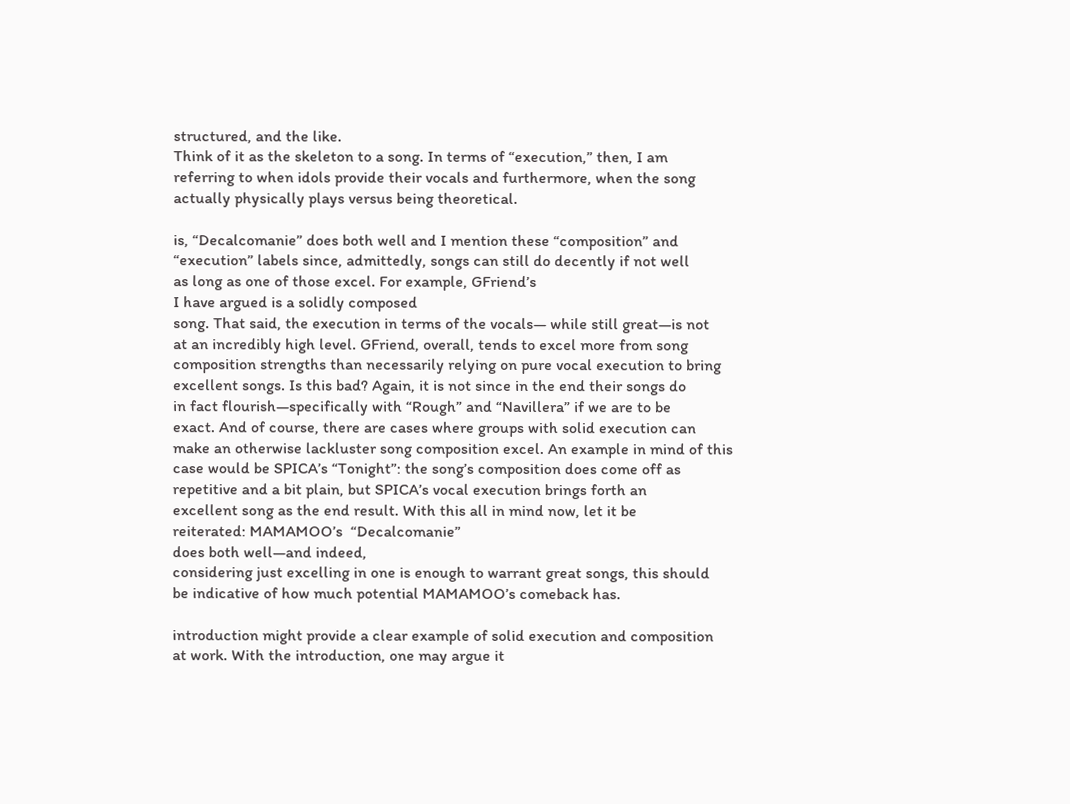structured, and the like.
Think of it as the skeleton to a song. In terms of “execution,” then, I am
referring to when idols provide their vocals and furthermore, when the song
actually physically plays versus being theoretical.

is, “Decalcomanie” does both well and I mention these “composition” and
“execution” labels since, admittedly, songs can still do decently if not well
as long as one of those excel. For example, GFriend’s
I have argued is a solidly composed
song. That said, the execution in terms of the vocals— while still great—is not
at an incredibly high level. GFriend, overall, tends to excel more from song
composition strengths than necessarily relying on pure vocal execution to bring
excellent songs. Is this bad? Again, it is not since in the end their songs do
in fact flourish—specifically with “Rough” and “Navillera” if we are to be
exact. And of course, there are cases where groups with solid execution can
make an otherwise lackluster song composition excel. An example in mind of this
case would be SPICA’s “Tonight”: the song’s composition does come off as
repetitive and a bit plain, but SPICA’s vocal execution brings forth an
excellent song as the end result. With this all in mind now, let it be
reiterated: MAMAMOO’s  “Decalcomanie”
does both well—and indeed,
considering just excelling in one is enough to warrant great songs, this should
be indicative of how much potential MAMAMOO’s comeback has.

introduction might provide a clear example of solid execution and composition
at work. With the introduction, one may argue it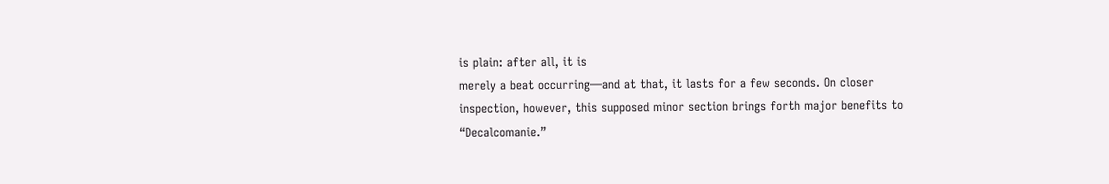is plain: after all, it is
merely a beat occurring—and at that, it lasts for a few seconds. On closer
inspection, however, this supposed minor section brings forth major benefits to
“Decalcomanie.”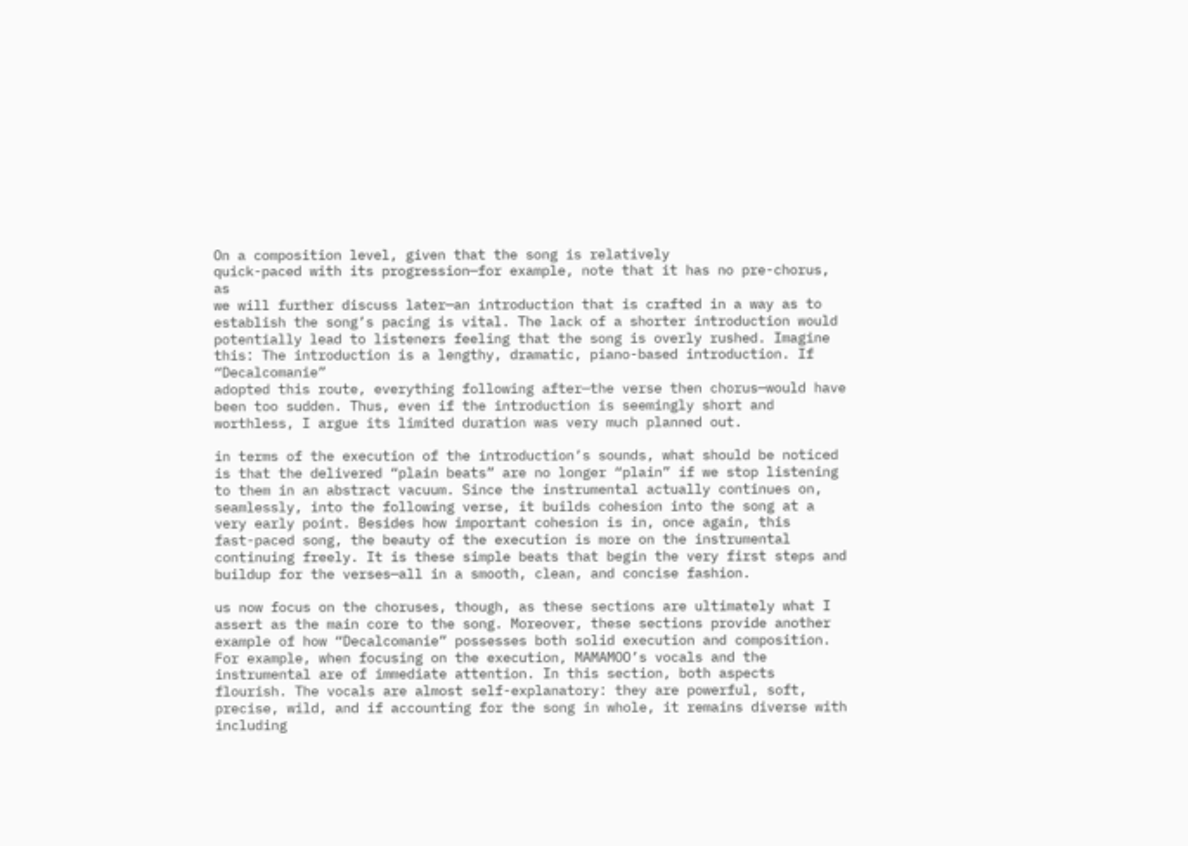On a composition level, given that the song is relatively
quick-paced with its progression—for example, note that it has no pre-chorus, as
we will further discuss later—an introduction that is crafted in a way as to
establish the song’s pacing is vital. The lack of a shorter introduction would
potentially lead to listeners feeling that the song is overly rushed. Imagine
this: The introduction is a lengthy, dramatic, piano-based introduction. If “Decalcomanie”
adopted this route, everything following after—the verse then chorus—would have
been too sudden. Thus, even if the introduction is seemingly short and
worthless, I argue its limited duration was very much planned out.

in terms of the execution of the introduction’s sounds, what should be noticed
is that the delivered “plain beats” are no longer “plain” if we stop listening
to them in an abstract vacuum. Since the instrumental actually continues on,
seamlessly, into the following verse, it builds cohesion into the song at a
very early point. Besides how important cohesion is in, once again, this
fast-paced song, the beauty of the execution is more on the instrumental
continuing freely. It is these simple beats that begin the very first steps and
buildup for the verses—all in a smooth, clean, and concise fashion.

us now focus on the choruses, though, as these sections are ultimately what I
assert as the main core to the song. Moreover, these sections provide another
example of how “Decalcomanie” possesses both solid execution and composition.
For example, when focusing on the execution, MAMAMOO’s vocals and the
instrumental are of immediate attention. In this section, both aspects
flourish. The vocals are almost self-explanatory: they are powerful, soft,
precise, wild, and if accounting for the song in whole, it remains diverse with
including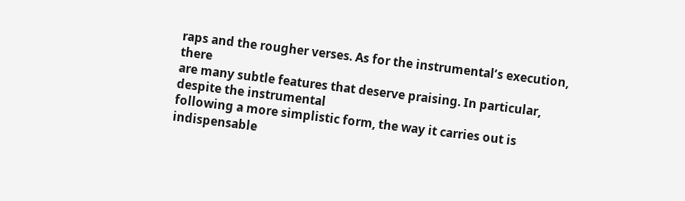raps and the rougher verses. As for the instrumental’s execution, there
are many subtle features that deserve praising. In particular, despite the instrumental
following a more simplistic form, the way it carries out is indispensable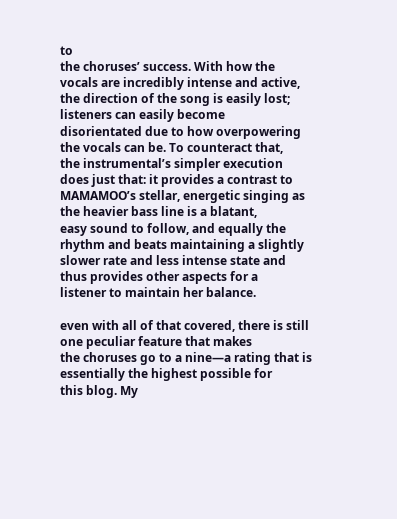to
the choruses’ success. With how the vocals are incredibly intense and active,
the direction of the song is easily lost; listeners can easily become
disorientated due to how overpowering the vocals can be. To counteract that,
the instrumental’s simpler execution does just that: it provides a contrast to
MAMAMOO’s stellar, energetic singing as the heavier bass line is a blatant,
easy sound to follow, and equally the rhythm and beats maintaining a slightly
slower rate and less intense state and thus provides other aspects for a
listener to maintain her balance.

even with all of that covered, there is still one peculiar feature that makes
the choruses go to a nine—a rating that is essentially the highest possible for
this blog. My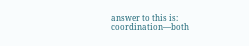answer to this is: coordination—both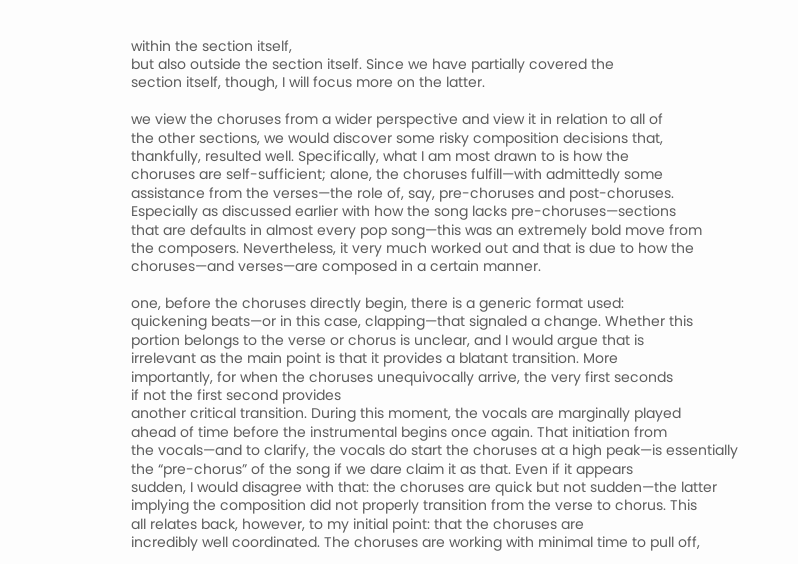within the section itself,
but also outside the section itself. Since we have partially covered the
section itself, though, I will focus more on the latter.

we view the choruses from a wider perspective and view it in relation to all of
the other sections, we would discover some risky composition decisions that,
thankfully, resulted well. Specifically, what I am most drawn to is how the
choruses are self-sufficient; alone, the choruses fulfill—with admittedly some
assistance from the verses—the role of, say, pre-choruses and post-choruses.
Especially as discussed earlier with how the song lacks pre-choruses—sections
that are defaults in almost every pop song—this was an extremely bold move from
the composers. Nevertheless, it very much worked out and that is due to how the
choruses—and verses—are composed in a certain manner.

one, before the choruses directly begin, there is a generic format used:
quickening beats—or in this case, clapping—that signaled a change. Whether this
portion belongs to the verse or chorus is unclear, and I would argue that is
irrelevant as the main point is that it provides a blatant transition. More
importantly, for when the choruses unequivocally arrive, the very first seconds
if not the first second provides
another critical transition. During this moment, the vocals are marginally played
ahead of time before the instrumental begins once again. That initiation from
the vocals—and to clarify, the vocals do start the choruses at a high peak—is essentially
the “pre-chorus” of the song if we dare claim it as that. Even if it appears
sudden, I would disagree with that: the choruses are quick but not sudden—the latter
implying the composition did not properly transition from the verse to chorus. This
all relates back, however, to my initial point: that the choruses are
incredibly well coordinated. The choruses are working with minimal time to pull off,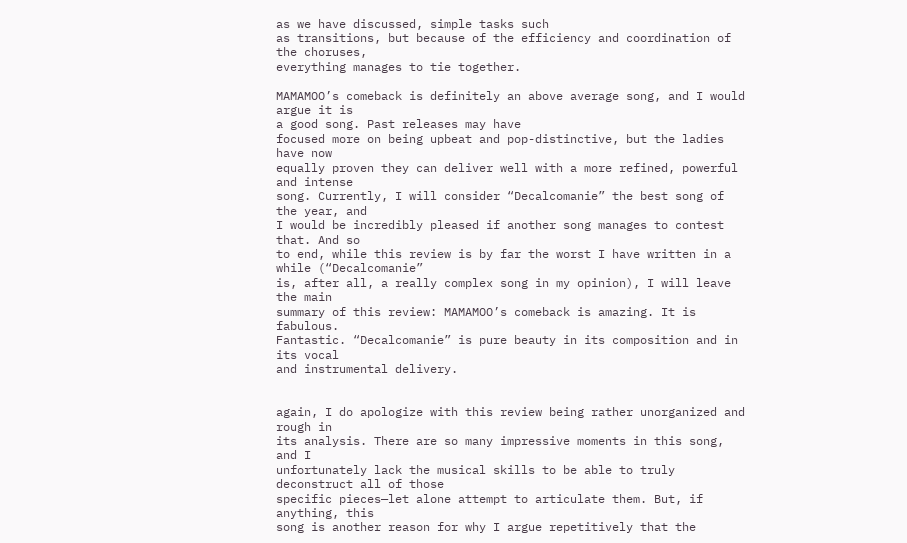as we have discussed, simple tasks such
as transitions, but because of the efficiency and coordination of the choruses,
everything manages to tie together.

MAMAMOO’s comeback is definitely an above average song, and I would argue it is
a good song. Past releases may have
focused more on being upbeat and pop-distinctive, but the ladies have now
equally proven they can deliver well with a more refined, powerful and intense
song. Currently, I will consider “Decalcomanie” the best song of the year, and
I would be incredibly pleased if another song manages to contest that. And so
to end, while this review is by far the worst I have written in a while (“Decalcomanie”
is, after all, a really complex song in my opinion), I will leave the main
summary of this review: MAMAMOO’s comeback is amazing. It is fabulous.
Fantastic. “Decalcomanie” is pure beauty in its composition and in its vocal
and instrumental delivery.


again, I do apologize with this review being rather unorganized and rough in
its analysis. There are so many impressive moments in this song, and I
unfortunately lack the musical skills to be able to truly deconstruct all of those
specific pieces—let alone attempt to articulate them. But, if anything, this
song is another reason for why I argue repetitively that the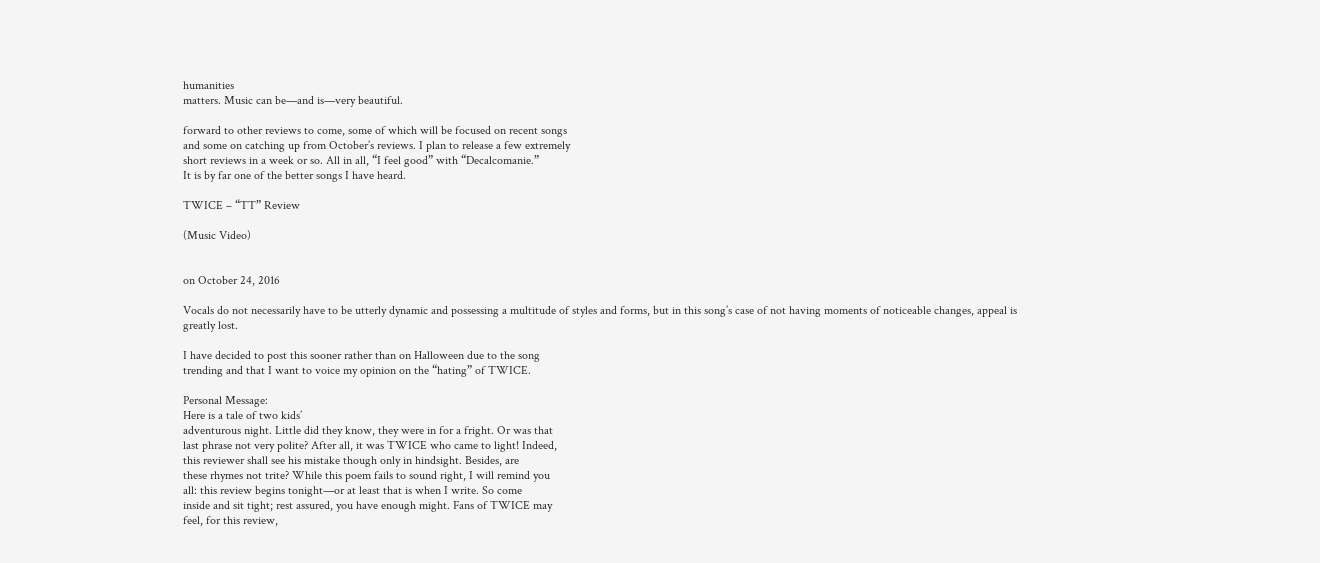humanities
matters. Music can be—and is—very beautiful.

forward to other reviews to come, some of which will be focused on recent songs
and some on catching up from October’s reviews. I plan to release a few extremely
short reviews in a week or so. All in all, “I feel good” with “Decalcomanie.”
It is by far one of the better songs I have heard.

TWICE – “TT” Review

(Music Video)


on October 24, 2016

Vocals do not necessarily have to be utterly dynamic and possessing a multitude of styles and forms, but in this song’s case of not having moments of noticeable changes, appeal is greatly lost.

I have decided to post this sooner rather than on Halloween due to the song
trending and that I want to voice my opinion on the “hating” of TWICE.

Personal Message:
Here is a tale of two kids’
adventurous night. Little did they know, they were in for a fright. Or was that
last phrase not very polite? After all, it was TWICE who came to light! Indeed,
this reviewer shall see his mistake though only in hindsight. Besides, are
these rhymes not trite? While this poem fails to sound right, I will remind you
all: this review begins tonight—or at least that is when I write. So come
inside and sit tight; rest assured, you have enough might. Fans of TWICE may
feel, for this review,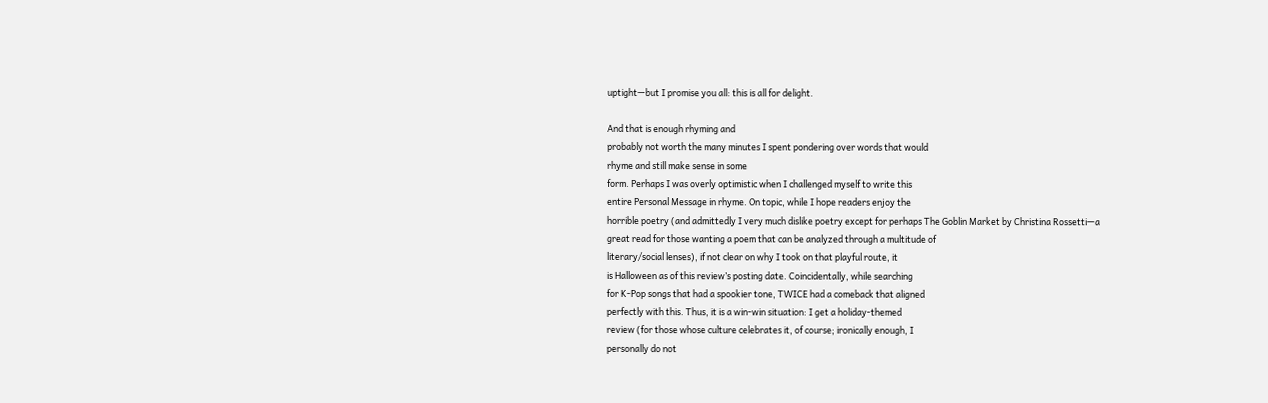uptight—but I promise you all: this is all for delight.

And that is enough rhyming and
probably not worth the many minutes I spent pondering over words that would
rhyme and still make sense in some
form. Perhaps I was overly optimistic when I challenged myself to write this
entire Personal Message in rhyme. On topic, while I hope readers enjoy the
horrible poetry (and admittedly I very much dislike poetry except for perhaps The Goblin Market by Christina Rossetti—a
great read for those wanting a poem that can be analyzed through a multitude of
literary/social lenses), if not clear on why I took on that playful route, it
is Halloween as of this review’s posting date. Coincidentally, while searching
for K-Pop songs that had a spookier tone, TWICE had a comeback that aligned
perfectly with this. Thus, it is a win-win situation: I get a holiday-themed
review (for those whose culture celebrates it, of course; ironically enough, I
personally do not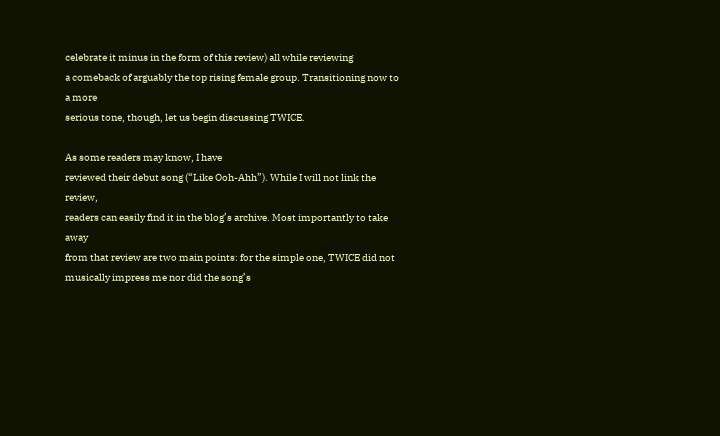celebrate it minus in the form of this review) all while reviewing
a comeback of arguably the top rising female group. Transitioning now to a more
serious tone, though, let us begin discussing TWICE.

As some readers may know, I have
reviewed their debut song (“Like Ooh-Ahh”). While I will not link the review,
readers can easily find it in the blog’s archive. Most importantly to take away
from that review are two main points: for the simple one, TWICE did not
musically impress me nor did the song’s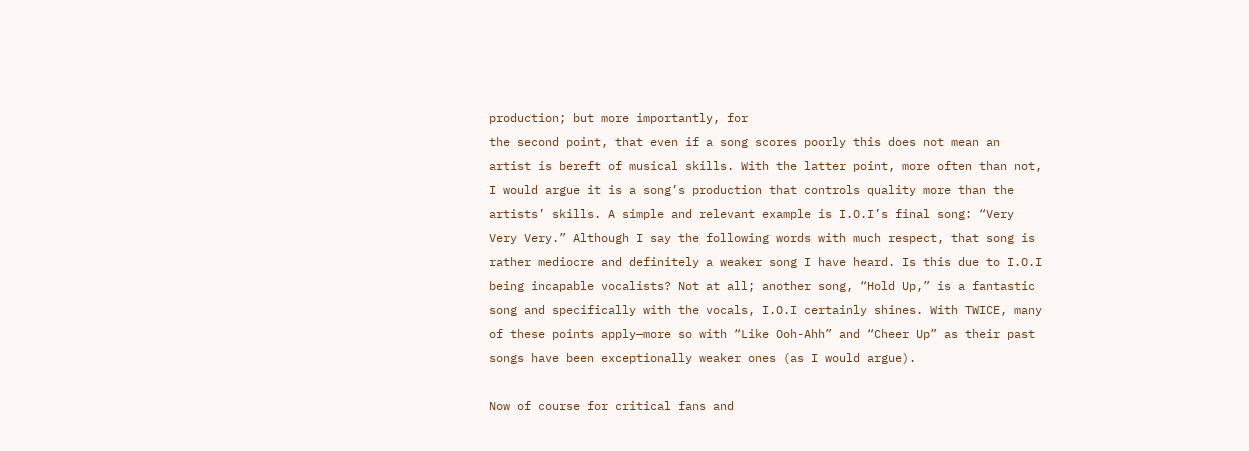production; but more importantly, for
the second point, that even if a song scores poorly this does not mean an
artist is bereft of musical skills. With the latter point, more often than not,
I would argue it is a song’s production that controls quality more than the
artists’ skills. A simple and relevant example is I.O.I’s final song: “Very
Very Very.” Although I say the following words with much respect, that song is
rather mediocre and definitely a weaker song I have heard. Is this due to I.O.I
being incapable vocalists? Not at all; another song, “Hold Up,” is a fantastic
song and specifically with the vocals, I.O.I certainly shines. With TWICE, many
of these points apply—more so with “Like Ooh-Ahh” and “Cheer Up” as their past
songs have been exceptionally weaker ones (as I would argue).

Now of course for critical fans and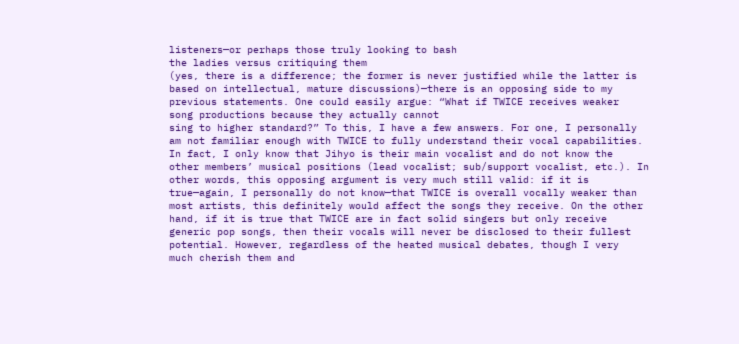listeners—or perhaps those truly looking to bash
the ladies versus critiquing them
(yes, there is a difference; the former is never justified while the latter is
based on intellectual, mature discussions)—there is an opposing side to my
previous statements. One could easily argue: “What if TWICE receives weaker
song productions because they actually cannot
sing to higher standard?” To this, I have a few answers. For one, I personally
am not familiar enough with TWICE to fully understand their vocal capabilities.
In fact, I only know that Jihyo is their main vocalist and do not know the
other members’ musical positions (lead vocalist; sub/support vocalist, etc.). In
other words, this opposing argument is very much still valid: if it is
true—again, I personally do not know—that TWICE is overall vocally weaker than
most artists, this definitely would affect the songs they receive. On the other
hand, if it is true that TWICE are in fact solid singers but only receive
generic pop songs, then their vocals will never be disclosed to their fullest
potential. However, regardless of the heated musical debates, though I very
much cherish them and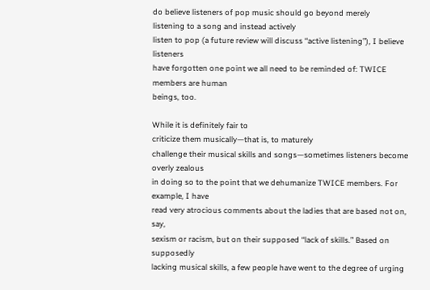do believe listeners of pop music should go beyond merely
listening to a song and instead actively
listen to pop (a future review will discuss “active listening”), I believe listeners
have forgotten one point we all need to be reminded of: TWICE members are human
beings, too.

While it is definitely fair to
criticize them musically—that is, to maturely
challenge their musical skills and songs—sometimes listeners become overly zealous
in doing so to the point that we dehumanize TWICE members. For example, I have
read very atrocious comments about the ladies that are based not on, say,
sexism or racism, but on their supposed “lack of skills.” Based on supposedly
lacking musical skills, a few people have went to the degree of urging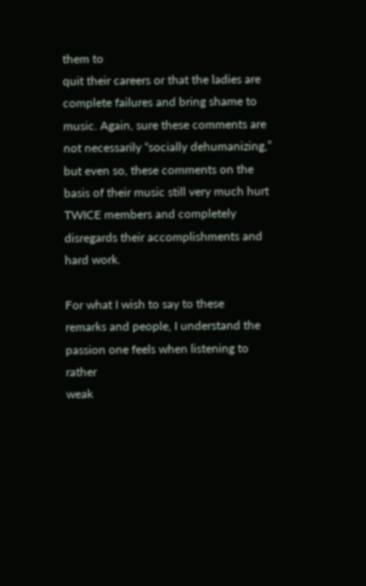them to
quit their careers or that the ladies are complete failures and bring shame to
music. Again, sure these comments are not necessarily “socially dehumanizing,”
but even so, these comments on the basis of their music still very much hurt
TWICE members and completely disregards their accomplishments and hard work.

For what I wish to say to these
remarks and people, I understand the passion one feels when listening to rather
weak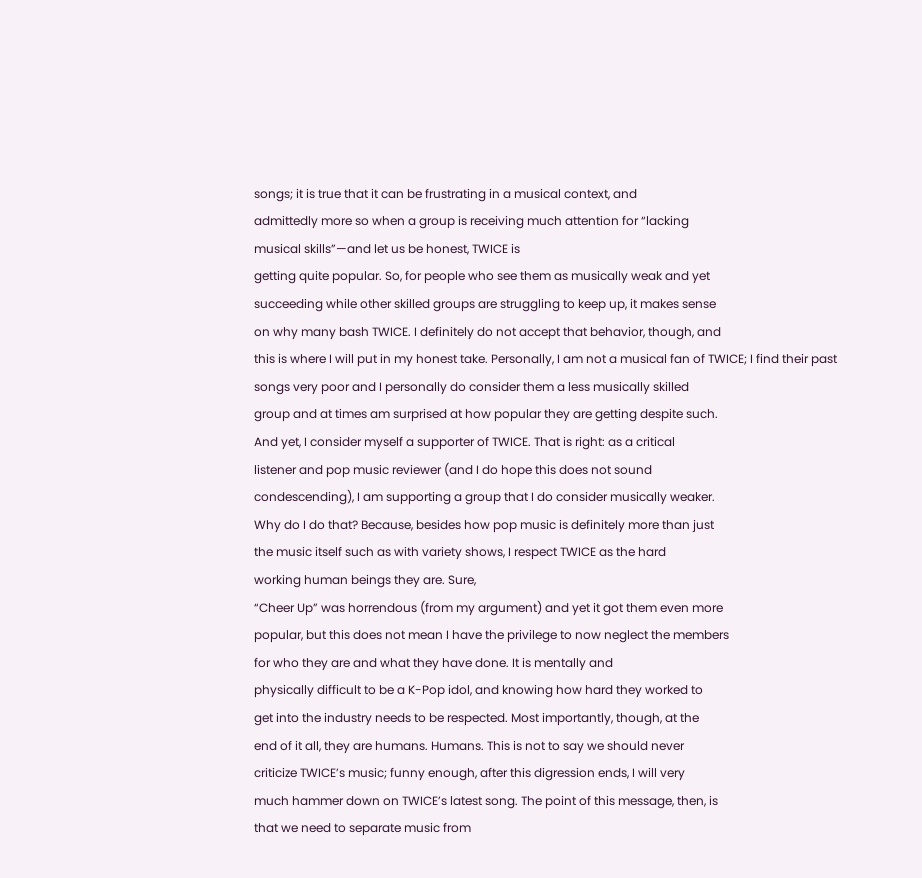songs; it is true that it can be frustrating in a musical context, and
admittedly more so when a group is receiving much attention for “lacking
musical skills”—and let us be honest, TWICE is
getting quite popular. So, for people who see them as musically weak and yet
succeeding while other skilled groups are struggling to keep up, it makes sense
on why many bash TWICE. I definitely do not accept that behavior, though, and
this is where I will put in my honest take. Personally, I am not a musical fan of TWICE; I find their past
songs very poor and I personally do consider them a less musically skilled
group and at times am surprised at how popular they are getting despite such.
And yet, I consider myself a supporter of TWICE. That is right: as a critical
listener and pop music reviewer (and I do hope this does not sound
condescending), I am supporting a group that I do consider musically weaker.
Why do I do that? Because, besides how pop music is definitely more than just
the music itself such as with variety shows, I respect TWICE as the hard
working human beings they are. Sure,
“Cheer Up” was horrendous (from my argument) and yet it got them even more
popular, but this does not mean I have the privilege to now neglect the members
for who they are and what they have done. It is mentally and
physically difficult to be a K-Pop idol, and knowing how hard they worked to
get into the industry needs to be respected. Most importantly, though, at the
end of it all, they are humans. Humans. This is not to say we should never
criticize TWICE’s music; funny enough, after this digression ends, I will very
much hammer down on TWICE’s latest song. The point of this message, then, is
that we need to separate music from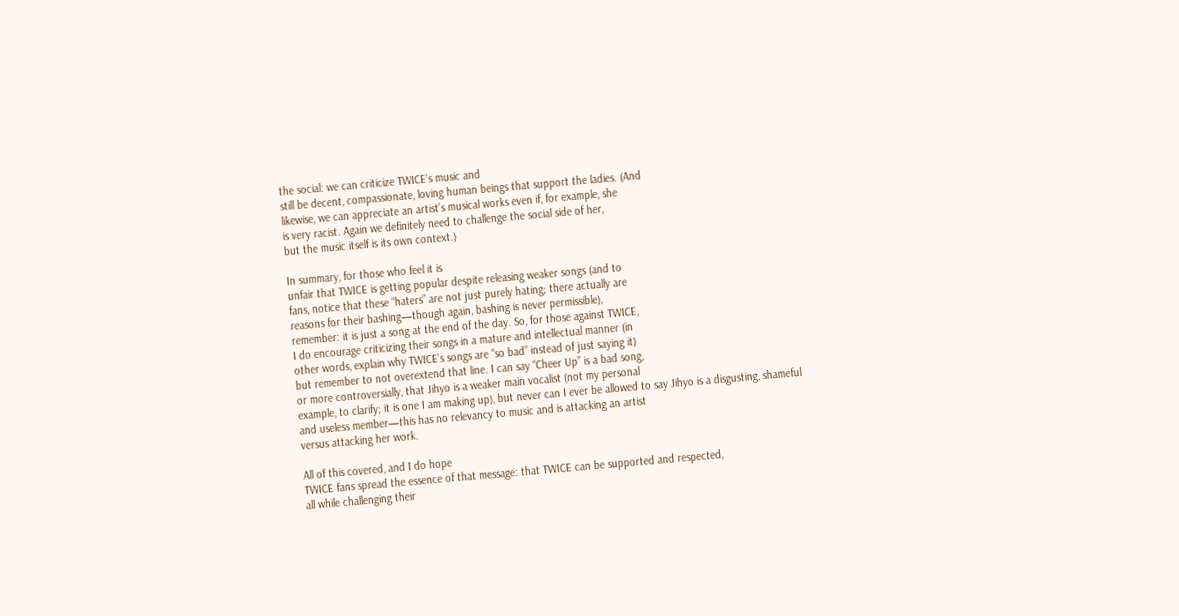the social: we can criticize TWICE’s music and
still be decent, compassionate, loving human beings that support the ladies. (And
likewise, we can appreciate an artist’s musical works even if, for example, she
is very racist. Again we definitely need to challenge the social side of her,
but the music itself is its own context.)

In summary, for those who feel it is
unfair that TWICE is getting popular despite releasing weaker songs (and to
fans, notice that these “haters” are not just purely hating; there actually are
reasons for their bashing—though again, bashing is never permissible),
remember: it is just a song at the end of the day. So, for those against TWICE,
I do encourage criticizing their songs in a mature and intellectual manner (in
other words, explain why TWICE’s songs are “so bad” instead of just saying it)
but remember to not overextend that line. I can say “Cheer Up” is a bad song,
or more controversially, that Jihyo is a weaker main vocalist (not my personal
example, to clarify; it is one I am making up), but never can I ever be allowed to say Jihyo is a disgusting, shameful
and useless member—this has no relevancy to music and is attacking an artist
versus attacking her work.

All of this covered, and I do hope
TWICE fans spread the essence of that message: that TWICE can be supported and respected,
all while challenging their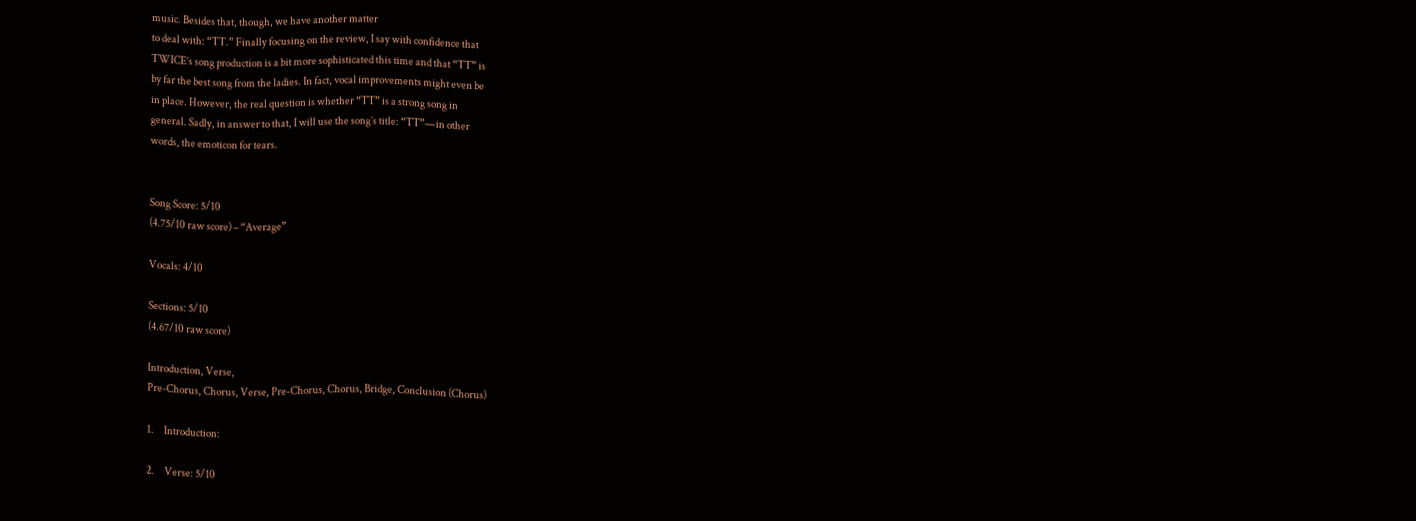music. Besides that, though, we have another matter
to deal with: “TT.” Finally focusing on the review, I say with confidence that
TWICE’s song production is a bit more sophisticated this time and that “TT” is
by far the best song from the ladies. In fact, vocal improvements might even be
in place. However, the real question is whether “TT” is a strong song in
general. Sadly, in answer to that, I will use the song’s title: “TT”—in other
words, the emoticon for tears.


Song Score: 5/10
(4.75/10 raw score) – “Average”

Vocals: 4/10

Sections: 5/10
(4.67/10 raw score)

Introduction, Verse,
Pre-Chorus, Chorus, Verse, Pre-Chorus, Chorus, Bridge, Conclusion (Chorus)

1.     Introduction:

2.     Verse: 5/10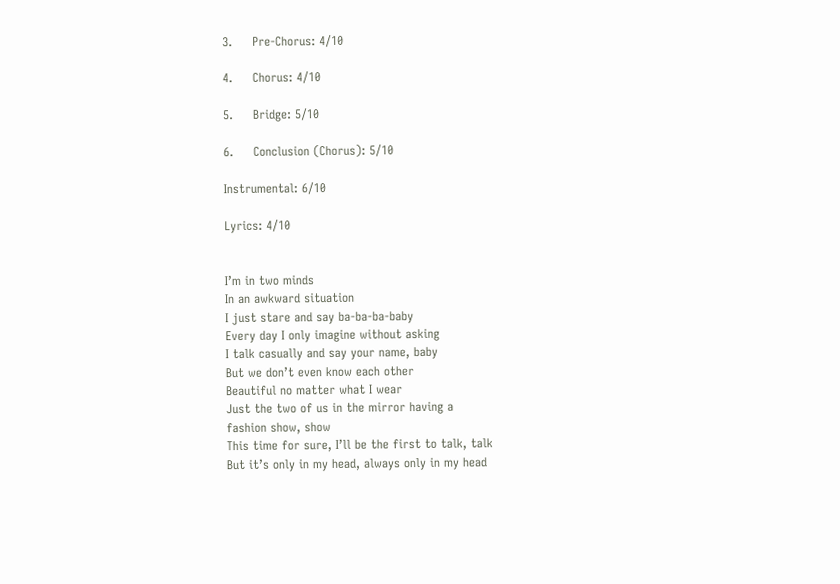3.     Pre-Chorus: 4/10

4.     Chorus: 4/10

5.     Bridge: 5/10

6.     Conclusion (Chorus): 5/10

Instrumental: 6/10

Lyrics: 4/10


I’m in two minds
In an awkward situation
I just stare and say ba-ba-ba-baby
Every day I only imagine without asking
I talk casually and say your name, baby
But we don’t even know each other
Beautiful no matter what I wear
Just the two of us in the mirror having a
fashion show, show
This time for sure, I’ll be the first to talk, talk
But it’s only in my head, always only in my head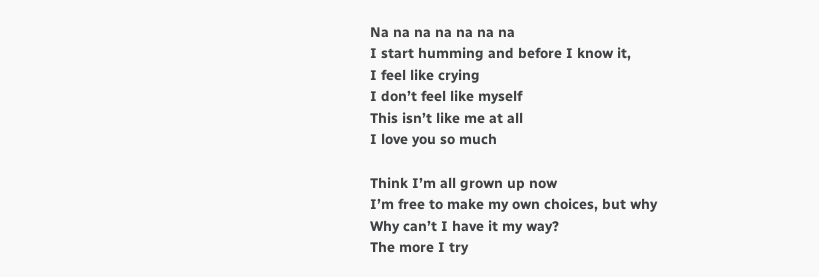Na na na na na na na
I start humming and before I know it,
I feel like crying
I don’t feel like myself
This isn’t like me at all
I love you so much

Think I’m all grown up now
I’m free to make my own choices, but why
Why can’t I have it my way?
The more I try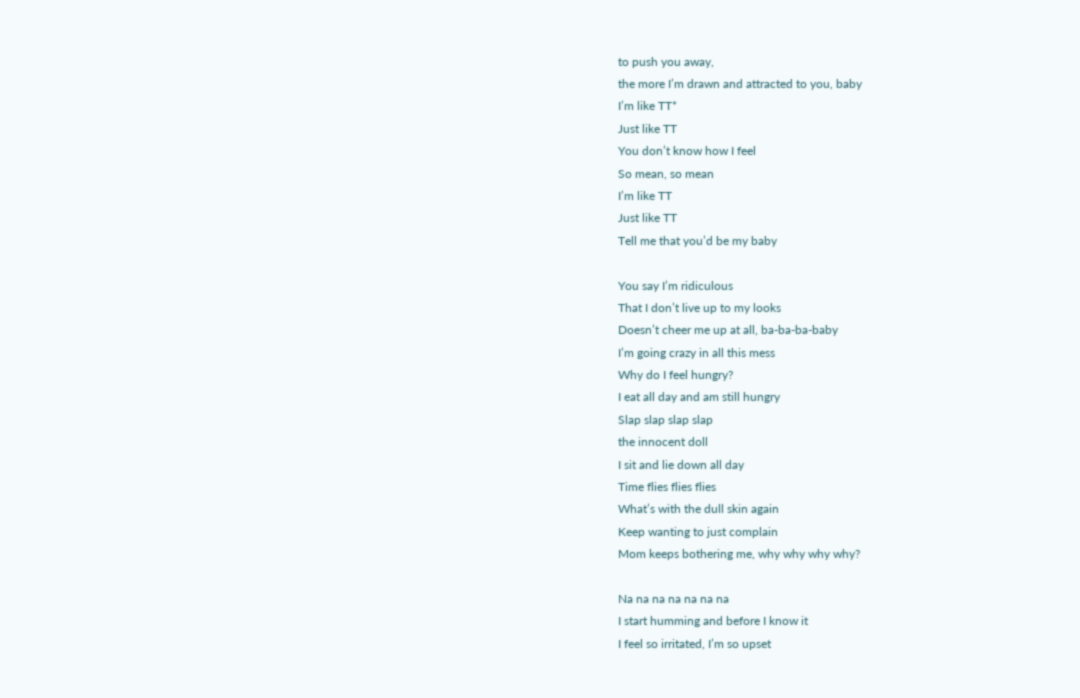to push you away,
the more I’m drawn and attracted to you, baby
I’m like TT*
Just like TT
You don’t know how I feel
So mean, so mean
I’m like TT
Just like TT
Tell me that you’d be my baby

You say I’m ridiculous
That I don’t live up to my looks
Doesn’t cheer me up at all, ba-ba-ba-baby
I’m going crazy in all this mess
Why do I feel hungry?
I eat all day and am still hungry
Slap slap slap slap
the innocent doll
I sit and lie down all day
Time flies flies flies
What’s with the dull skin again
Keep wanting to just complain
Mom keeps bothering me, why why why why?

Na na na na na na na
I start humming and before I know it
I feel so irritated, I’m so upset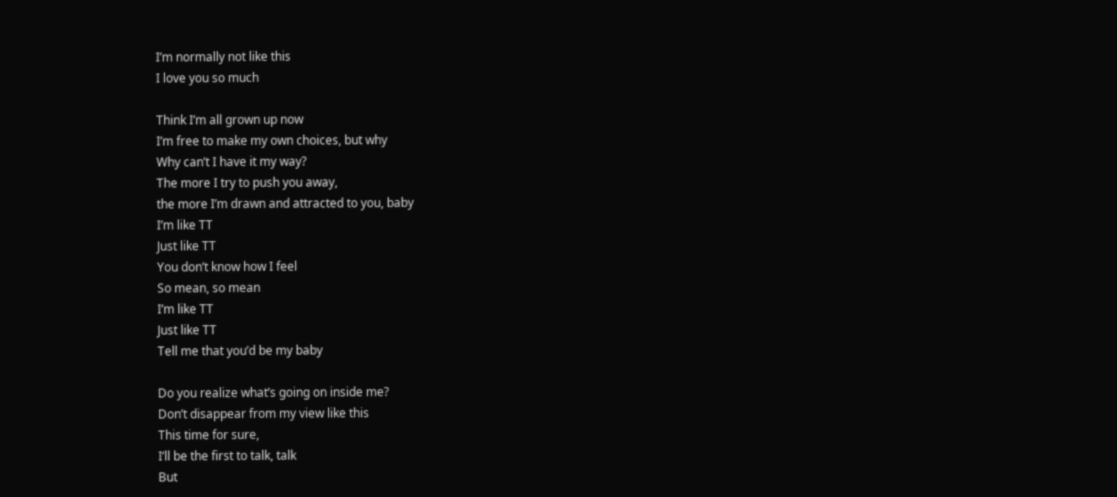I’m normally not like this
I love you so much

Think I’m all grown up now
I’m free to make my own choices, but why
Why can’t I have it my way?
The more I try to push you away,
the more I’m drawn and attracted to you, baby
I’m like TT
Just like TT
You don’t know how I feel
So mean, so mean
I’m like TT
Just like TT
Tell me that you’d be my baby

Do you realize what’s going on inside me?
Don’t disappear from my view like this
This time for sure,
I’ll be the first to talk, talk
But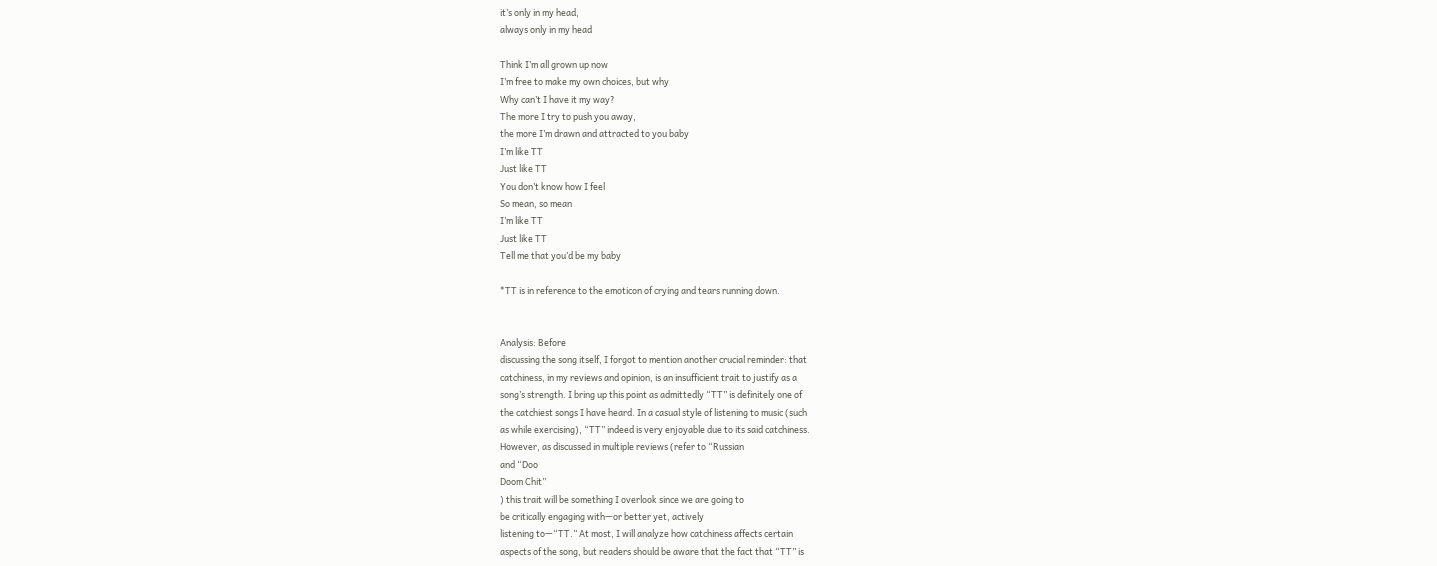it’s only in my head,
always only in my head

Think I’m all grown up now
I’m free to make my own choices, but why
Why can’t I have it my way?
The more I try to push you away,
the more I’m drawn and attracted to you baby
I’m like TT
Just like TT
You don’t know how I feel
So mean, so mean
I’m like TT
Just like TT
Tell me that you’d be my baby

*TT is in reference to the emoticon of crying and tears running down.


Analysis: Before
discussing the song itself, I forgot to mention another crucial reminder: that
catchiness, in my reviews and opinion, is an insufficient trait to justify as a
song’s strength. I bring up this point as admittedly “TT” is definitely one of
the catchiest songs I have heard. In a casual style of listening to music (such
as while exercising), “TT” indeed is very enjoyable due to its said catchiness.
However, as discussed in multiple reviews (refer to “Russian
and “Doo
Doom Chit”
) this trait will be something I overlook since we are going to
be critically engaging with—or better yet, actively
listening to—“TT.” At most, I will analyze how catchiness affects certain
aspects of the song, but readers should be aware that the fact that “TT” is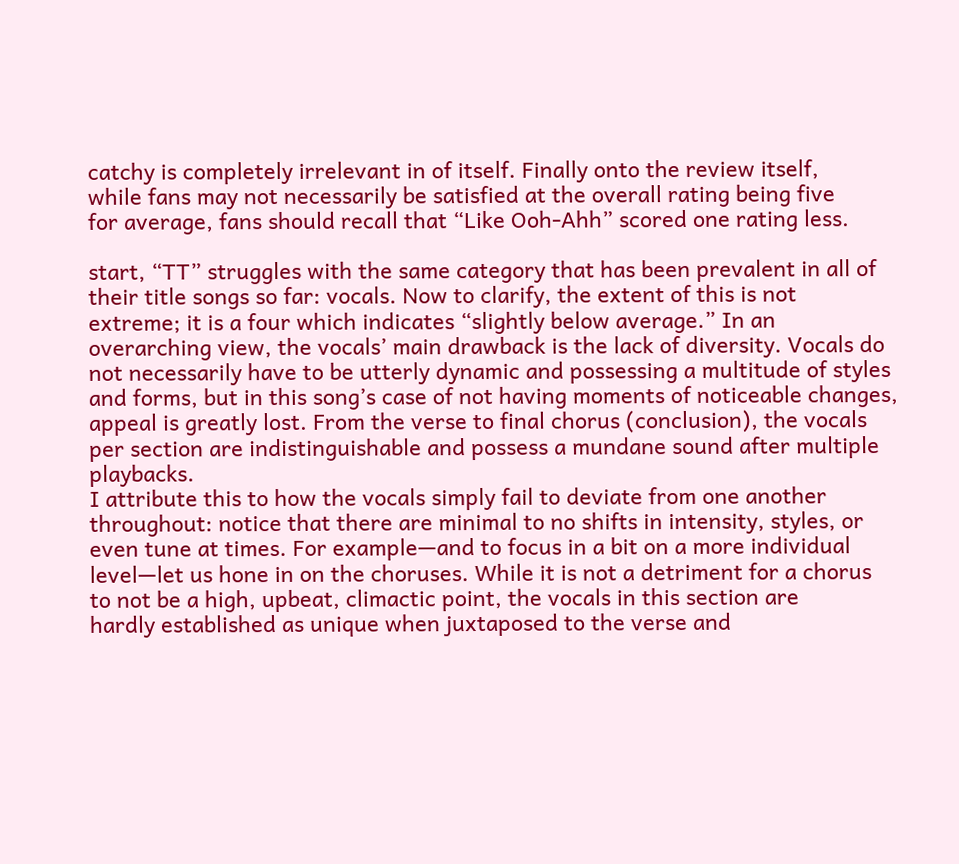catchy is completely irrelevant in of itself. Finally onto the review itself,
while fans may not necessarily be satisfied at the overall rating being five
for average, fans should recall that “Like Ooh-Ahh” scored one rating less.

start, “TT” struggles with the same category that has been prevalent in all of
their title songs so far: vocals. Now to clarify, the extent of this is not
extreme; it is a four which indicates “slightly below average.” In an
overarching view, the vocals’ main drawback is the lack of diversity. Vocals do
not necessarily have to be utterly dynamic and possessing a multitude of styles
and forms, but in this song’s case of not having moments of noticeable changes,
appeal is greatly lost. From the verse to final chorus (conclusion), the vocals
per section are indistinguishable and possess a mundane sound after multiple playbacks.
I attribute this to how the vocals simply fail to deviate from one another
throughout: notice that there are minimal to no shifts in intensity, styles, or
even tune at times. For example—and to focus in a bit on a more individual
level—let us hone in on the choruses. While it is not a detriment for a chorus
to not be a high, upbeat, climactic point, the vocals in this section are
hardly established as unique when juxtaposed to the verse and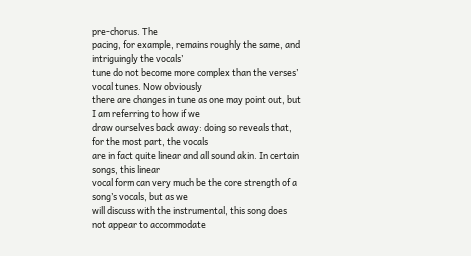pre-chorus. The
pacing, for example, remains roughly the same, and intriguingly the vocals’
tune do not become more complex than the verses’ vocal tunes. Now obviously
there are changes in tune as one may point out, but I am referring to how if we
draw ourselves back away: doing so reveals that, for the most part, the vocals
are in fact quite linear and all sound akin. In certain songs, this linear
vocal form can very much be the core strength of a song’s vocals, but as we
will discuss with the instrumental, this song does not appear to accommodate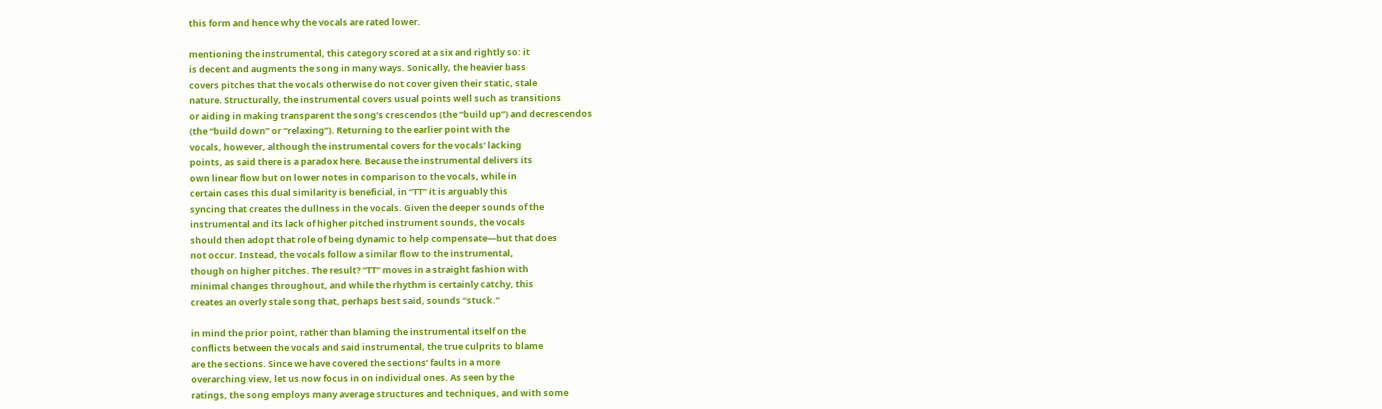this form and hence why the vocals are rated lower.

mentioning the instrumental, this category scored at a six and rightly so: it
is decent and augments the song in many ways. Sonically, the heavier bass
covers pitches that the vocals otherwise do not cover given their static, stale
nature. Structurally, the instrumental covers usual points well such as transitions
or aiding in making transparent the song’s crescendos (the “build up”) and decrescendos
(the “build down” or “relaxing”). Returning to the earlier point with the
vocals, however, although the instrumental covers for the vocals’ lacking
points, as said there is a paradox here. Because the instrumental delivers its
own linear flow but on lower notes in comparison to the vocals, while in
certain cases this dual similarity is beneficial, in “TT” it is arguably this
syncing that creates the dullness in the vocals. Given the deeper sounds of the
instrumental and its lack of higher pitched instrument sounds, the vocals
should then adopt that role of being dynamic to help compensate—but that does
not occur. Instead, the vocals follow a similar flow to the instrumental,
though on higher pitches. The result? “TT” moves in a straight fashion with
minimal changes throughout, and while the rhythm is certainly catchy, this
creates an overly stale song that, perhaps best said, sounds “stuck.”

in mind the prior point, rather than blaming the instrumental itself on the
conflicts between the vocals and said instrumental, the true culprits to blame
are the sections. Since we have covered the sections’ faults in a more
overarching view, let us now focus in on individual ones. As seen by the
ratings, the song employs many average structures and techniques, and with some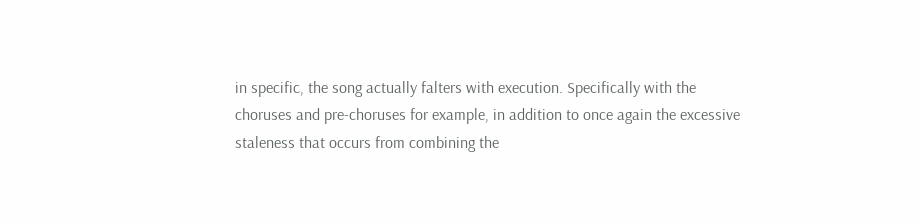in specific, the song actually falters with execution. Specifically with the
choruses and pre-choruses for example, in addition to once again the excessive
staleness that occurs from combining the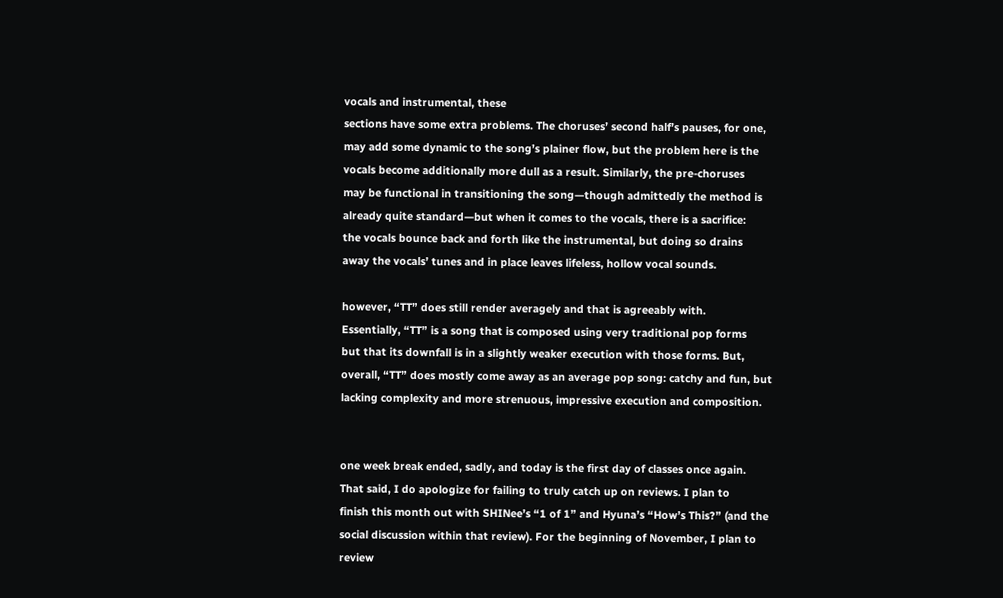vocals and instrumental, these
sections have some extra problems. The choruses’ second half’s pauses, for one,
may add some dynamic to the song’s plainer flow, but the problem here is the
vocals become additionally more dull as a result. Similarly, the pre-choruses
may be functional in transitioning the song—though admittedly the method is
already quite standard—but when it comes to the vocals, there is a sacrifice:
the vocals bounce back and forth like the instrumental, but doing so drains
away the vocals’ tunes and in place leaves lifeless, hollow vocal sounds.

however, “TT” does still render averagely and that is agreeably with.
Essentially, “TT” is a song that is composed using very traditional pop forms
but that its downfall is in a slightly weaker execution with those forms. But,
overall, “TT” does mostly come away as an average pop song: catchy and fun, but
lacking complexity and more strenuous, impressive execution and composition.


one week break ended, sadly, and today is the first day of classes once again.
That said, I do apologize for failing to truly catch up on reviews. I plan to
finish this month out with SHINee’s “1 of 1” and Hyuna’s “How’s This?” (and the
social discussion within that review). For the beginning of November, I plan to
review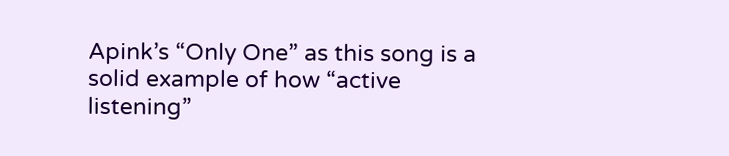Apink’s “Only One” as this song is a solid example of how “active
listening”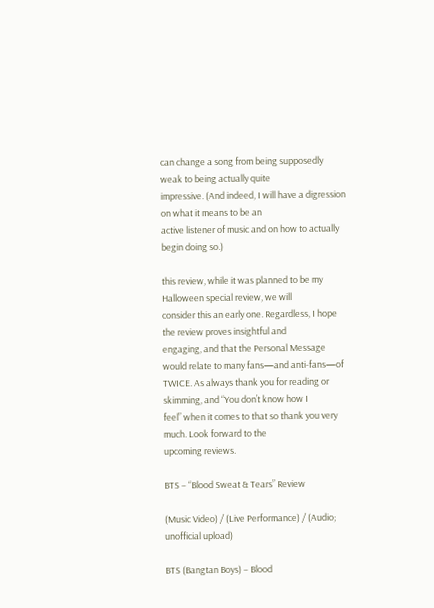can change a song from being supposedly weak to being actually quite
impressive. (And indeed, I will have a digression on what it means to be an
active listener of music and on how to actually begin doing so.)

this review, while it was planned to be my Halloween special review, we will
consider this an early one. Regardless, I hope the review proves insightful and
engaging, and that the Personal Message would relate to many fans—and anti-fans—of
TWICE. As always thank you for reading or skimming, and “You don’t know how I
feel” when it comes to that so thank you very much. Look forward to the
upcoming reviews.

BTS – “Blood Sweat & Tears” Review

(Music Video) / (Live Performance) / (Audio;
unofficial upload)

BTS (Bangtan Boys) – Blood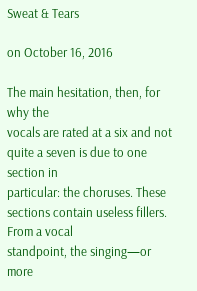Sweat & Tears

on October 16, 2016

The main hesitation, then, for why the
vocals are rated at a six and not quite a seven is due to one section in
particular: the choruses. These sections contain useless fillers. From a vocal
standpoint, the singing—or more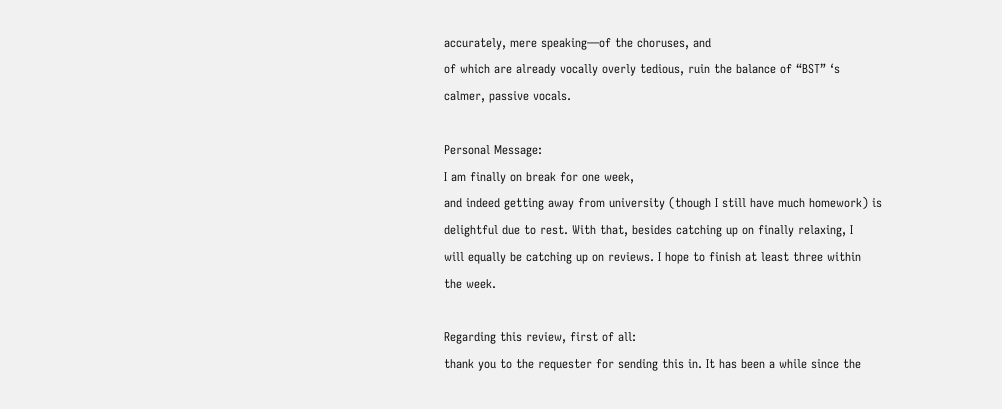accurately, mere speaking—of the choruses, and
of which are already vocally overly tedious, ruin the balance of “BST” ‘s
calmer, passive vocals.

Personal Message:
I am finally on break for one week,
and indeed getting away from university (though I still have much homework) is
delightful due to rest. With that, besides catching up on finally relaxing, I
will equally be catching up on reviews. I hope to finish at least three within
the week.

Regarding this review, first of all:
thank you to the requester for sending this in. It has been a while since the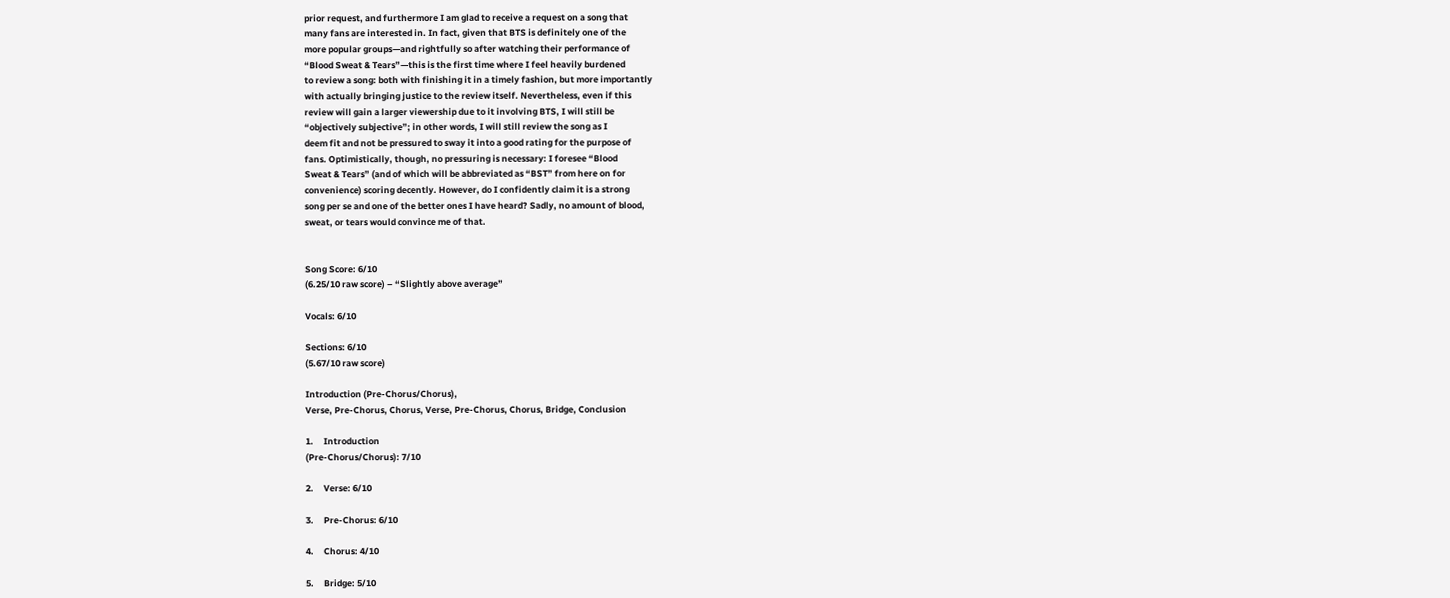prior request, and furthermore I am glad to receive a request on a song that
many fans are interested in. In fact, given that BTS is definitely one of the
more popular groups—and rightfully so after watching their performance of
“Blood Sweat & Tears”—this is the first time where I feel heavily burdened
to review a song: both with finishing it in a timely fashion, but more importantly
with actually bringing justice to the review itself. Nevertheless, even if this
review will gain a larger viewership due to it involving BTS, I will still be
“objectively subjective”; in other words, I will still review the song as I
deem fit and not be pressured to sway it into a good rating for the purpose of
fans. Optimistically, though, no pressuring is necessary: I foresee “Blood
Sweat & Tears” (and of which will be abbreviated as “BST” from here on for
convenience) scoring decently. However, do I confidently claim it is a strong
song per se and one of the better ones I have heard? Sadly, no amount of blood,
sweat, or tears would convince me of that.


Song Score: 6/10
(6.25/10 raw score) – “Slightly above average”

Vocals: 6/10

Sections: 6/10
(5.67/10 raw score)

Introduction (Pre-Chorus/Chorus),
Verse, Pre-Chorus, Chorus, Verse, Pre-Chorus, Chorus, Bridge, Conclusion

1.     Introduction
(Pre-Chorus/Chorus): 7/10

2.     Verse: 6/10

3.     Pre-Chorus: 6/10

4.     Chorus: 4/10

5.     Bridge: 5/10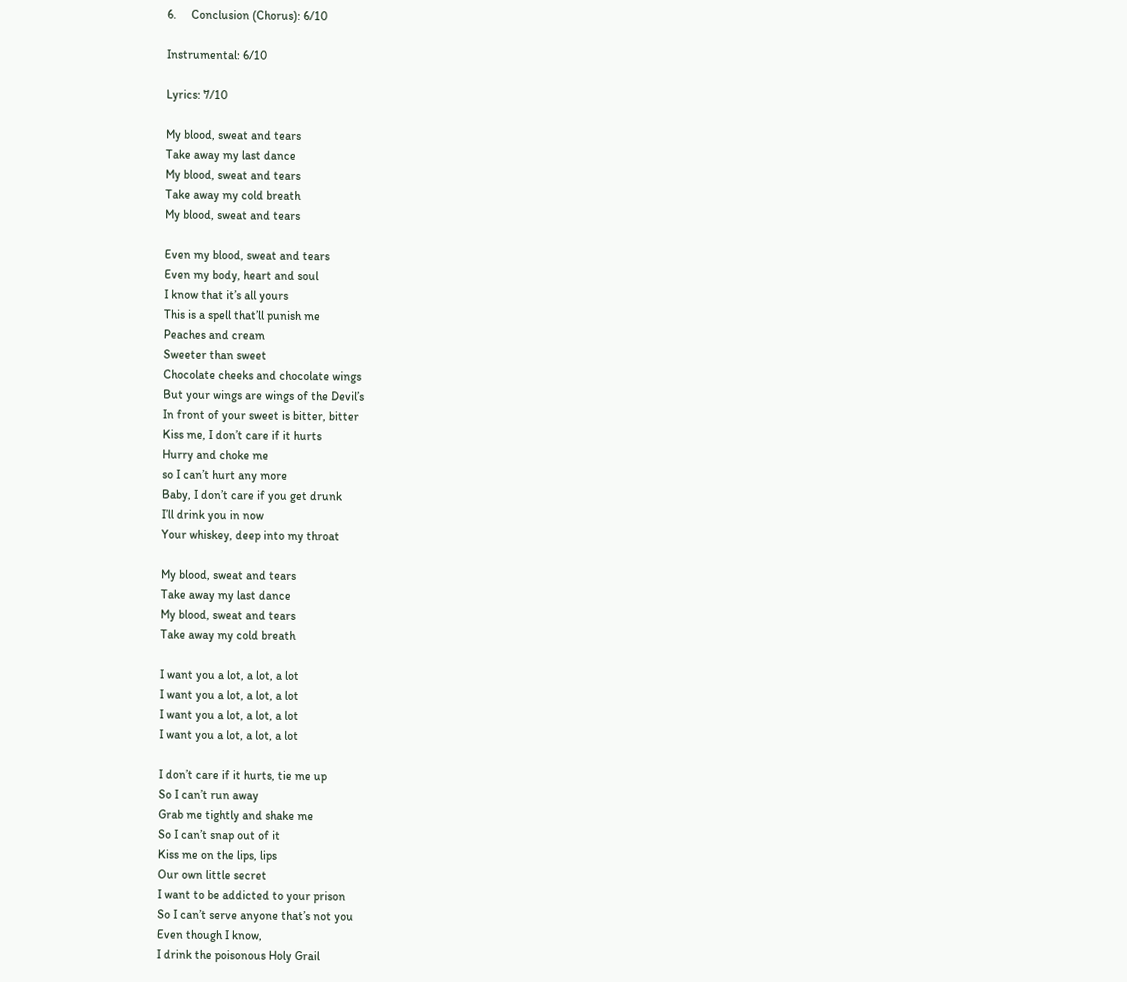6.     Conclusion (Chorus): 6/10

Instrumental: 6/10

Lyrics: 7/10

My blood, sweat and tears
Take away my last dance
My blood, sweat and tears
Take away my cold breath
My blood, sweat and tears

Even my blood, sweat and tears
Even my body, heart and soul
I know that it’s all yours
This is a spell that’ll punish me
Peaches and cream
Sweeter than sweet
Chocolate cheeks and chocolate wings
But your wings are wings of the Devil’s
In front of your sweet is bitter, bitter
Kiss me, I don’t care if it hurts
Hurry and choke me
so I can’t hurt any more
Baby, I don’t care if you get drunk
I’ll drink you in now
Your whiskey, deep into my throat

My blood, sweat and tears
Take away my last dance
My blood, sweat and tears
Take away my cold breath

I want you a lot, a lot, a lot
I want you a lot, a lot, a lot
I want you a lot, a lot, a lot
I want you a lot, a lot, a lot

I don’t care if it hurts, tie me up
So I can’t run away
Grab me tightly and shake me
So I can’t snap out of it
Kiss me on the lips, lips
Our own little secret
I want to be addicted to your prison
So I can’t serve anyone that’s not you
Even though I know,
I drink the poisonous Holy Grail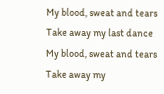My blood, sweat and tears
Take away my last dance
My blood, sweat and tears
Take away my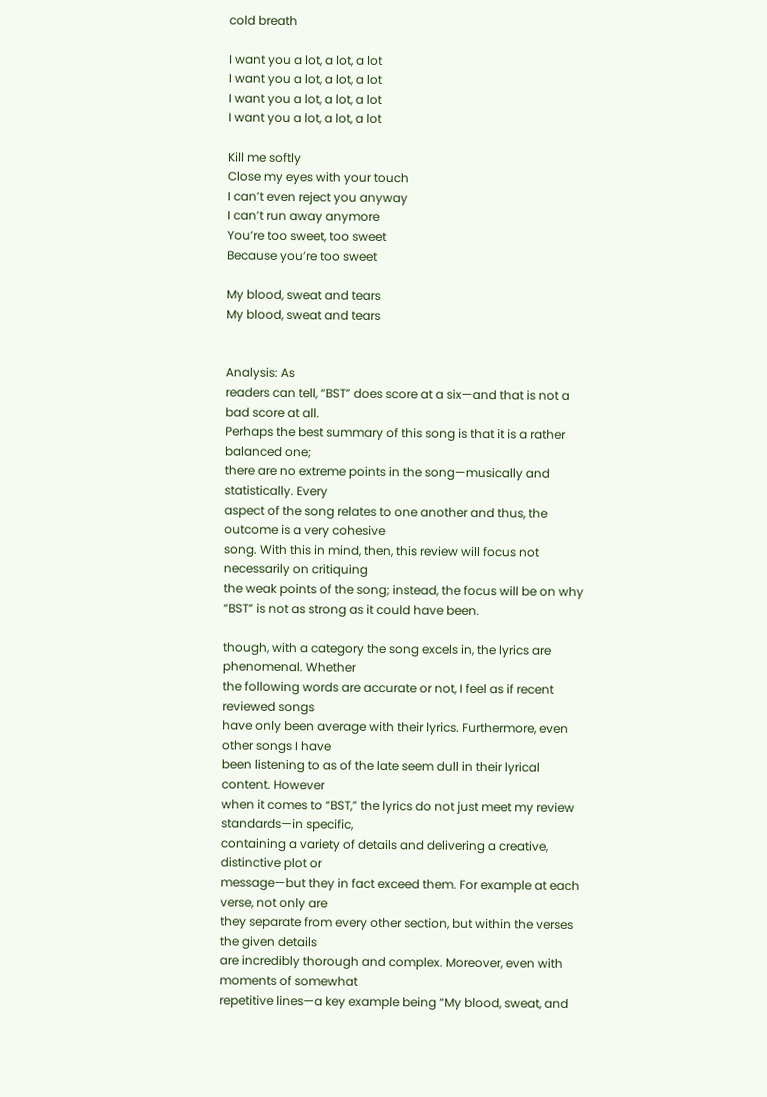cold breath

I want you a lot, a lot, a lot
I want you a lot, a lot, a lot
I want you a lot, a lot, a lot
I want you a lot, a lot, a lot

Kill me softly
Close my eyes with your touch
I can’t even reject you anyway
I can’t run away anymore
You’re too sweet, too sweet
Because you’re too sweet

My blood, sweat and tears
My blood, sweat and tears


Analysis: As
readers can tell, “BST” does score at a six—and that is not a bad score at all.
Perhaps the best summary of this song is that it is a rather balanced one;
there are no extreme points in the song—musically and statistically. Every
aspect of the song relates to one another and thus, the outcome is a very cohesive
song. With this in mind, then, this review will focus not necessarily on critiquing
the weak points of the song; instead, the focus will be on why “BST” is not as strong as it could have been.

though, with a category the song excels in, the lyrics are phenomenal. Whether
the following words are accurate or not, I feel as if recent reviewed songs
have only been average with their lyrics. Furthermore, even other songs I have
been listening to as of the late seem dull in their lyrical content. However
when it comes to “BST,” the lyrics do not just meet my review standards—in specific,
containing a variety of details and delivering a creative, distinctive plot or
message—but they in fact exceed them. For example at each verse, not only are
they separate from every other section, but within the verses the given details
are incredibly thorough and complex. Moreover, even with moments of somewhat
repetitive lines—a key example being “My blood, sweat, and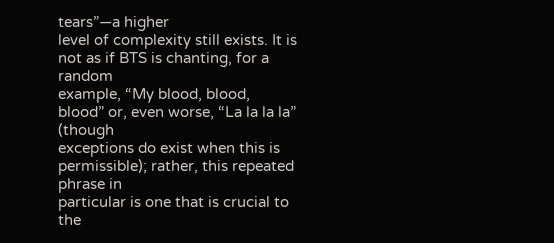tears”—a higher
level of complexity still exists. It is not as if BTS is chanting, for a random
example, “My blood, blood, blood” or, even worse, “La la la la” (though
exceptions do exist when this is permissible); rather, this repeated phrase in
particular is one that is crucial to the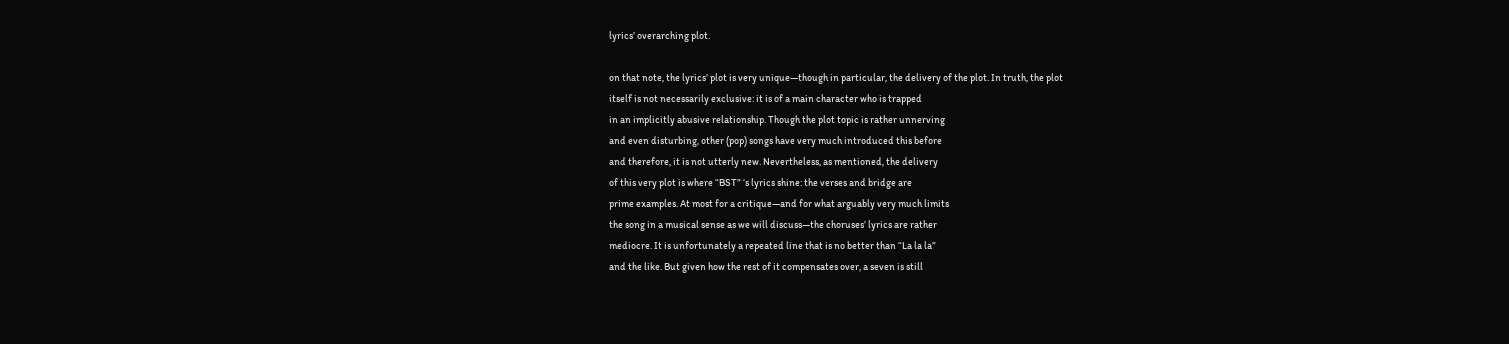lyrics’ overarching plot.

on that note, the lyrics’ plot is very unique—though in particular, the delivery of the plot. In truth, the plot
itself is not necessarily exclusive: it is of a main character who is trapped
in an implicitly abusive relationship. Though the plot topic is rather unnerving
and even disturbing, other (pop) songs have very much introduced this before
and therefore, it is not utterly new. Nevertheless, as mentioned, the delivery
of this very plot is where “BST” ‘s lyrics shine: the verses and bridge are
prime examples. At most for a critique—and for what arguably very much limits
the song in a musical sense as we will discuss—the choruses’ lyrics are rather
mediocre. It is unfortunately a repeated line that is no better than “La la la”
and the like. But given how the rest of it compensates over, a seven is still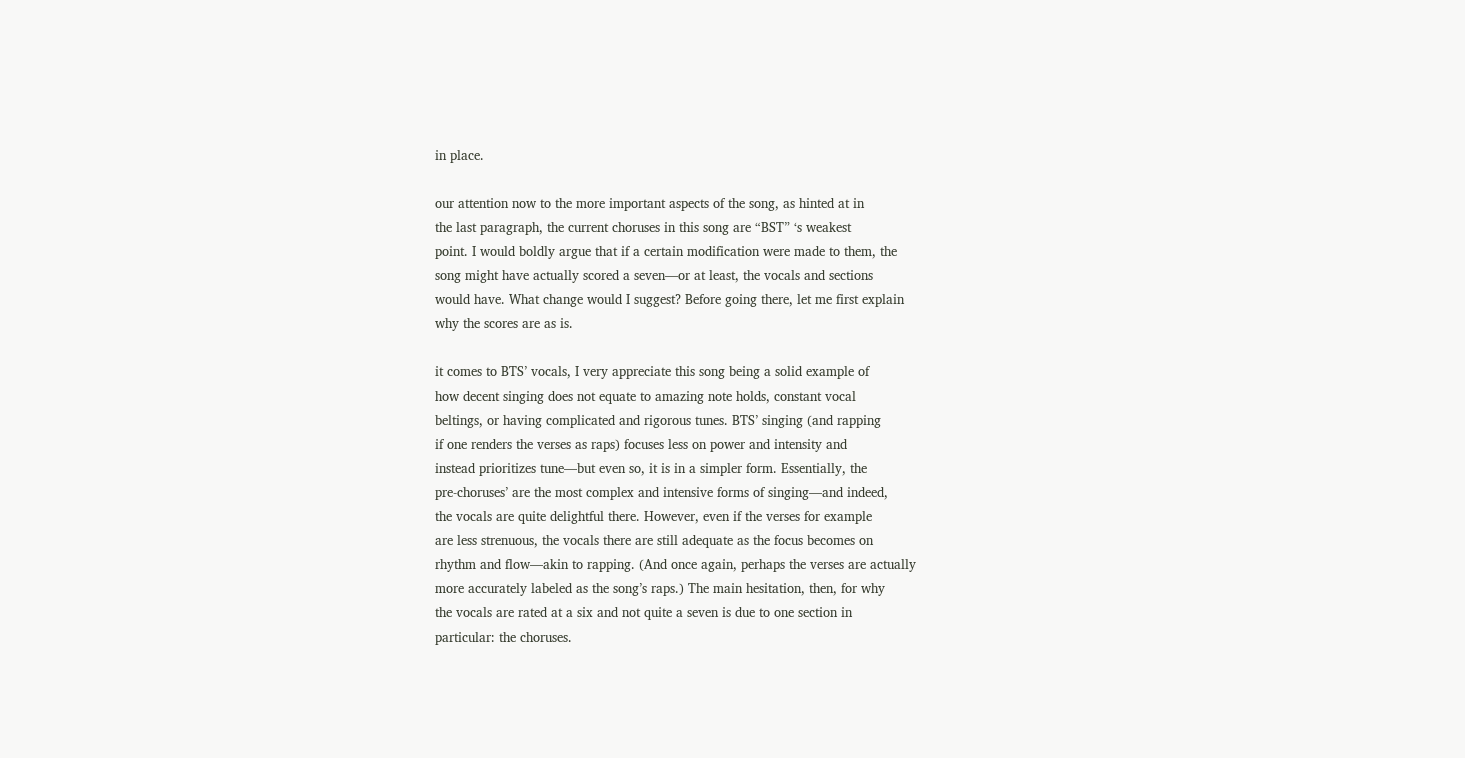in place.

our attention now to the more important aspects of the song, as hinted at in
the last paragraph, the current choruses in this song are “BST” ‘s weakest
point. I would boldly argue that if a certain modification were made to them, the
song might have actually scored a seven—or at least, the vocals and sections
would have. What change would I suggest? Before going there, let me first explain
why the scores are as is.

it comes to BTS’ vocals, I very appreciate this song being a solid example of
how decent singing does not equate to amazing note holds, constant vocal
beltings, or having complicated and rigorous tunes. BTS’ singing (and rapping
if one renders the verses as raps) focuses less on power and intensity and
instead prioritizes tune—but even so, it is in a simpler form. Essentially, the
pre-choruses’ are the most complex and intensive forms of singing—and indeed,
the vocals are quite delightful there. However, even if the verses for example
are less strenuous, the vocals there are still adequate as the focus becomes on
rhythm and flow—akin to rapping. (And once again, perhaps the verses are actually
more accurately labeled as the song’s raps.) The main hesitation, then, for why
the vocals are rated at a six and not quite a seven is due to one section in
particular: the choruses.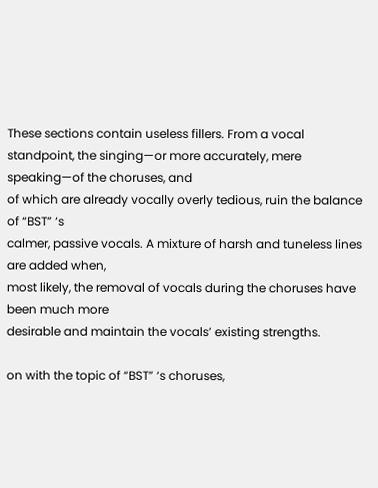These sections contain useless fillers. From a vocal
standpoint, the singing—or more accurately, mere speaking—of the choruses, and
of which are already vocally overly tedious, ruin the balance of “BST” ‘s
calmer, passive vocals. A mixture of harsh and tuneless lines are added when,
most likely, the removal of vocals during the choruses have been much more
desirable and maintain the vocals’ existing strengths.

on with the topic of “BST” ‘s choruses,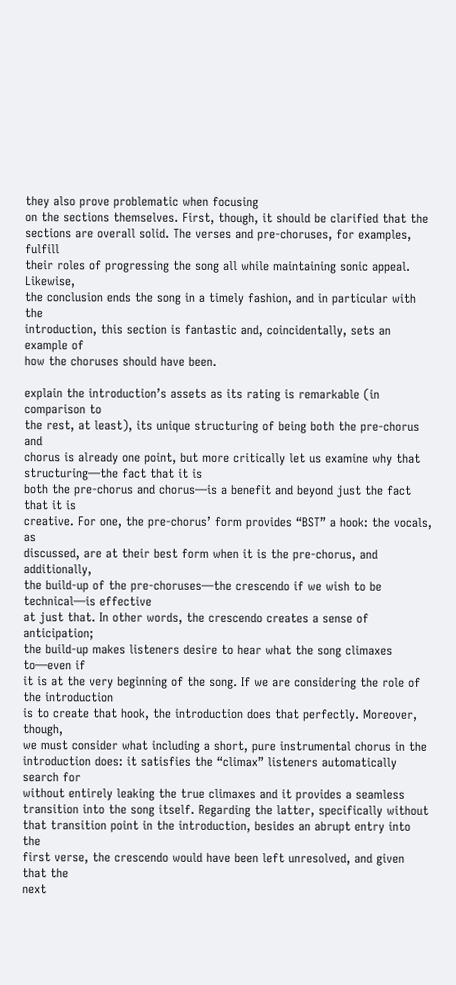they also prove problematic when focusing
on the sections themselves. First, though, it should be clarified that the
sections are overall solid. The verses and pre-choruses, for examples, fulfill
their roles of progressing the song all while maintaining sonic appeal. Likewise,
the conclusion ends the song in a timely fashion, and in particular with the
introduction, this section is fantastic and, coincidentally, sets an example of
how the choruses should have been.

explain the introduction’s assets as its rating is remarkable (in comparison to
the rest, at least), its unique structuring of being both the pre-chorus and
chorus is already one point, but more critically let us examine why that structuring—the fact that it is
both the pre-chorus and chorus—is a benefit and beyond just the fact that it is
creative. For one, the pre-chorus’ form provides “BST” a hook: the vocals, as
discussed, are at their best form when it is the pre-chorus, and additionally,
the build-up of the pre-choruses—the crescendo if we wish to be technical—is effective
at just that. In other words, the crescendo creates a sense of anticipation;
the build-up makes listeners desire to hear what the song climaxes to—even if
it is at the very beginning of the song. If we are considering the role of the introduction
is to create that hook, the introduction does that perfectly. Moreover, though,
we must consider what including a short, pure instrumental chorus in the
introduction does: it satisfies the “climax” listeners automatically search for
without entirely leaking the true climaxes and it provides a seamless
transition into the song itself. Regarding the latter, specifically without
that transition point in the introduction, besides an abrupt entry into the
first verse, the crescendo would have been left unresolved, and given that the
next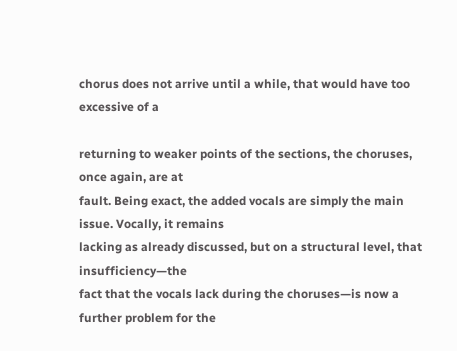chorus does not arrive until a while, that would have too excessive of a

returning to weaker points of the sections, the choruses, once again, are at
fault. Being exact, the added vocals are simply the main issue. Vocally, it remains
lacking as already discussed, but on a structural level, that insufficiency—the
fact that the vocals lack during the choruses—is now a further problem for the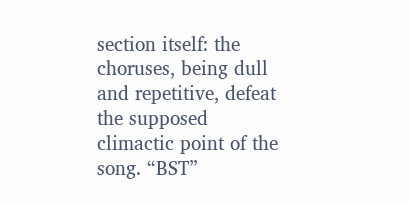section itself: the choruses, being dull and repetitive, defeat the supposed
climactic point of the song. “BST”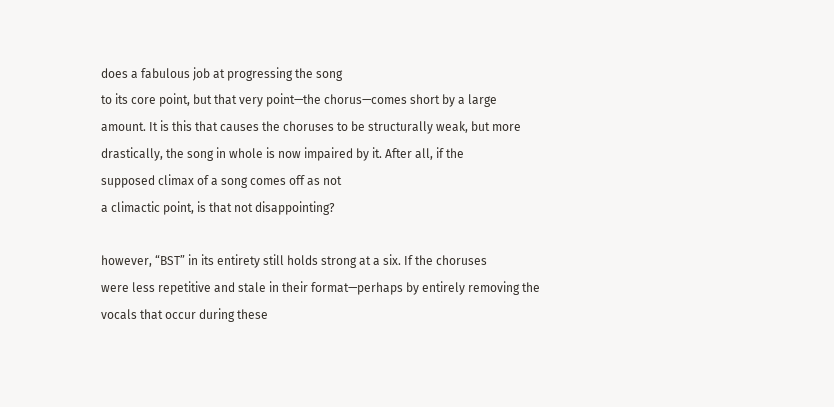does a fabulous job at progressing the song
to its core point, but that very point—the chorus—comes short by a large
amount. It is this that causes the choruses to be structurally weak, but more
drastically, the song in whole is now impaired by it. After all, if the
supposed climax of a song comes off as not
a climactic point, is that not disappointing?

however, “BST” in its entirety still holds strong at a six. If the choruses
were less repetitive and stale in their format—perhaps by entirely removing the
vocals that occur during these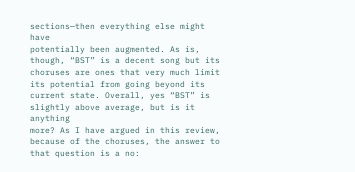sections—then everything else might have
potentially been augmented. As is, though, “BST” is a decent song but its
choruses are ones that very much limit its potential from going beyond its
current state. Overall, yes “BST” is slightly above average, but is it anything
more? As I have argued in this review, because of the choruses, the answer to
that question is a no: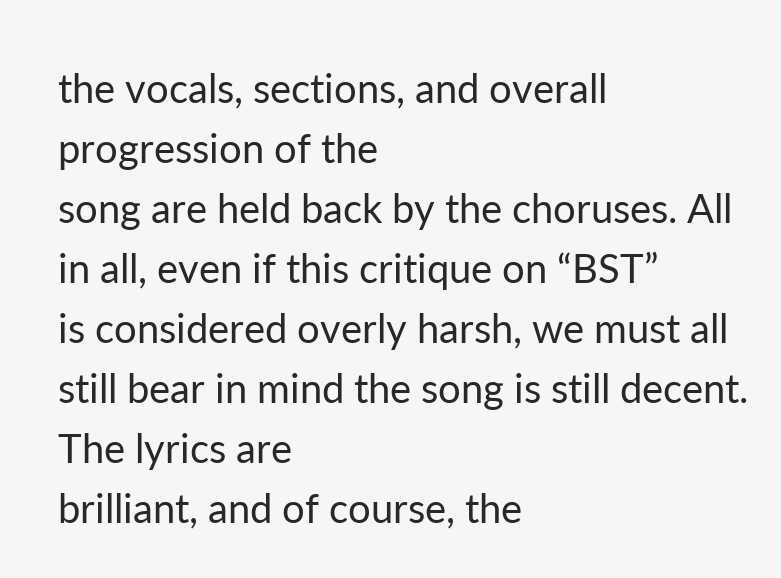the vocals, sections, and overall progression of the
song are held back by the choruses. All in all, even if this critique on “BST”
is considered overly harsh, we must all still bear in mind the song is still decent. The lyrics are
brilliant, and of course, the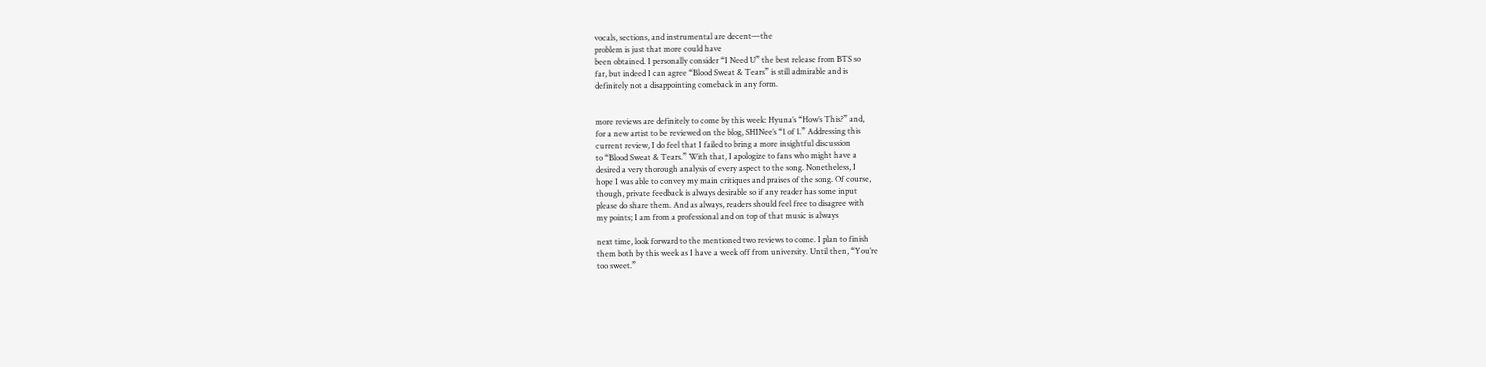vocals, sections, and instrumental are decent—the
problem is just that more could have
been obtained. I personally consider “I Need U” the best release from BTS so
far, but indeed I can agree “Blood Sweat & Tears” is still admirable and is
definitely not a disappointing comeback in any form.


more reviews are definitely to come by this week: Hyuna’s “How’s This?” and,
for a new artist to be reviewed on the blog, SHINee’s “1 of 1.” Addressing this
current review, I do feel that I failed to bring a more insightful discussion
to “Blood Sweat & Tears.” With that, I apologize to fans who might have a
desired a very thorough analysis of every aspect to the song. Nonetheless, I
hope I was able to convey my main critiques and praises of the song. Of course,
though, private feedback is always desirable so if any reader has some input
please do share them. And as always, readers should feel free to disagree with
my points; I am from a professional and on top of that music is always

next time, look forward to the mentioned two reviews to come. I plan to finish
them both by this week as I have a week off from university. Until then, “You’re
too sweet.”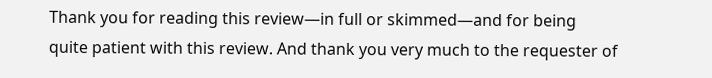Thank you for reading this review—in full or skimmed—and for being
quite patient with this review. And thank you very much to the requester of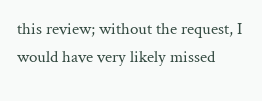this review; without the request, I would have very likely missed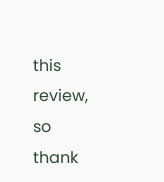this review,
so thank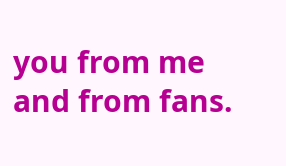you from me and from fans.